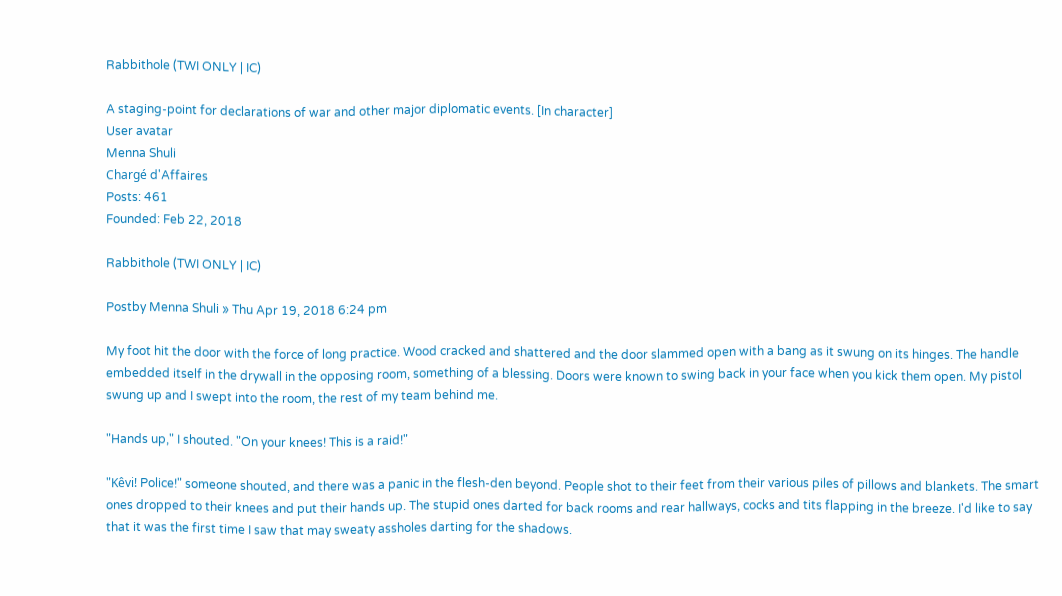Rabbithole (TWI ONLY | IC)

A staging-point for declarations of war and other major diplomatic events. [In character]
User avatar
Menna Shuli
Chargé d'Affaires
Posts: 461
Founded: Feb 22, 2018

Rabbithole (TWI ONLY | IC)

Postby Menna Shuli » Thu Apr 19, 2018 6:24 pm

My foot hit the door with the force of long practice. Wood cracked and shattered and the door slammed open with a bang as it swung on its hinges. The handle embedded itself in the drywall in the opposing room, something of a blessing. Doors were known to swing back in your face when you kick them open. My pistol swung up and I swept into the room, the rest of my team behind me.

"Hands up," I shouted. "On your knees! This is a raid!"

"Kêvi! Police!" someone shouted, and there was a panic in the flesh-den beyond. People shot to their feet from their various piles of pillows and blankets. The smart ones dropped to their knees and put their hands up. The stupid ones darted for back rooms and rear hallways, cocks and tits flapping in the breeze. I'd like to say that it was the first time I saw that may sweaty assholes darting for the shadows.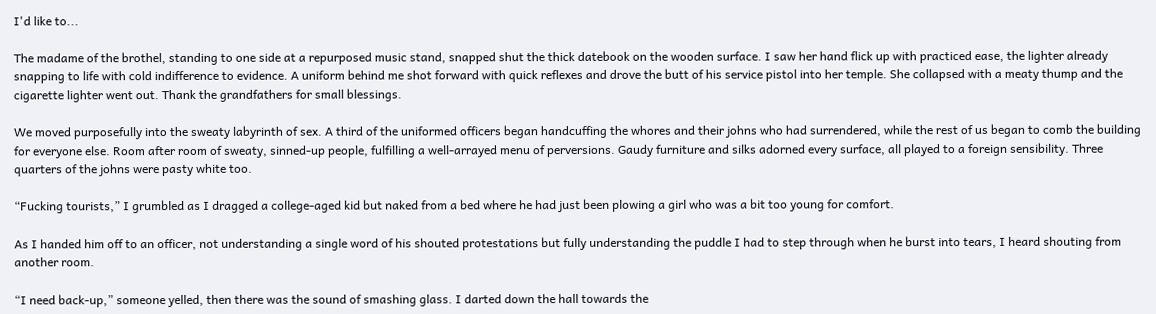I'd like to...

The madame of the brothel, standing to one side at a repurposed music stand, snapped shut the thick datebook on the wooden surface. I saw her hand flick up with practiced ease, the lighter already snapping to life with cold indifference to evidence. A uniform behind me shot forward with quick reflexes and drove the butt of his service pistol into her temple. She collapsed with a meaty thump and the cigarette lighter went out. Thank the grandfathers for small blessings.

We moved purposefully into the sweaty labyrinth of sex. A third of the uniformed officers began handcuffing the whores and their johns who had surrendered, while the rest of us began to comb the building for everyone else. Room after room of sweaty, sinned-up people, fulfilling a well-arrayed menu of perversions. Gaudy furniture and silks adorned every surface, all played to a foreign sensibility. Three quarters of the johns were pasty white too.

“Fucking tourists,” I grumbled as I dragged a college-aged kid but naked from a bed where he had just been plowing a girl who was a bit too young for comfort.

As I handed him off to an officer, not understanding a single word of his shouted protestations but fully understanding the puddle I had to step through when he burst into tears, I heard shouting from another room.

“I need back-up,” someone yelled, then there was the sound of smashing glass. I darted down the hall towards the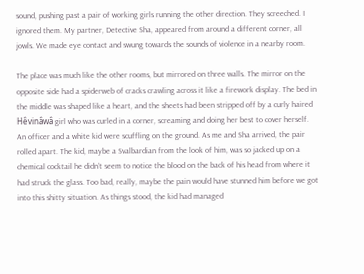sound, pushing past a pair of working girls running the other direction. They screeched. I ignored them. My partner, Detective Sha, appeared from around a different corner, all jowls. We made eye contact and swung towards the sounds of violence in a nearby room.

The place was much like the other rooms, but mirrored on three walls. The mirror on the opposite side had a spiderweb of cracks crawling across it like a firework display. The bed in the middle was shaped like a heart, and the sheets had been stripped off by a curly haired Hêvinâwâ girl who was curled in a corner, screaming and doing her best to cover herself. An officer and a white kid were scuffling on the ground. As me and Sha arrived, the pair rolled apart. The kid, maybe a Svalbardian from the look of him, was so jacked up on a chemical cocktail he didn’t seem to notice the blood on the back of his head from where it had struck the glass. Too bad, really, maybe the pain would have stunned him before we got into this shitty situation. As things stood, the kid had managed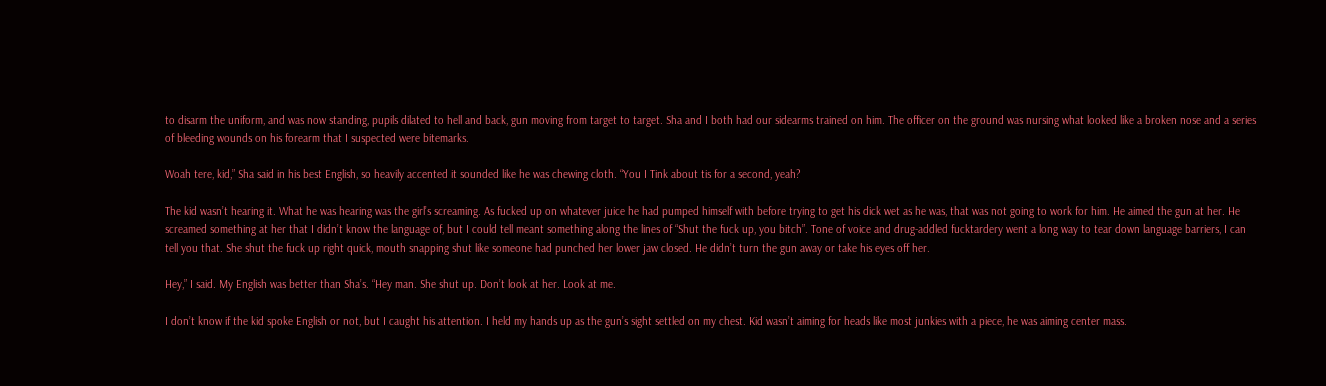to disarm the uniform, and was now standing, pupils dilated to hell and back, gun moving from target to target. Sha and I both had our sidearms trained on him. The officer on the ground was nursing what looked like a broken nose and a series of bleeding wounds on his forearm that I suspected were bitemarks.

Woah tere, kid,” Sha said in his best English, so heavily accented it sounded like he was chewing cloth. “You I Tink about tis for a second, yeah?

The kid wasn’t hearing it. What he was hearing was the girl’s screaming. As fucked up on whatever juice he had pumped himself with before trying to get his dick wet as he was, that was not going to work for him. He aimed the gun at her. He screamed something at her that I didn’t know the language of, but I could tell meant something along the lines of “Shut the fuck up, you bitch”. Tone of voice and drug-addled fucktardery went a long way to tear down language barriers, I can tell you that. She shut the fuck up right quick, mouth snapping shut like someone had punched her lower jaw closed. He didn’t turn the gun away or take his eyes off her.

Hey,” I said. My English was better than Sha’s. “Hey man. She shut up. Don’t look at her. Look at me.

I don’t know if the kid spoke English or not, but I caught his attention. I held my hands up as the gun’s sight settled on my chest. Kid wasn’t aiming for heads like most junkies with a piece, he was aiming center mass.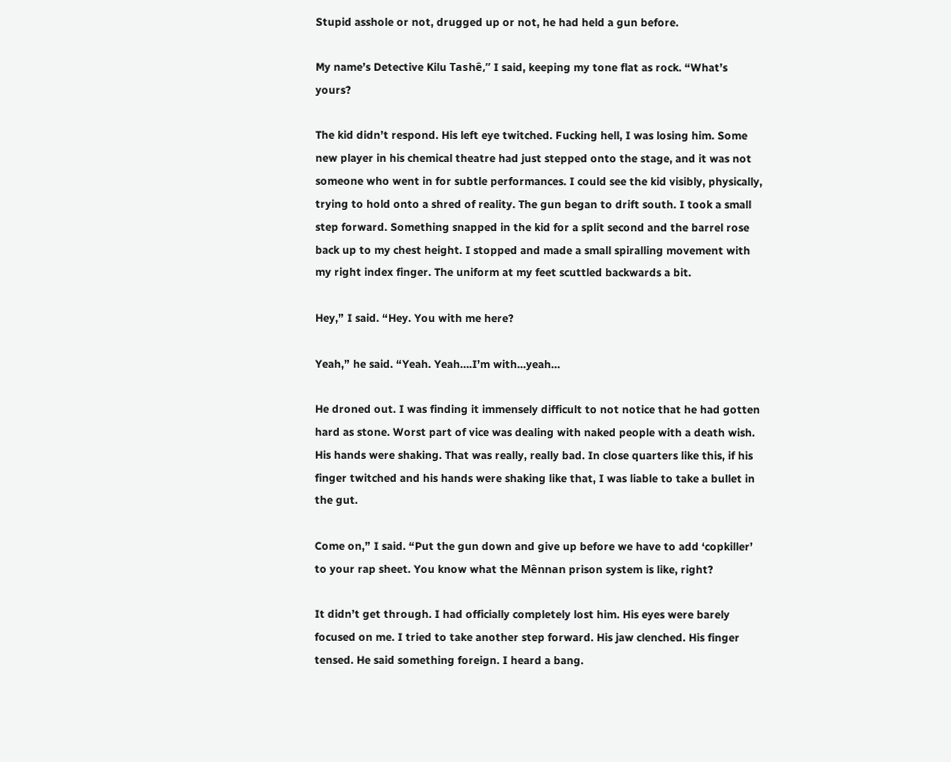Stupid asshole or not, drugged up or not, he had held a gun before.

My name’s Detective Kilu Tashê,” I said, keeping my tone flat as rock. “What’s yours?

The kid didn’t respond. His left eye twitched. Fucking hell, I was losing him. Some new player in his chemical theatre had just stepped onto the stage, and it was not someone who went in for subtle performances. I could see the kid visibly, physically, trying to hold onto a shred of reality. The gun began to drift south. I took a small step forward. Something snapped in the kid for a split second and the barrel rose back up to my chest height. I stopped and made a small spiralling movement with my right index finger. The uniform at my feet scuttled backwards a bit.

Hey,” I said. “Hey. You with me here?

Yeah,” he said. “Yeah. Yeah….I’m with...yeah…

He droned out. I was finding it immensely difficult to not notice that he had gotten hard as stone. Worst part of vice was dealing with naked people with a death wish. His hands were shaking. That was really, really bad. In close quarters like this, if his finger twitched and his hands were shaking like that, I was liable to take a bullet in the gut.

Come on,” I said. “Put the gun down and give up before we have to add ‘copkiller’ to your rap sheet. You know what the Mênnan prison system is like, right?

It didn’t get through. I had officially completely lost him. His eyes were barely focused on me. I tried to take another step forward. His jaw clenched. His finger tensed. He said something foreign. I heard a bang.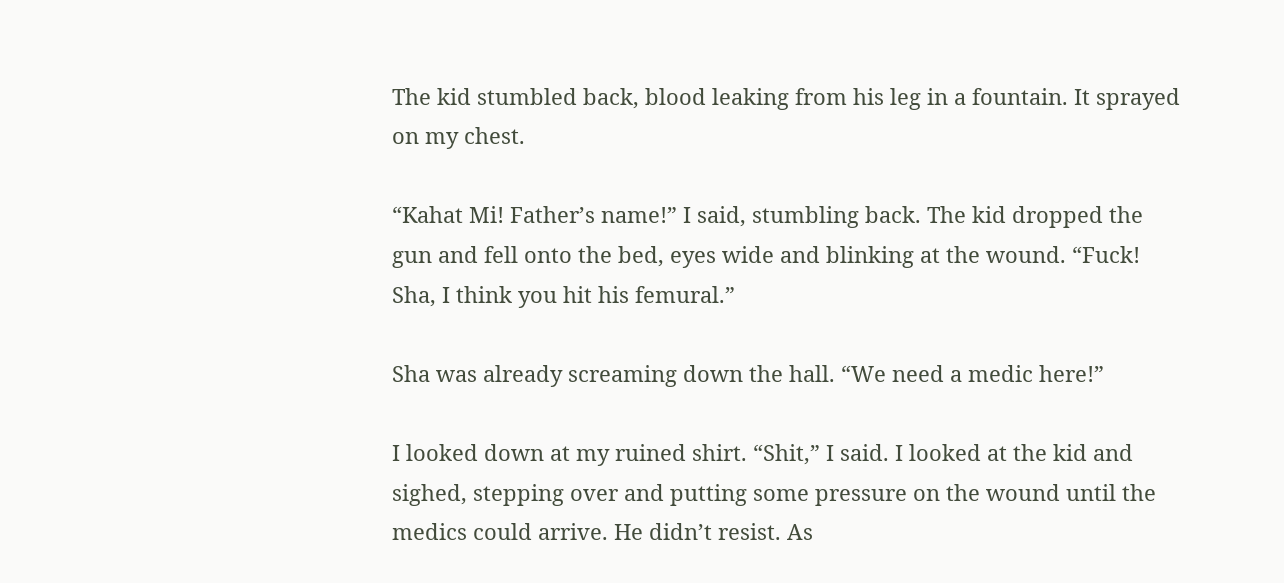The kid stumbled back, blood leaking from his leg in a fountain. It sprayed on my chest.

“Kahat Mi! Father’s name!” I said, stumbling back. The kid dropped the gun and fell onto the bed, eyes wide and blinking at the wound. “Fuck! Sha, I think you hit his femural.”

Sha was already screaming down the hall. “We need a medic here!”

I looked down at my ruined shirt. “Shit,” I said. I looked at the kid and sighed, stepping over and putting some pressure on the wound until the medics could arrive. He didn’t resist. As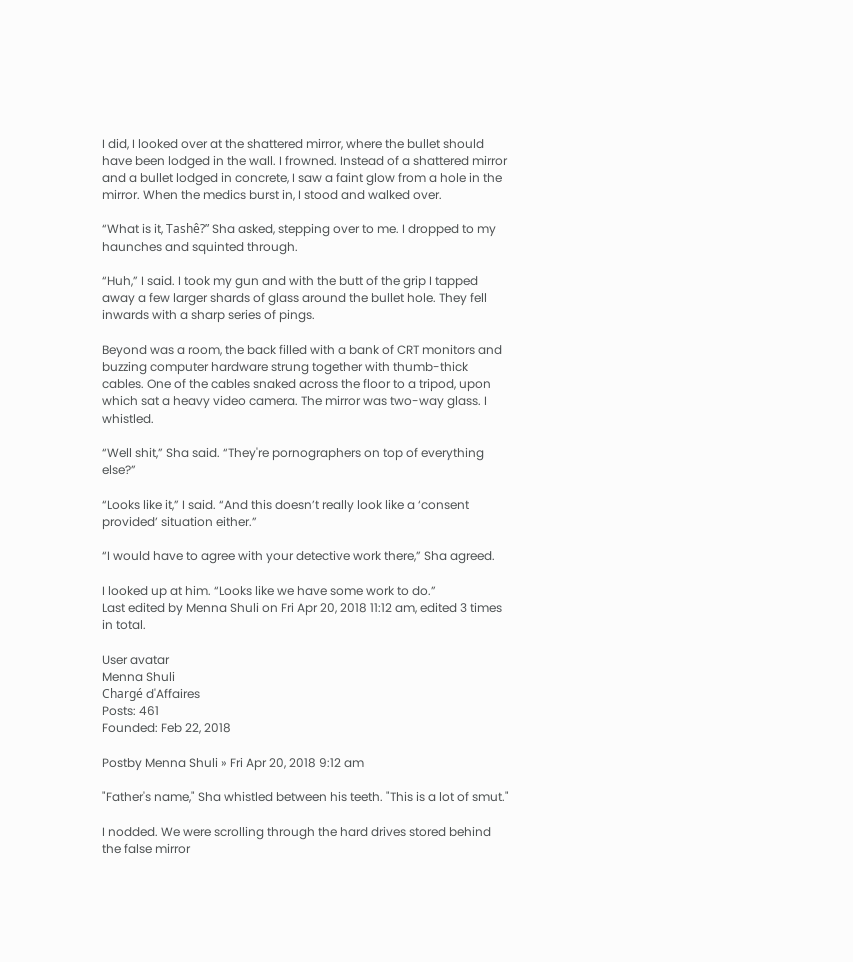I did, I looked over at the shattered mirror, where the bullet should have been lodged in the wall. I frowned. Instead of a shattered mirror and a bullet lodged in concrete, I saw a faint glow from a hole in the mirror. When the medics burst in, I stood and walked over.

“What is it, Tashê?” Sha asked, stepping over to me. I dropped to my haunches and squinted through.

“Huh,” I said. I took my gun and with the butt of the grip I tapped away a few larger shards of glass around the bullet hole. They fell inwards with a sharp series of pings.

Beyond was a room, the back filled with a bank of CRT monitors and buzzing computer hardware strung together with thumb-thick cables. One of the cables snaked across the floor to a tripod, upon which sat a heavy video camera. The mirror was two-way glass. I whistled.

“Well shit,” Sha said. “They're pornographers on top of everything else?”

“Looks like it,” I said. “And this doesn’t really look like a ‘consent provided’ situation either.”

“I would have to agree with your detective work there,” Sha agreed.

I looked up at him. “Looks like we have some work to do.”
Last edited by Menna Shuli on Fri Apr 20, 2018 11:12 am, edited 3 times in total.

User avatar
Menna Shuli
Chargé d'Affaires
Posts: 461
Founded: Feb 22, 2018

Postby Menna Shuli » Fri Apr 20, 2018 9:12 am

"Father's name," Sha whistled between his teeth. "This is a lot of smut."

I nodded. We were scrolling through the hard drives stored behind the false mirror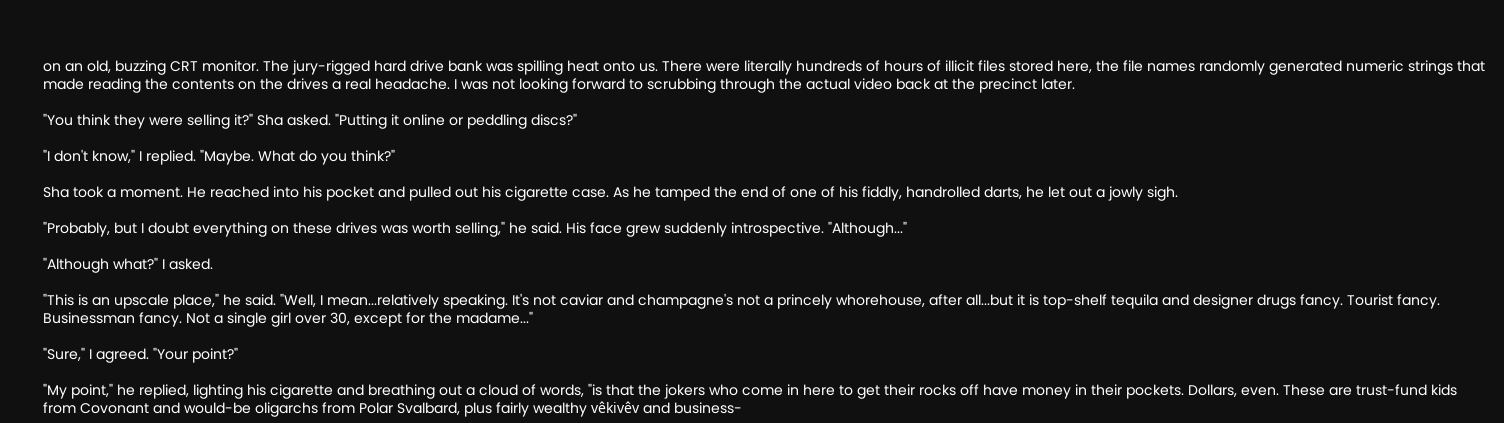on an old, buzzing CRT monitor. The jury-rigged hard drive bank was spilling heat onto us. There were literally hundreds of hours of illicit files stored here, the file names randomly generated numeric strings that made reading the contents on the drives a real headache. I was not looking forward to scrubbing through the actual video back at the precinct later.

"You think they were selling it?" Sha asked. "Putting it online or peddling discs?"

"I don't know," I replied. "Maybe. What do you think?"

Sha took a moment. He reached into his pocket and pulled out his cigarette case. As he tamped the end of one of his fiddly, handrolled darts, he let out a jowly sigh.

"Probably, but I doubt everything on these drives was worth selling," he said. His face grew suddenly introspective. "Although..."

"Although what?" I asked.

"This is an upscale place," he said. "Well, I mean...relatively speaking. It's not caviar and champagne's not a princely whorehouse, after all...but it is top-shelf tequila and designer drugs fancy. Tourist fancy. Businessman fancy. Not a single girl over 30, except for the madame..."

"Sure," I agreed. "Your point?"

"My point," he replied, lighting his cigarette and breathing out a cloud of words, "is that the jokers who come in here to get their rocks off have money in their pockets. Dollars, even. These are trust-fund kids from Covonant and would-be oligarchs from Polar Svalbard, plus fairly wealthy vêkivêv and business-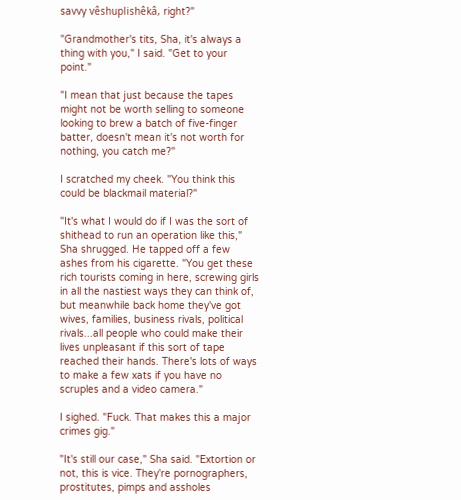savvy vêshuplishêkâ, right?"

"Grandmother's tits, Sha, it's always a thing with you," I said. "Get to your point."

"I mean that just because the tapes might not be worth selling to someone looking to brew a batch of five-finger batter, doesn't mean it's not worth for nothing, you catch me?"

I scratched my cheek. "You think this could be blackmail material?"

"It's what I would do if I was the sort of shithead to run an operation like this," Sha shrugged. He tapped off a few ashes from his cigarette. "You get these rich tourists coming in here, screwing girls in all the nastiest ways they can think of, but meanwhile back home they've got wives, families, business rivals, political rivals...all people who could make their lives unpleasant if this sort of tape reached their hands. There's lots of ways to make a few xats if you have no scruples and a video camera."

I sighed. "Fuck. That makes this a major crimes gig."

"It's still our case," Sha said. "Extortion or not, this is vice. They're pornographers, prostitutes, pimps and assholes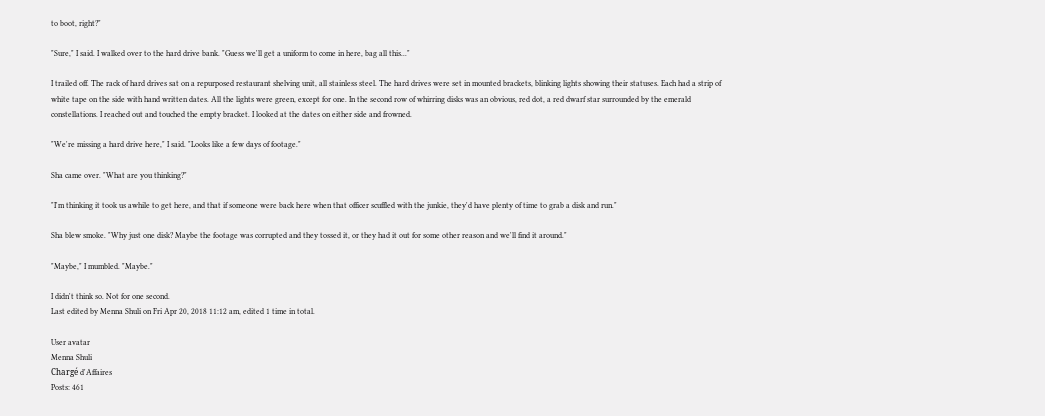to boot, right?"

"Sure," I said. I walked over to the hard drive bank. "Guess we'll get a uniform to come in here, bag all this..."

I trailed off. The rack of hard drives sat on a repurposed restaurant shelving unit, all stainless steel. The hard drives were set in mounted brackets, blinking lights showing their statuses. Each had a strip of white tape on the side with hand written dates. All the lights were green, except for one. In the second row of whirring disks was an obvious, red dot, a red dwarf star surrounded by the emerald constellations. I reached out and touched the empty bracket. I looked at the dates on either side and frowned.

"We're missing a hard drive here," I said. "Looks like a few days of footage."

Sha came over. "What are you thinking?"

"I'm thinking it took us awhile to get here, and that if someone were back here when that officer scuffled with the junkie, they'd have plenty of time to grab a disk and run."

Sha blew smoke. "Why just one disk? Maybe the footage was corrupted and they tossed it, or they had it out for some other reason and we'll find it around."

"Maybe," I mumbled. "Maybe."

I didn't think so. Not for one second.
Last edited by Menna Shuli on Fri Apr 20, 2018 11:12 am, edited 1 time in total.

User avatar
Menna Shuli
Chargé d'Affaires
Posts: 461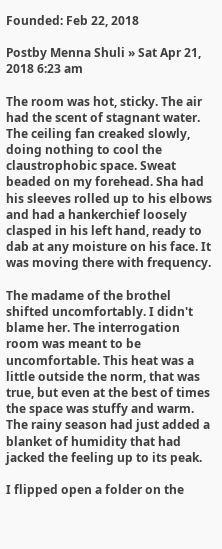Founded: Feb 22, 2018

Postby Menna Shuli » Sat Apr 21, 2018 6:23 am

The room was hot, sticky. The air had the scent of stagnant water. The ceiling fan creaked slowly, doing nothing to cool the claustrophobic space. Sweat beaded on my forehead. Sha had his sleeves rolled up to his elbows and had a hankerchief loosely clasped in his left hand, ready to dab at any moisture on his face. It was moving there with frequency.

The madame of the brothel shifted uncomfortably. I didn't blame her. The interrogation room was meant to be uncomfortable. This heat was a little outside the norm, that was true, but even at the best of times the space was stuffy and warm. The rainy season had just added a blanket of humidity that had jacked the feeling up to its peak.

I flipped open a folder on the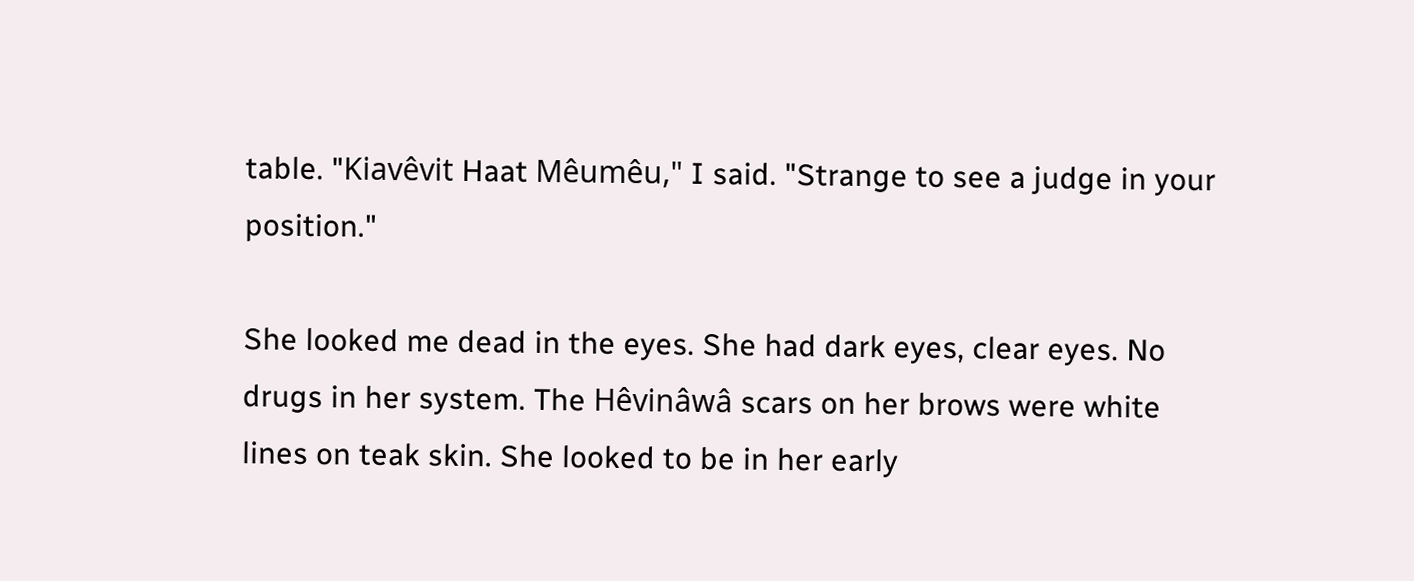table. "Kiavêvit Haat Mêumêu," I said. "Strange to see a judge in your position."

She looked me dead in the eyes. She had dark eyes, clear eyes. No drugs in her system. The Hêvinâwâ scars on her brows were white lines on teak skin. She looked to be in her early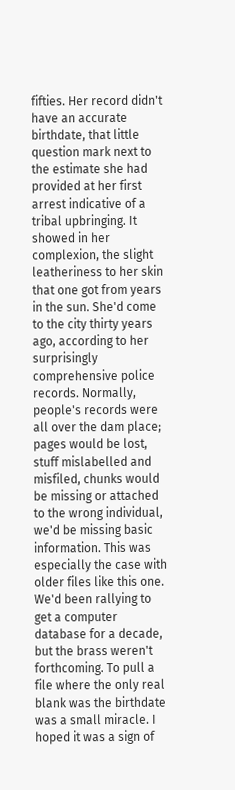fifties. Her record didn't have an accurate birthdate, that little question mark next to the estimate she had provided at her first arrest indicative of a tribal upbringing. It showed in her complexion, the slight leatheriness to her skin that one got from years in the sun. She'd come to the city thirty years ago, according to her surprisingly comprehensive police records. Normally, people's records were all over the dam place; pages would be lost, stuff mislabelled and misfiled, chunks would be missing or attached to the wrong individual, we'd be missing basic information. This was especially the case with older files like this one. We'd been rallying to get a computer database for a decade, but the brass weren't forthcoming. To pull a file where the only real blank was the birthdate was a small miracle. I hoped it was a sign of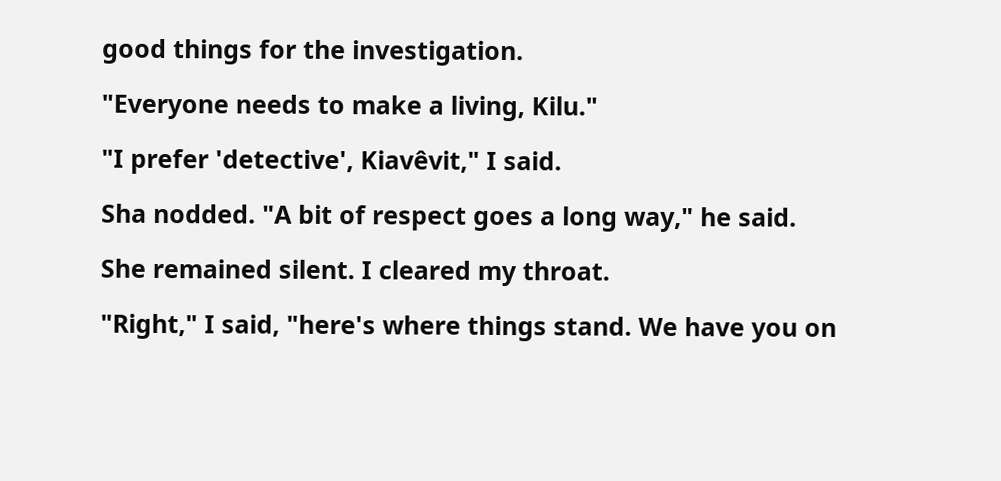good things for the investigation.

"Everyone needs to make a living, Kilu."

"I prefer 'detective', Kiavêvit," I said.

Sha nodded. "A bit of respect goes a long way," he said.

She remained silent. I cleared my throat.

"Right," I said, "here's where things stand. We have you on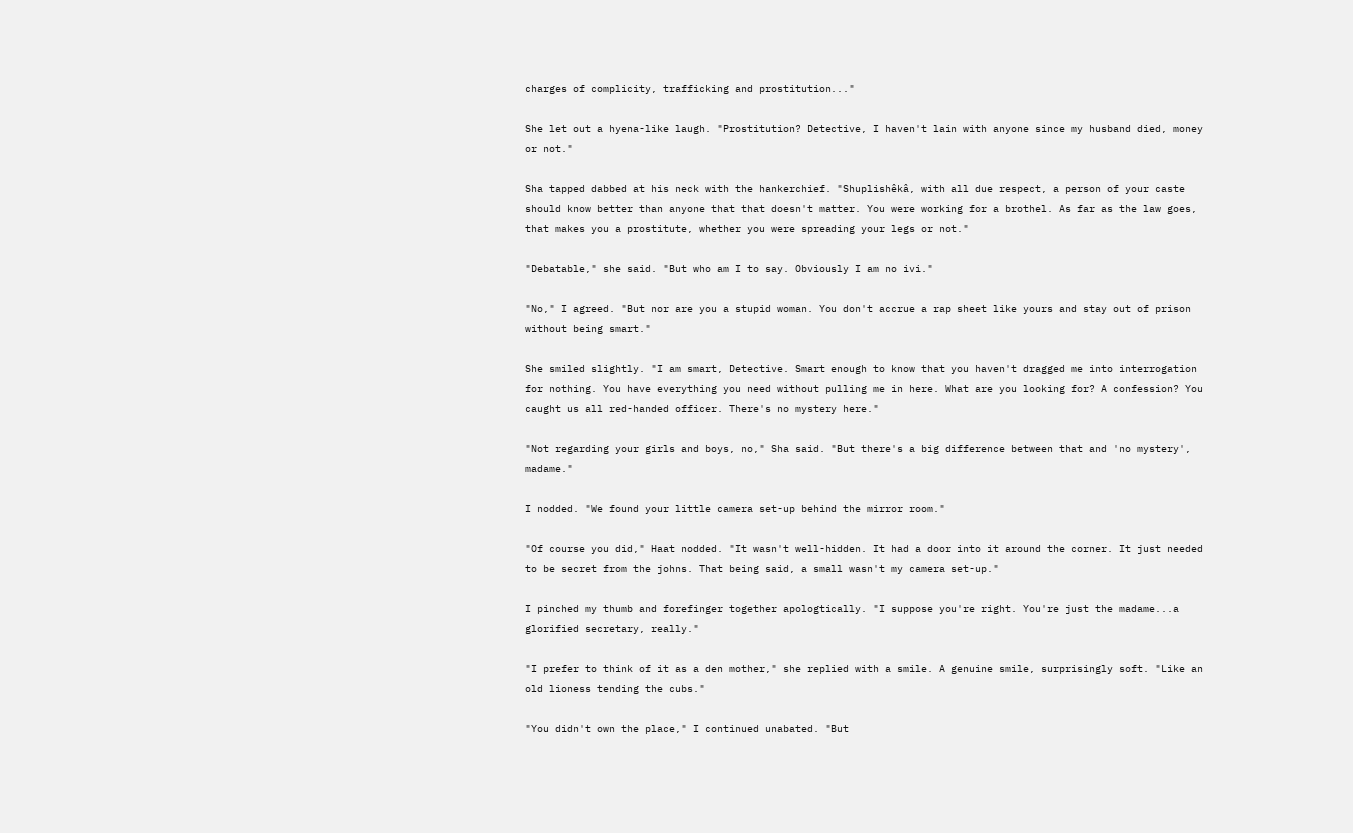charges of complicity, trafficking and prostitution..."

She let out a hyena-like laugh. "Prostitution? Detective, I haven't lain with anyone since my husband died, money or not."

Sha tapped dabbed at his neck with the hankerchief. "Shuplishêkâ, with all due respect, a person of your caste should know better than anyone that that doesn't matter. You were working for a brothel. As far as the law goes, that makes you a prostitute, whether you were spreading your legs or not."

"Debatable," she said. "But who am I to say. Obviously I am no ivi."

"No," I agreed. "But nor are you a stupid woman. You don't accrue a rap sheet like yours and stay out of prison without being smart."

She smiled slightly. "I am smart, Detective. Smart enough to know that you haven't dragged me into interrogation for nothing. You have everything you need without pulling me in here. What are you looking for? A confession? You caught us all red-handed officer. There's no mystery here."

"Not regarding your girls and boys, no," Sha said. "But there's a big difference between that and 'no mystery', madame."

I nodded. "We found your little camera set-up behind the mirror room."

"Of course you did," Haat nodded. "It wasn't well-hidden. It had a door into it around the corner. It just needed to be secret from the johns. That being said, a small wasn't my camera set-up."

I pinched my thumb and forefinger together apologtically. "I suppose you're right. You're just the madame...a glorified secretary, really."

"I prefer to think of it as a den mother," she replied with a smile. A genuine smile, surprisingly soft. "Like an old lioness tending the cubs."

"You didn't own the place," I continued unabated. "But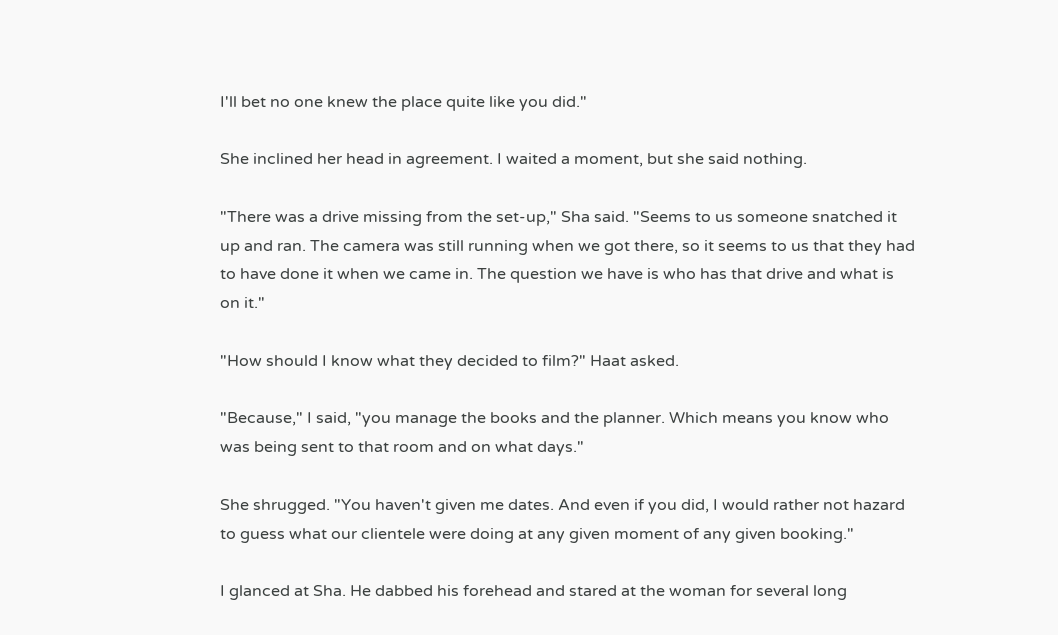I'll bet no one knew the place quite like you did."

She inclined her head in agreement. I waited a moment, but she said nothing.

"There was a drive missing from the set-up," Sha said. "Seems to us someone snatched it up and ran. The camera was still running when we got there, so it seems to us that they had to have done it when we came in. The question we have is who has that drive and what is on it."

"How should I know what they decided to film?" Haat asked.

"Because," I said, "you manage the books and the planner. Which means you know who was being sent to that room and on what days."

She shrugged. "You haven't given me dates. And even if you did, I would rather not hazard to guess what our clientele were doing at any given moment of any given booking."

I glanced at Sha. He dabbed his forehead and stared at the woman for several long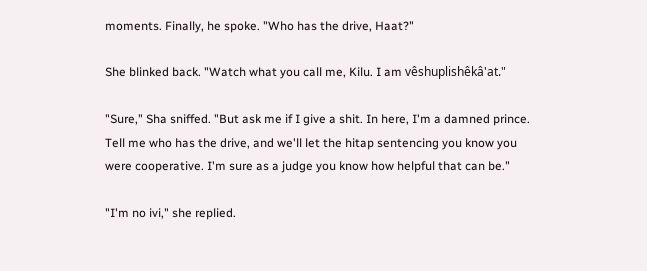moments. Finally, he spoke. "Who has the drive, Haat?"

She blinked back. "Watch what you call me, Kilu. I am vêshuplishêkâ'at."

"Sure," Sha sniffed. "But ask me if I give a shit. In here, I'm a damned prince. Tell me who has the drive, and we'll let the hitap sentencing you know you were cooperative. I'm sure as a judge you know how helpful that can be."

"I'm no ivi," she replied.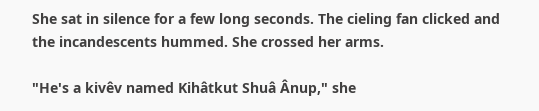She sat in silence for a few long seconds. The cieling fan clicked and the incandescents hummed. She crossed her arms.

"He's a kivêv named Kihâtkut Shuâ Ânup," she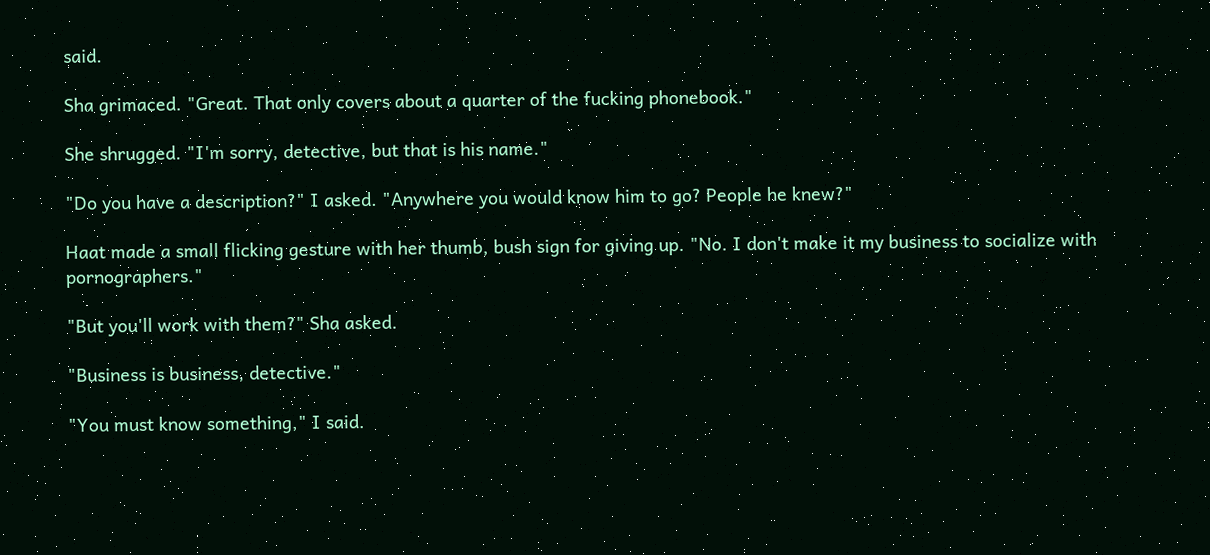said.

Sha grimaced. "Great. That only covers about a quarter of the fucking phonebook."

She shrugged. "I'm sorry, detective, but that is his name."

"Do you have a description?" I asked. "Anywhere you would know him to go? People he knew?"

Haat made a small flicking gesture with her thumb, bush sign for giving up. "No. I don't make it my business to socialize with pornographers."

"But you'll work with them?" Sha asked.

"Business is business, detective."

"You must know something," I said.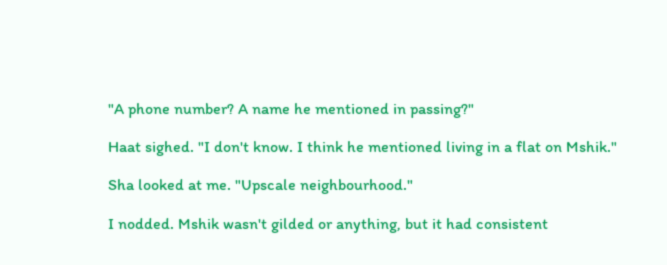"A phone number? A name he mentioned in passing?"

Haat sighed. "I don't know. I think he mentioned living in a flat on Mshik."

Sha looked at me. "Upscale neighbourhood."

I nodded. Mshik wasn't gilded or anything, but it had consistent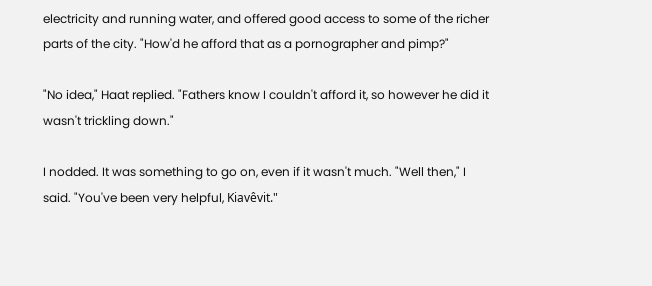electricity and running water, and offered good access to some of the richer parts of the city. "How'd he afford that as a pornographer and pimp?"

"No idea," Haat replied. "Fathers know I couldn't afford it, so however he did it wasn't trickling down."

I nodded. It was something to go on, even if it wasn't much. "Well then," I said. "You've been very helpful, Kiavêvit."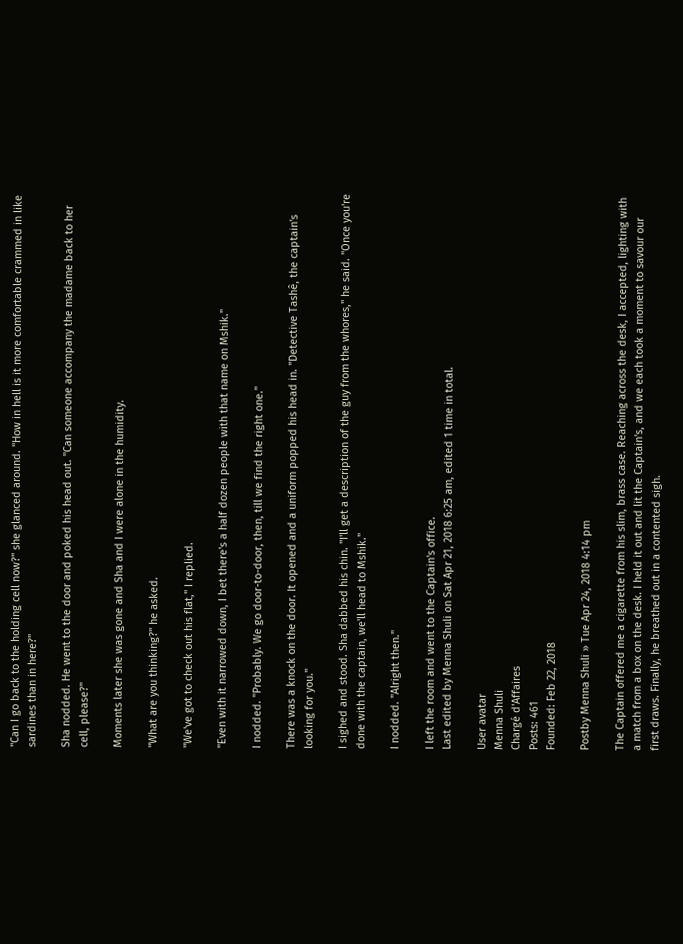"Can I go back to the holding cell now?" she glanced around. "How in hell is it more comfortable crammed in like sardines than in here?"

Sha nodded. He went to the door and poked his head out. "Can someone accompany the madame back to her cell, please?"

Moments later she was gone and Sha and I were alone in the humidity.

"What are you thinking?" he asked.

"We've got to check out his flat," I replied.

"Even with it narrowed down, I bet there's a half dozen people with that name on Mshik."

I nodded. "Probably. We go door-to-door, then, till we find the right one."

There was a knock on the door. It opened and a uniform popped his head in. "Detective Tashê, the captain's looking for you."

I sighed and stood. Sha dabbed his chin. "I'll get a description of the guy from the whores," he said. "Once you're done with the captain, we'll head to Mshik."

I nodded. "Alright then."

I left the room and went to the Captain's office.
Last edited by Menna Shuli on Sat Apr 21, 2018 6:25 am, edited 1 time in total.

User avatar
Menna Shuli
Chargé d'Affaires
Posts: 461
Founded: Feb 22, 2018

Postby Menna Shuli » Tue Apr 24, 2018 4:14 pm

The Captain offered me a cigarette from his slim, brass case. Reaching across the desk, I accepted, lighting with a match from a box on the desk. I held it out and lit the Captain's, and we each took a moment to savour our first draws. Finally, he breathed out in a contented sigh.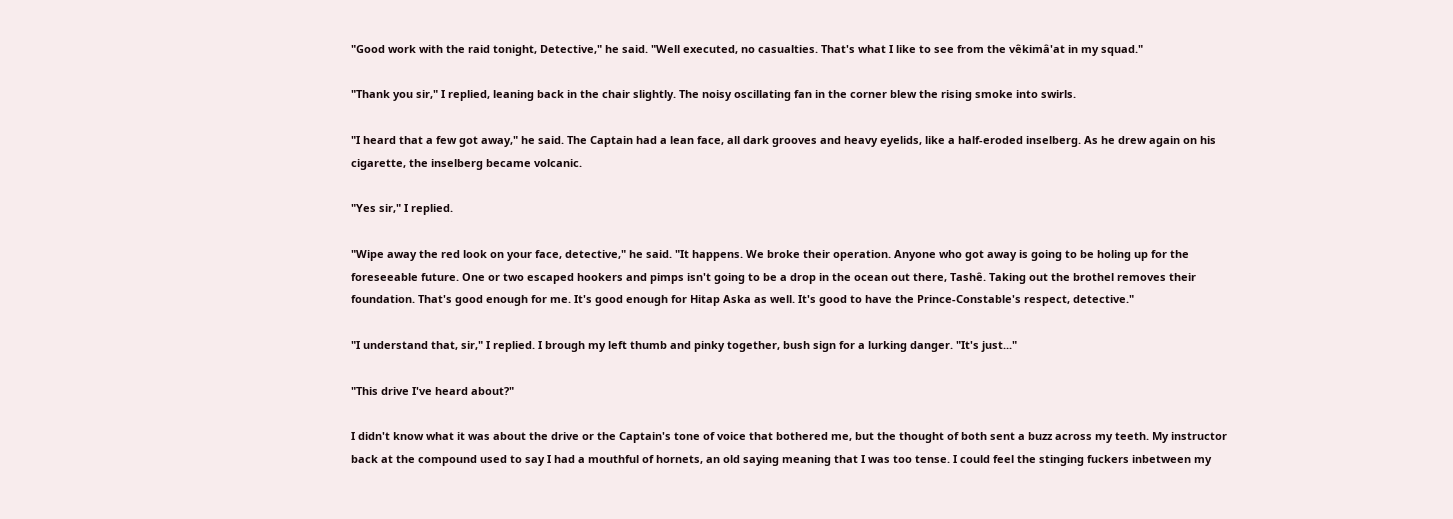"Good work with the raid tonight, Detective," he said. "Well executed, no casualties. That's what I like to see from the vêkimâ'at in my squad."

"Thank you sir," I replied, leaning back in the chair slightly. The noisy oscillating fan in the corner blew the rising smoke into swirls.

"I heard that a few got away," he said. The Captain had a lean face, all dark grooves and heavy eyelids, like a half-eroded inselberg. As he drew again on his cigarette, the inselberg became volcanic.

"Yes sir," I replied.

"Wipe away the red look on your face, detective," he said. "It happens. We broke their operation. Anyone who got away is going to be holing up for the foreseeable future. One or two escaped hookers and pimps isn't going to be a drop in the ocean out there, Tashê. Taking out the brothel removes their foundation. That's good enough for me. It's good enough for Hitap Aska as well. It's good to have the Prince-Constable's respect, detective."

"I understand that, sir," I replied. I brough my left thumb and pinky together, bush sign for a lurking danger. "It's just..."

"This drive I've heard about?"

I didn't know what it was about the drive or the Captain's tone of voice that bothered me, but the thought of both sent a buzz across my teeth. My instructor back at the compound used to say I had a mouthful of hornets, an old saying meaning that I was too tense. I could feel the stinging fuckers inbetween my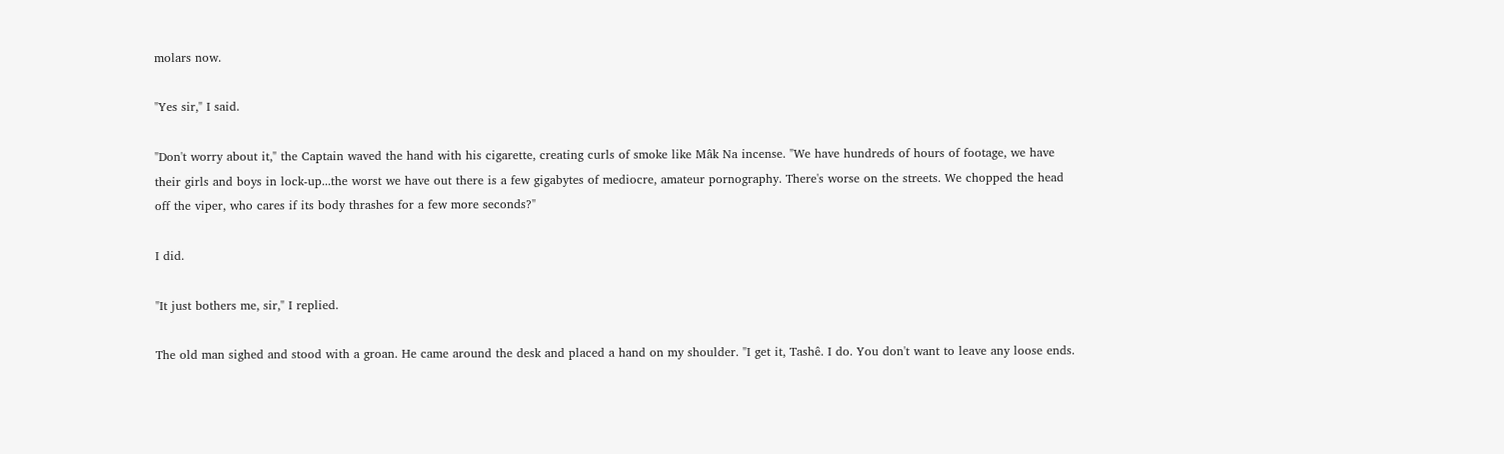molars now.

"Yes sir," I said.

"Don't worry about it," the Captain waved the hand with his cigarette, creating curls of smoke like Mâk Na incense. "We have hundreds of hours of footage, we have their girls and boys in lock-up...the worst we have out there is a few gigabytes of mediocre, amateur pornography. There's worse on the streets. We chopped the head off the viper, who cares if its body thrashes for a few more seconds?"

I did.

"It just bothers me, sir," I replied.

The old man sighed and stood with a groan. He came around the desk and placed a hand on my shoulder. "I get it, Tashê. I do. You don't want to leave any loose ends.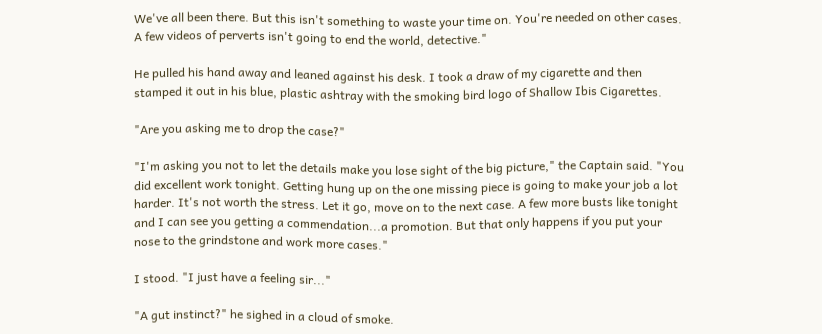We've all been there. But this isn't something to waste your time on. You're needed on other cases. A few videos of perverts isn't going to end the world, detective."

He pulled his hand away and leaned against his desk. I took a draw of my cigarette and then stamped it out in his blue, plastic ashtray with the smoking bird logo of Shallow Ibis Cigarettes.

"Are you asking me to drop the case?"

"I'm asking you not to let the details make you lose sight of the big picture," the Captain said. "You did excellent work tonight. Getting hung up on the one missing piece is going to make your job a lot harder. It's not worth the stress. Let it go, move on to the next case. A few more busts like tonight and I can see you getting a commendation...a promotion. But that only happens if you put your nose to the grindstone and work more cases."

I stood. "I just have a feeling sir..."

"A gut instinct?" he sighed in a cloud of smoke.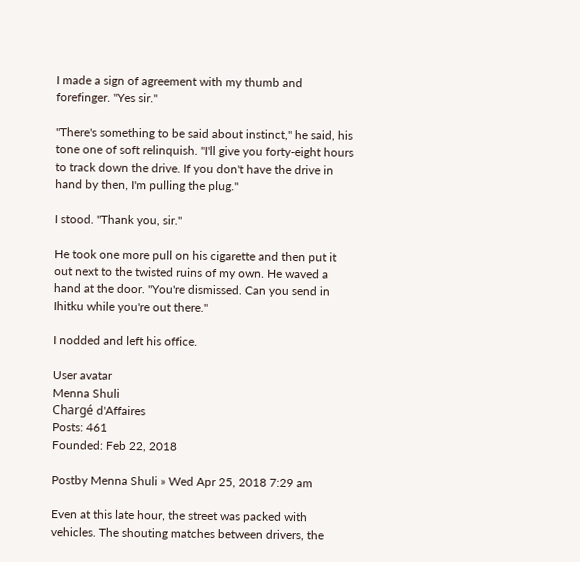I made a sign of agreement with my thumb and forefinger. "Yes sir."

"There's something to be said about instinct," he said, his tone one of soft relinquish. "I'll give you forty-eight hours to track down the drive. If you don't have the drive in hand by then, I'm pulling the plug."

I stood. "Thank you, sir."

He took one more pull on his cigarette and then put it out next to the twisted ruins of my own. He waved a hand at the door. "You're dismissed. Can you send in Ihitku while you're out there."

I nodded and left his office.

User avatar
Menna Shuli
Chargé d'Affaires
Posts: 461
Founded: Feb 22, 2018

Postby Menna Shuli » Wed Apr 25, 2018 7:29 am

Even at this late hour, the street was packed with vehicles. The shouting matches between drivers, the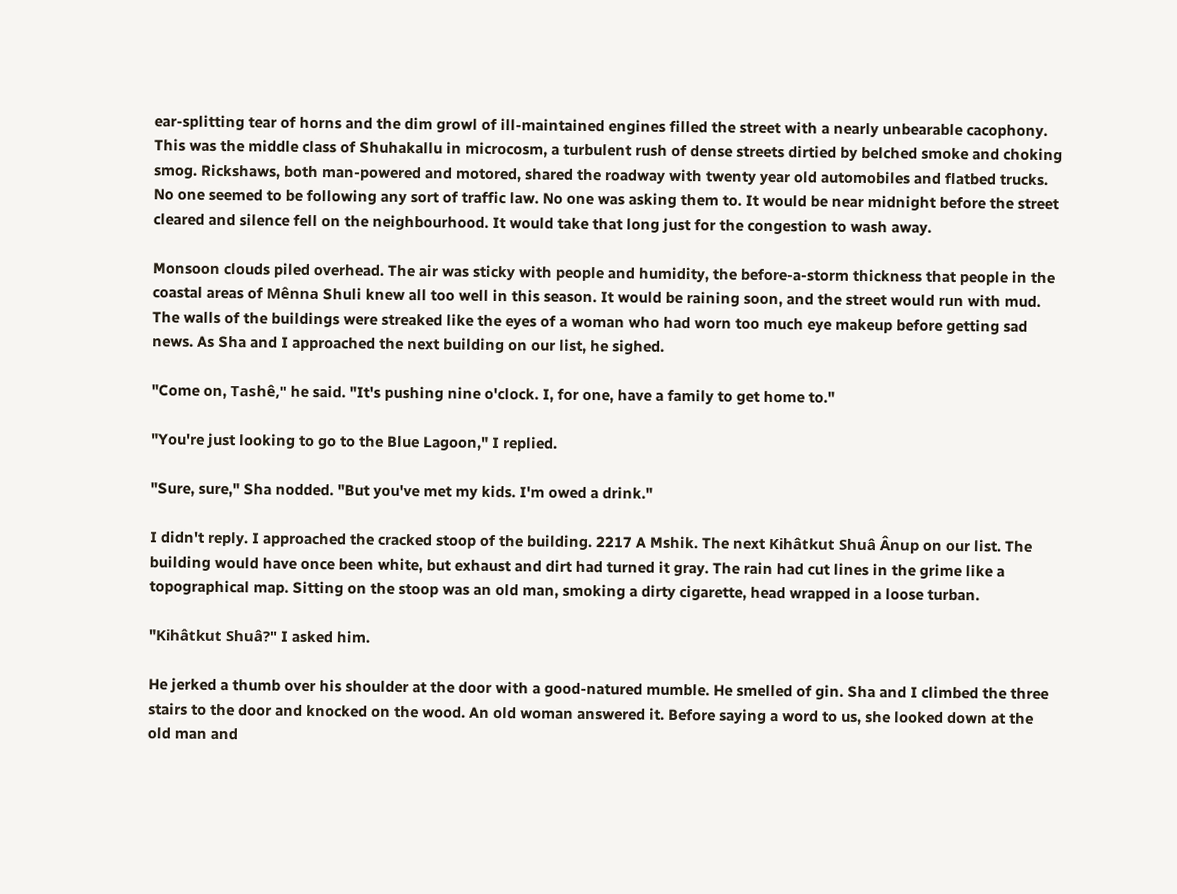ear-splitting tear of horns and the dim growl of ill-maintained engines filled the street with a nearly unbearable cacophony. This was the middle class of Shuhakallu in microcosm, a turbulent rush of dense streets dirtied by belched smoke and choking smog. Rickshaws, both man-powered and motored, shared the roadway with twenty year old automobiles and flatbed trucks. No one seemed to be following any sort of traffic law. No one was asking them to. It would be near midnight before the street cleared and silence fell on the neighbourhood. It would take that long just for the congestion to wash away.

Monsoon clouds piled overhead. The air was sticky with people and humidity, the before-a-storm thickness that people in the coastal areas of Mênna Shuli knew all too well in this season. It would be raining soon, and the street would run with mud. The walls of the buildings were streaked like the eyes of a woman who had worn too much eye makeup before getting sad news. As Sha and I approached the next building on our list, he sighed.

"Come on, Tashê," he said. "It's pushing nine o'clock. I, for one, have a family to get home to."

"You're just looking to go to the Blue Lagoon," I replied.

"Sure, sure," Sha nodded. "But you've met my kids. I'm owed a drink."

I didn't reply. I approached the cracked stoop of the building. 2217 A Mshik. The next Kihâtkut Shuâ Ânup on our list. The building would have once been white, but exhaust and dirt had turned it gray. The rain had cut lines in the grime like a topographical map. Sitting on the stoop was an old man, smoking a dirty cigarette, head wrapped in a loose turban.

"Kihâtkut Shuâ?" I asked him.

He jerked a thumb over his shoulder at the door with a good-natured mumble. He smelled of gin. Sha and I climbed the three stairs to the door and knocked on the wood. An old woman answered it. Before saying a word to us, she looked down at the old man and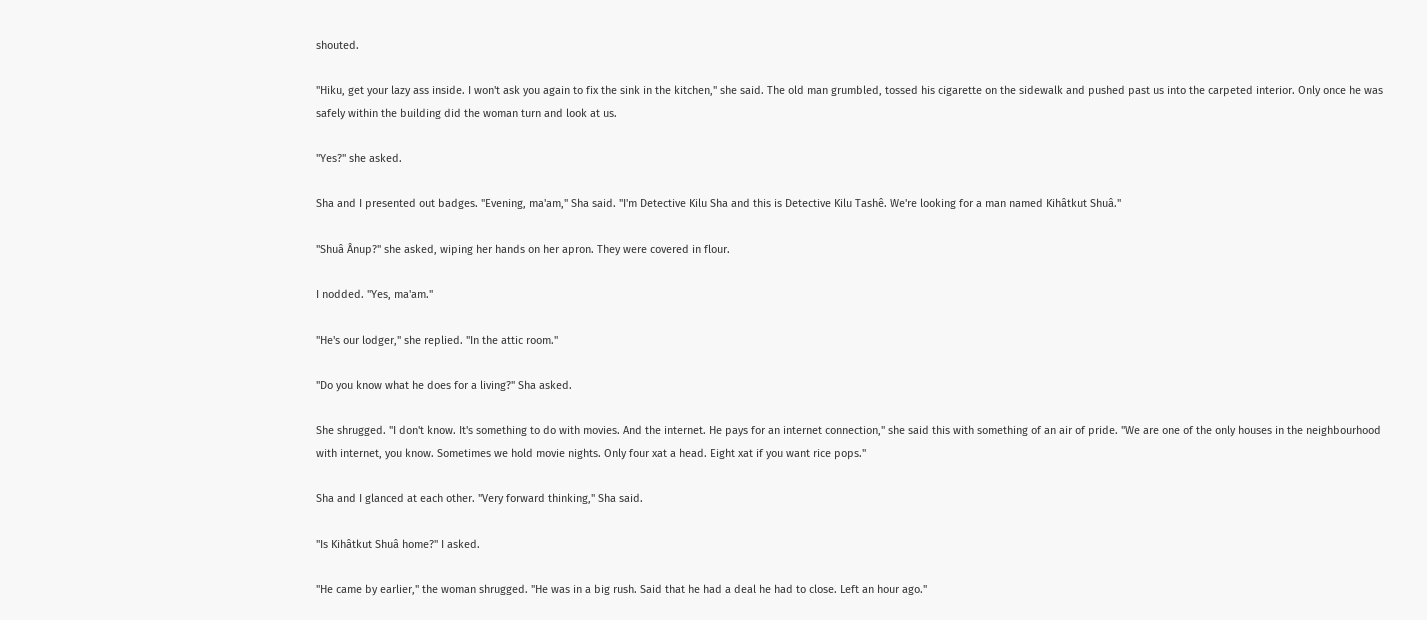shouted.

"Hiku, get your lazy ass inside. I won't ask you again to fix the sink in the kitchen," she said. The old man grumbled, tossed his cigarette on the sidewalk and pushed past us into the carpeted interior. Only once he was safely within the building did the woman turn and look at us.

"Yes?" she asked.

Sha and I presented out badges. "Evening, ma'am," Sha said. "I'm Detective Kilu Sha and this is Detective Kilu Tashê. We're looking for a man named Kihâtkut Shuâ."

"Shuâ Ânup?" she asked, wiping her hands on her apron. They were covered in flour.

I nodded. "Yes, ma'am."

"He's our lodger," she replied. "In the attic room."

"Do you know what he does for a living?" Sha asked.

She shrugged. "I don't know. It's something to do with movies. And the internet. He pays for an internet connection," she said this with something of an air of pride. "We are one of the only houses in the neighbourhood with internet, you know. Sometimes we hold movie nights. Only four xat a head. Eight xat if you want rice pops."

Sha and I glanced at each other. "Very forward thinking," Sha said.

"Is Kihâtkut Shuâ home?" I asked.

"He came by earlier," the woman shrugged. "He was in a big rush. Said that he had a deal he had to close. Left an hour ago."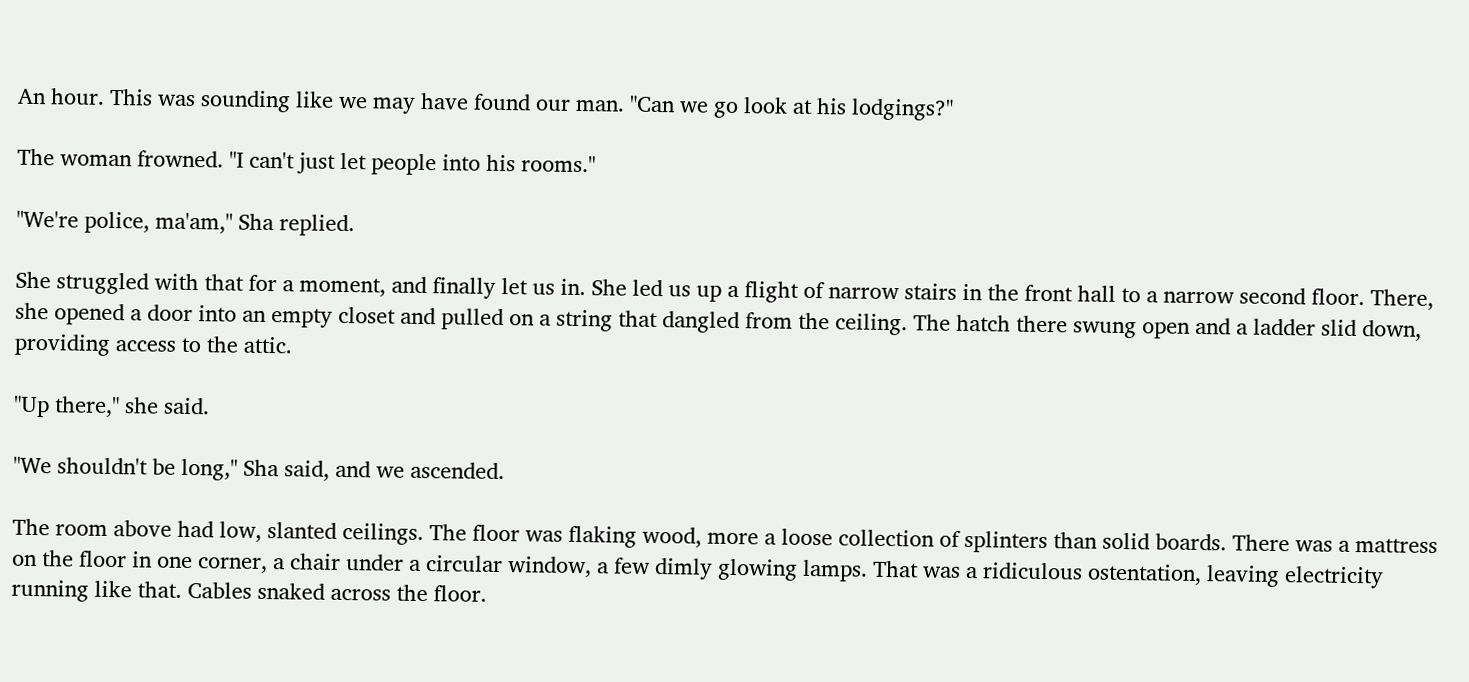An hour. This was sounding like we may have found our man. "Can we go look at his lodgings?"

The woman frowned. "I can't just let people into his rooms."

"We're police, ma'am," Sha replied.

She struggled with that for a moment, and finally let us in. She led us up a flight of narrow stairs in the front hall to a narrow second floor. There, she opened a door into an empty closet and pulled on a string that dangled from the ceiling. The hatch there swung open and a ladder slid down, providing access to the attic.

"Up there," she said.

"We shouldn't be long," Sha said, and we ascended.

The room above had low, slanted ceilings. The floor was flaking wood, more a loose collection of splinters than solid boards. There was a mattress on the floor in one corner, a chair under a circular window, a few dimly glowing lamps. That was a ridiculous ostentation, leaving electricity running like that. Cables snaked across the floor.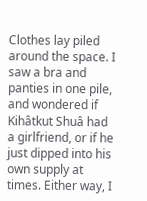Clothes lay piled around the space. I saw a bra and panties in one pile, and wondered if Kihâtkut Shuâ had a girlfriend, or if he just dipped into his own supply at times. Either way, I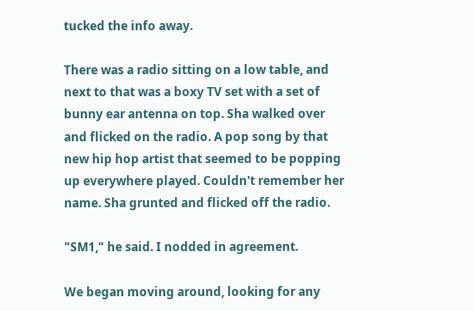tucked the info away.

There was a radio sitting on a low table, and next to that was a boxy TV set with a set of bunny ear antenna on top. Sha walked over and flicked on the radio. A pop song by that new hip hop artist that seemed to be popping up everywhere played. Couldn't remember her name. Sha grunted and flicked off the radio.

"SM1," he said. I nodded in agreement.

We began moving around, looking for any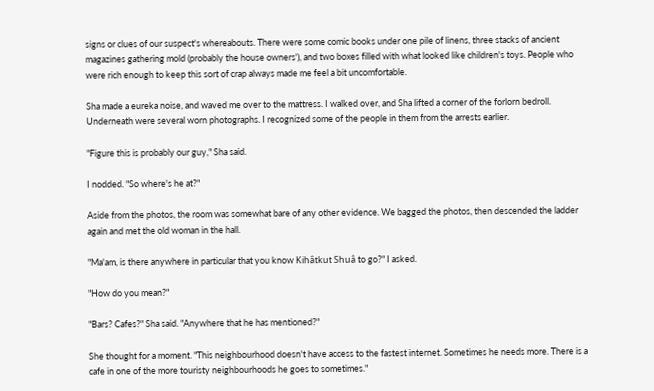signs or clues of our suspect's whereabouts. There were some comic books under one pile of linens, three stacks of ancient magazines gathering mold (probably the house owners'), and two boxes filled with what looked like children's toys. People who were rich enough to keep this sort of crap always made me feel a bit uncomfortable.

Sha made a eureka noise, and waved me over to the mattress. I walked over, and Sha lifted a corner of the forlorn bedroll. Underneath were several worn photographs. I recognized some of the people in them from the arrests earlier.

"Figure this is probably our guy," Sha said.

I nodded. "So where's he at?"

Aside from the photos, the room was somewhat bare of any other evidence. We bagged the photos, then descended the ladder again and met the old woman in the hall.

"Ma'am, is there anywhere in particular that you know Kihâtkut Shuâ to go?" I asked.

"How do you mean?"

"Bars? Cafes?" Sha said. "Anywhere that he has mentioned?"

She thought for a moment. "This neighbourhood doesn't have access to the fastest internet. Sometimes he needs more. There is a cafe in one of the more touristy neighbourhoods he goes to sometimes."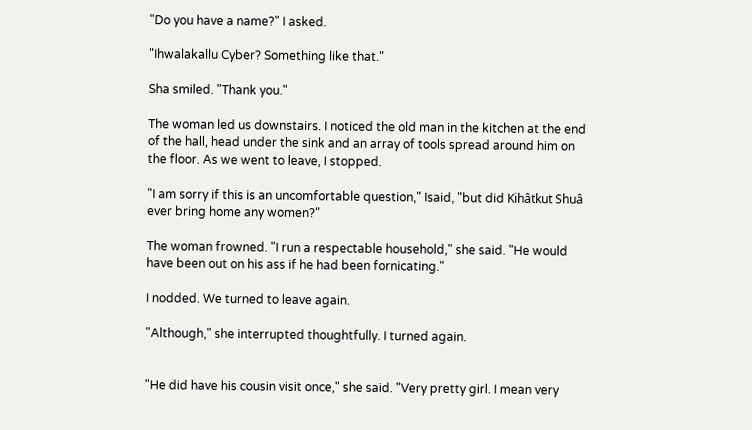"Do you have a name?" I asked.

"Ihwalakallu Cyber? Something like that."

Sha smiled. "Thank you."

The woman led us downstairs. I noticed the old man in the kitchen at the end of the hall, head under the sink and an array of tools spread around him on the floor. As we went to leave, I stopped.

"I am sorry if this is an uncomfortable question," Isaid, "but did Kihâtkut Shuâ ever bring home any women?"

The woman frowned. "I run a respectable household," she said. "He would have been out on his ass if he had been fornicating."

I nodded. We turned to leave again.

"Although," she interrupted thoughtfully. I turned again.


"He did have his cousin visit once," she said. "Very pretty girl. I mean very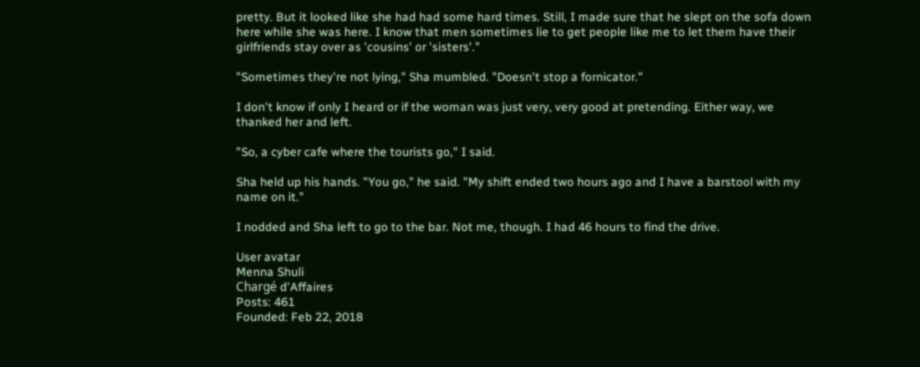pretty. But it looked like she had had some hard times. Still, I made sure that he slept on the sofa down here while she was here. I know that men sometimes lie to get people like me to let them have their girlfriends stay over as 'cousins' or 'sisters'."

"Sometimes they're not lying," Sha mumbled. "Doesn't stop a fornicator."

I don't know if only I heard or if the woman was just very, very good at pretending. Either way, we thanked her and left.

"So, a cyber cafe where the tourists go," I said.

Sha held up his hands. "You go," he said. "My shift ended two hours ago and I have a barstool with my name on it."

I nodded and Sha left to go to the bar. Not me, though. I had 46 hours to find the drive.

User avatar
Menna Shuli
Chargé d'Affaires
Posts: 461
Founded: Feb 22, 2018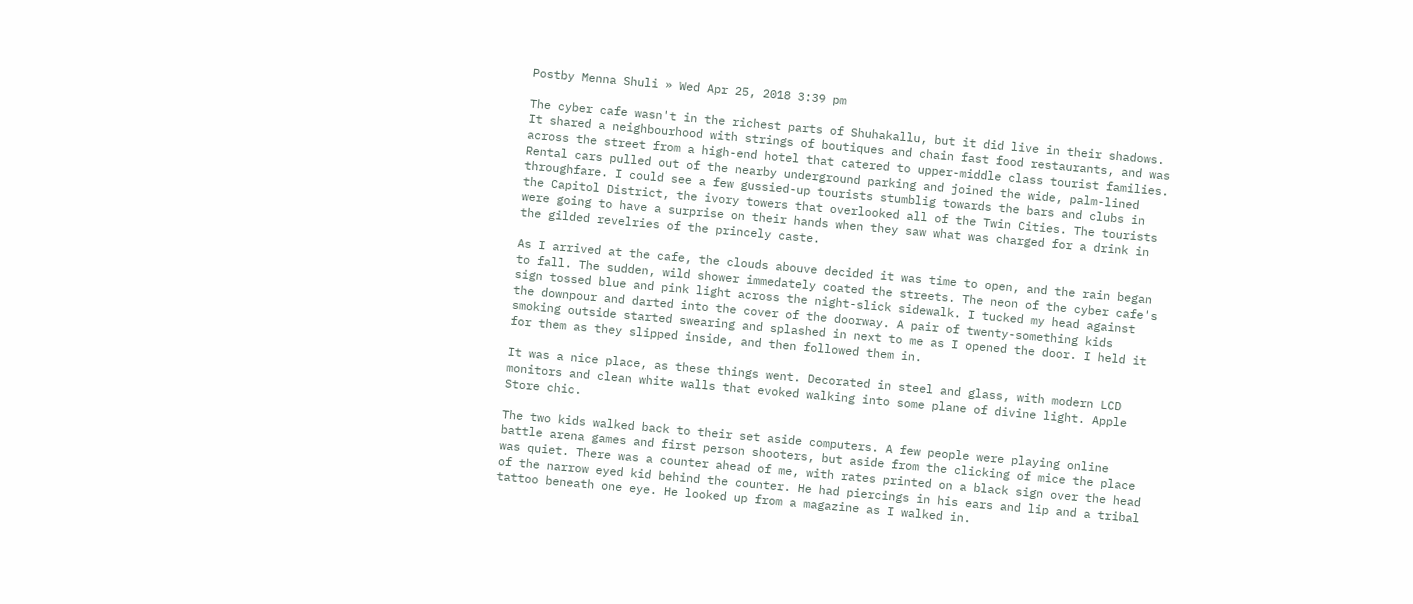Postby Menna Shuli » Wed Apr 25, 2018 3:39 pm

The cyber cafe wasn't in the richest parts of Shuhakallu, but it did live in their shadows. It shared a neighbourhood with strings of boutiques and chain fast food restaurants, and was across the street from a high-end hotel that catered to upper-middle class tourist families. Rental cars pulled out of the nearby underground parking and joined the wide, palm-lined throughfare. I could see a few gussied-up tourists stumblig towards the bars and clubs in the Capitol District, the ivory towers that overlooked all of the Twin Cities. The tourists were going to have a surprise on their hands when they saw what was charged for a drink in the gilded revelries of the princely caste.

As I arrived at the cafe, the clouds abouve decided it was time to open, and the rain began to fall. The sudden, wild shower immedately coated the streets. The neon of the cyber cafe's sign tossed blue and pink light across the night-slick sidewalk. I tucked my head against the downpour and darted into the cover of the doorway. A pair of twenty-something kids smoking outside started swearing and splashed in next to me as I opened the door. I held it for them as they slipped inside, and then followed them in.

It was a nice place, as these things went. Decorated in steel and glass, with modern LCD monitors and clean white walls that evoked walking into some plane of divine light. Apple Store chic.

The two kids walked back to their set aside computers. A few people were playing online battle arena games and first person shooters, but aside from the clicking of mice the place was quiet. There was a counter ahead of me, with rates printed on a black sign over the head of the narrow eyed kid behind the counter. He had piercings in his ears and lip and a tribal tattoo beneath one eye. He looked up from a magazine as I walked in.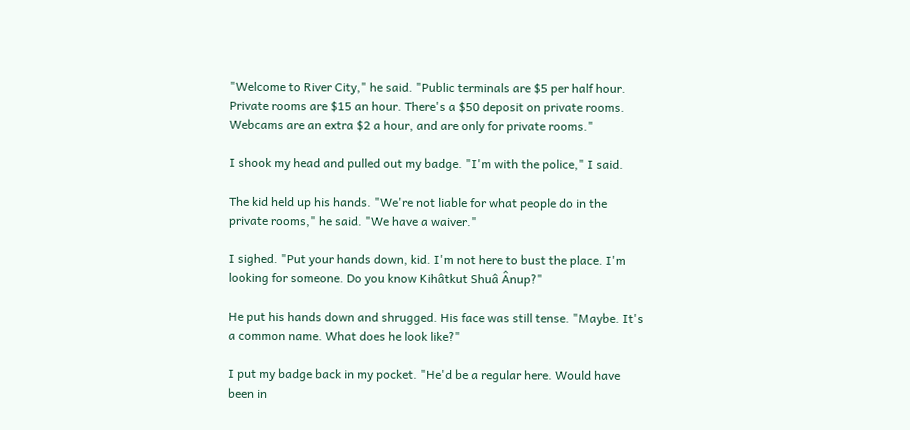"Welcome to River City," he said. "Public terminals are $5 per half hour. Private rooms are $15 an hour. There's a $50 deposit on private rooms. Webcams are an extra $2 a hour, and are only for private rooms."

I shook my head and pulled out my badge. "I'm with the police," I said.

The kid held up his hands. "We're not liable for what people do in the private rooms," he said. "We have a waiver."

I sighed. "Put your hands down, kid. I'm not here to bust the place. I'm looking for someone. Do you know Kihâtkut Shuâ Ânup?"

He put his hands down and shrugged. His face was still tense. "Maybe. It's a common name. What does he look like?"

I put my badge back in my pocket. "He'd be a regular here. Would have been in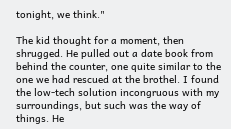tonight, we think."

The kid thought for a moment, then shrugged. He pulled out a date book from behind the counter, one quite similar to the one we had rescued at the brothel. I found the low-tech solution incongruous with my surroundings, but such was the way of things. He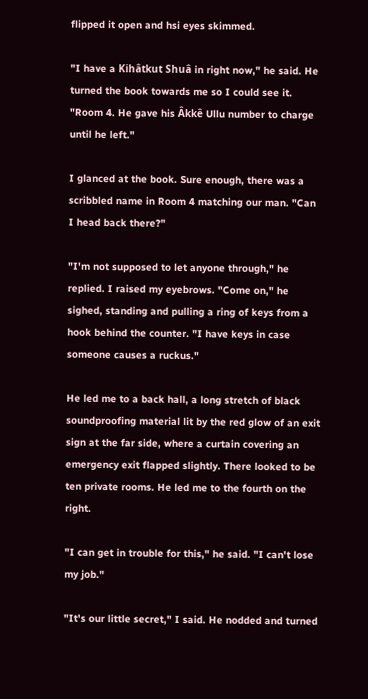flipped it open and hsi eyes skimmed.

"I have a Kihâtkut Shuâ in right now," he said. He turned the book towards me so I could see it. "Room 4. He gave his Âkkê Ullu number to charge until he left."

I glanced at the book. Sure enough, there was a scribbled name in Room 4 matching our man. "Can I head back there?"

"I'm not supposed to let anyone through," he replied. I raised my eyebrows. "Come on," he sighed, standing and pulling a ring of keys from a hook behind the counter. "I have keys in case someone causes a ruckus."

He led me to a back hall, a long stretch of black soundproofing material lit by the red glow of an exit sign at the far side, where a curtain covering an emergency exit flapped slightly. There looked to be ten private rooms. He led me to the fourth on the right.

"I can get in trouble for this," he said. "I can't lose my job."

"It's our little secret," I said. He nodded and turned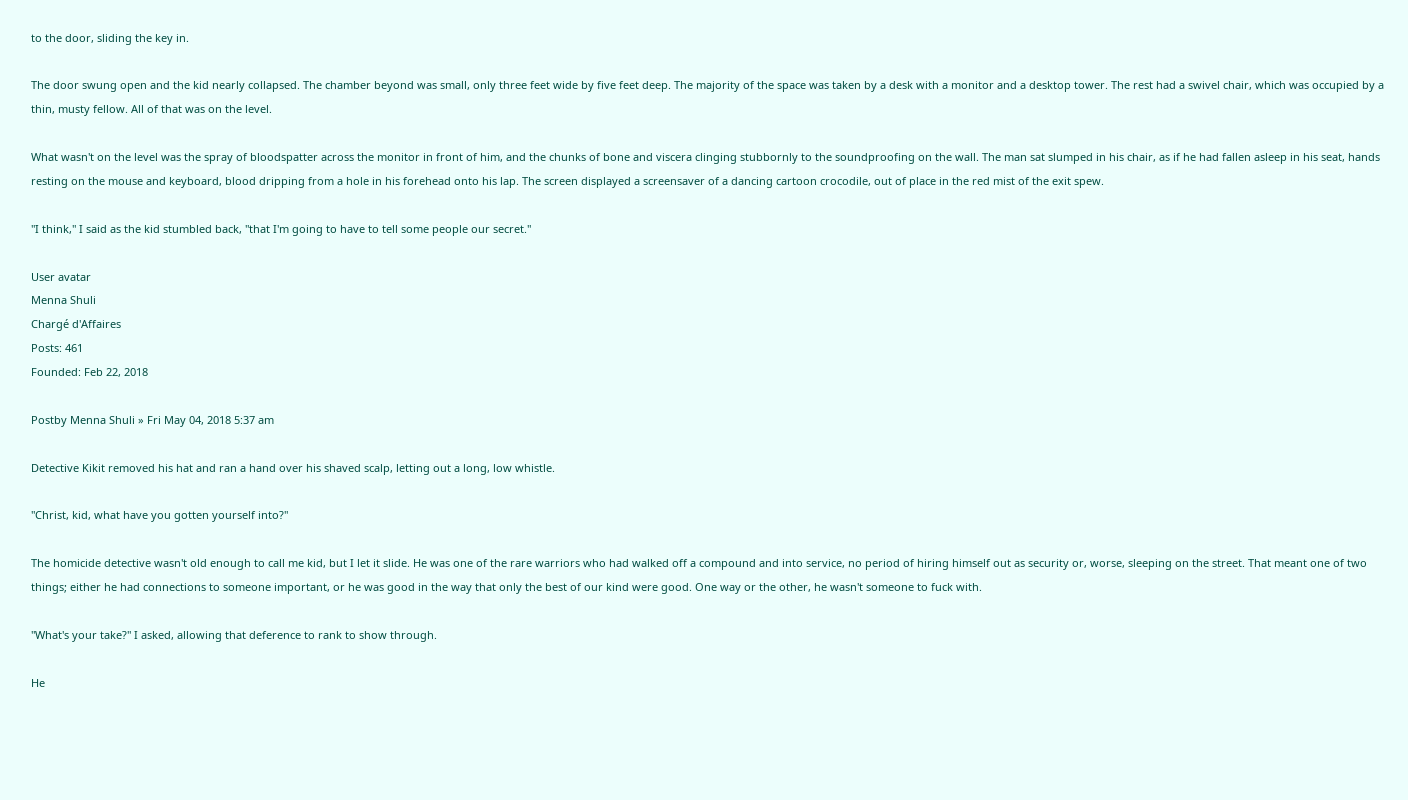to the door, sliding the key in.

The door swung open and the kid nearly collapsed. The chamber beyond was small, only three feet wide by five feet deep. The majority of the space was taken by a desk with a monitor and a desktop tower. The rest had a swivel chair, which was occupied by a thin, musty fellow. All of that was on the level.

What wasn't on the level was the spray of bloodspatter across the monitor in front of him, and the chunks of bone and viscera clinging stubbornly to the soundproofing on the wall. The man sat slumped in his chair, as if he had fallen asleep in his seat, hands resting on the mouse and keyboard, blood dripping from a hole in his forehead onto his lap. The screen displayed a screensaver of a dancing cartoon crocodile, out of place in the red mist of the exit spew.

"I think," I said as the kid stumbled back, "that I'm going to have to tell some people our secret."

User avatar
Menna Shuli
Chargé d'Affaires
Posts: 461
Founded: Feb 22, 2018

Postby Menna Shuli » Fri May 04, 2018 5:37 am

Detective Kikit removed his hat and ran a hand over his shaved scalp, letting out a long, low whistle.

"Christ, kid, what have you gotten yourself into?"

The homicide detective wasn't old enough to call me kid, but I let it slide. He was one of the rare warriors who had walked off a compound and into service, no period of hiring himself out as security or, worse, sleeping on the street. That meant one of two things; either he had connections to someone important, or he was good in the way that only the best of our kind were good. One way or the other, he wasn't someone to fuck with.

"What's your take?" I asked, allowing that deference to rank to show through.

He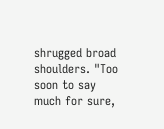shrugged broad shoulders. "Too soon to say much for sure,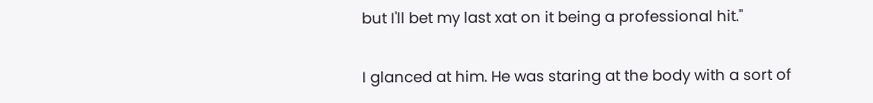but I'll bet my last xat on it being a professional hit."

I glanced at him. He was staring at the body with a sort of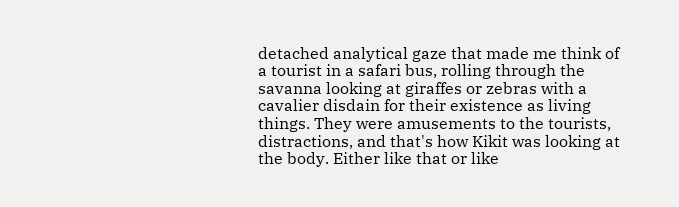detached analytical gaze that made me think of a tourist in a safari bus, rolling through the savanna looking at giraffes or zebras with a cavalier disdain for their existence as living things. They were amusements to the tourists, distractions, and that's how Kikit was looking at the body. Either like that or like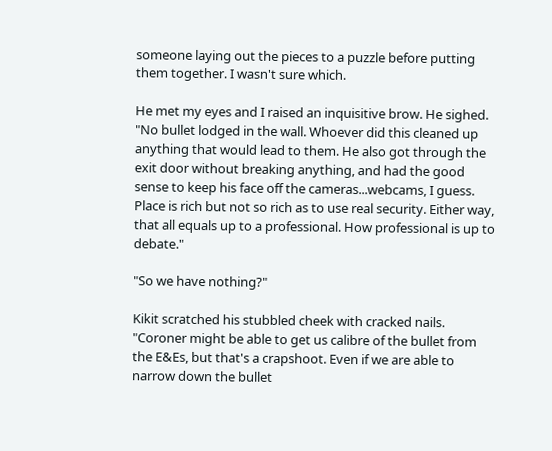someone laying out the pieces to a puzzle before putting them together. I wasn't sure which.

He met my eyes and I raised an inquisitive brow. He sighed. "No bullet lodged in the wall. Whoever did this cleaned up anything that would lead to them. He also got through the exit door without breaking anything, and had the good sense to keep his face off the cameras...webcams, I guess. Place is rich but not so rich as to use real security. Either way, that all equals up to a professional. How professional is up to debate."

"So we have nothing?"

Kikit scratched his stubbled cheek with cracked nails. "Coroner might be able to get us calibre of the bullet from the E&Es, but that's a crapshoot. Even if we are able to narrow down the bullet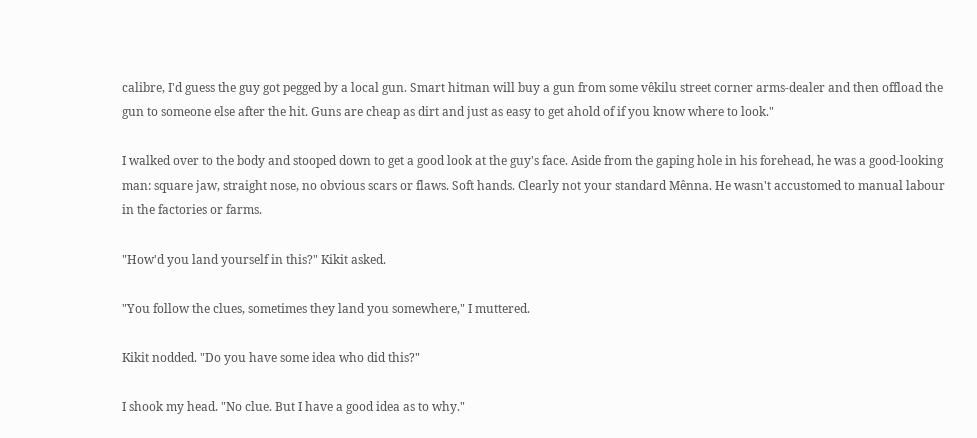calibre, I'd guess the guy got pegged by a local gun. Smart hitman will buy a gun from some vêkilu street corner arms-dealer and then offload the gun to someone else after the hit. Guns are cheap as dirt and just as easy to get ahold of if you know where to look."

I walked over to the body and stooped down to get a good look at the guy's face. Aside from the gaping hole in his forehead, he was a good-looking man: square jaw, straight nose, no obvious scars or flaws. Soft hands. Clearly not your standard Mênna. He wasn't accustomed to manual labour in the factories or farms.

"How'd you land yourself in this?" Kikit asked.

"You follow the clues, sometimes they land you somewhere," I muttered.

Kikit nodded. "Do you have some idea who did this?"

I shook my head. "No clue. But I have a good idea as to why."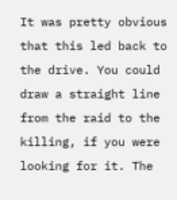It was pretty obvious that this led back to the drive. You could draw a straight line from the raid to the killing, if you were looking for it. The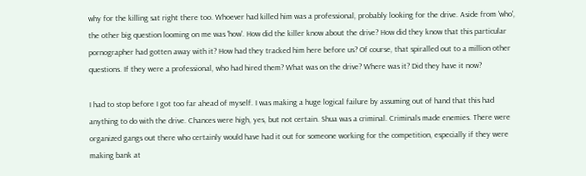why for the killing sat right there too. Whoever had killed him was a professional, probably looking for the drive. Aside from 'who', the other big question looming on me was 'how'. How did the killer know about the drive? How did they know that this particular pornographer had gotten away with it? How had they tracked him here before us? Of course, that spiralled out to a million other questions. If they were a professional, who had hired them? What was on the drive? Where was it? Did they have it now?

I had to stop before I got too far ahead of myself. I was making a huge logical failure by assuming out of hand that this had anything to do with the drive. Chances were high, yes, but not certain. Shua was a criminal. Criminals made enemies. There were organized gangs out there who certainly would have had it out for someone working for the competition, especially if they were making bank at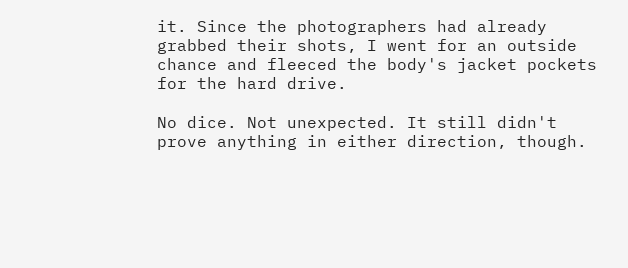it. Since the photographers had already grabbed their shots, I went for an outside chance and fleeced the body's jacket pockets for the hard drive.

No dice. Not unexpected. It still didn't prove anything in either direction, though.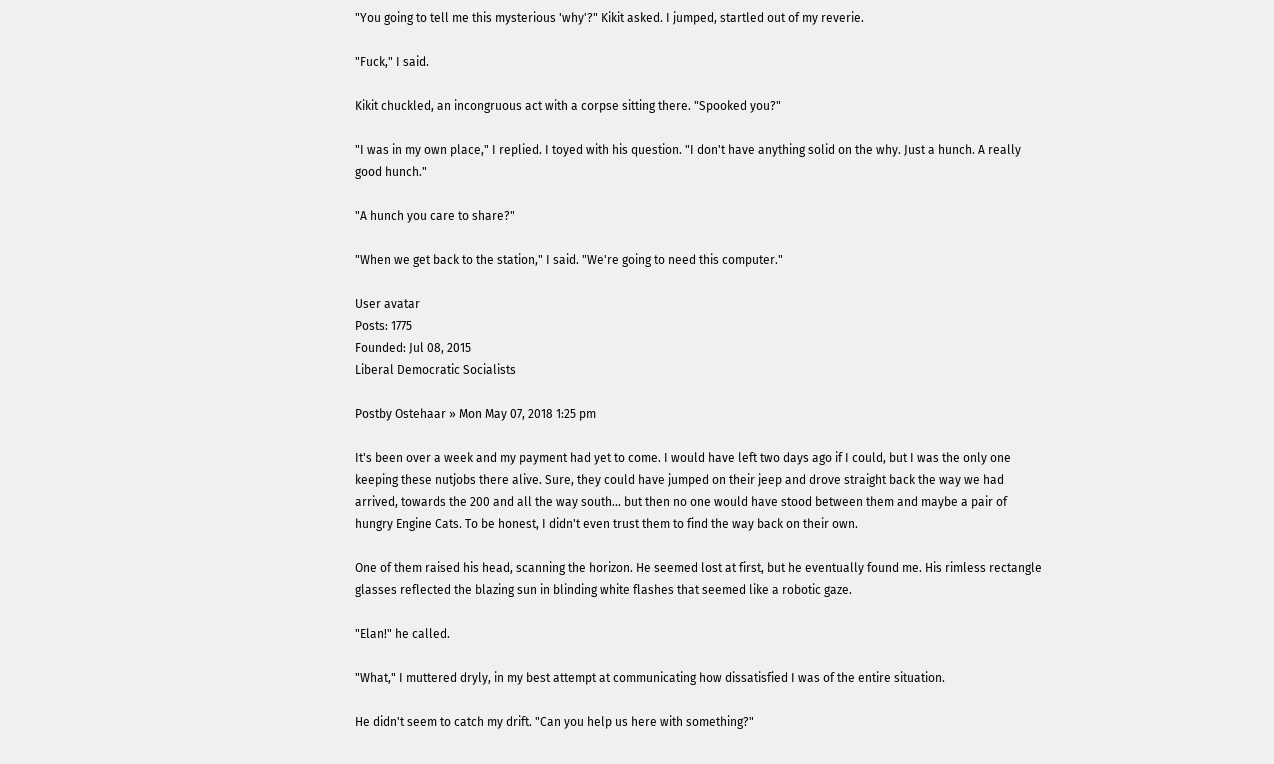"You going to tell me this mysterious 'why'?" Kikit asked. I jumped, startled out of my reverie.

"Fuck," I said.

Kikit chuckled, an incongruous act with a corpse sitting there. "Spooked you?"

"I was in my own place," I replied. I toyed with his question. "I don't have anything solid on the why. Just a hunch. A really good hunch."

"A hunch you care to share?"

"When we get back to the station," I said. "We're going to need this computer."

User avatar
Posts: 1775
Founded: Jul 08, 2015
Liberal Democratic Socialists

Postby Ostehaar » Mon May 07, 2018 1:25 pm

It's been over a week and my payment had yet to come. I would have left two days ago if I could, but I was the only one keeping these nutjobs there alive. Sure, they could have jumped on their jeep and drove straight back the way we had arrived, towards the 200 and all the way south... but then no one would have stood between them and maybe a pair of hungry Engine Cats. To be honest, I didn't even trust them to find the way back on their own.

One of them raised his head, scanning the horizon. He seemed lost at first, but he eventually found me. His rimless rectangle glasses reflected the blazing sun in blinding white flashes that seemed like a robotic gaze.

"Elan!" he called.

"What," I muttered dryly, in my best attempt at communicating how dissatisfied I was of the entire situation.

He didn't seem to catch my drift. "Can you help us here with something?"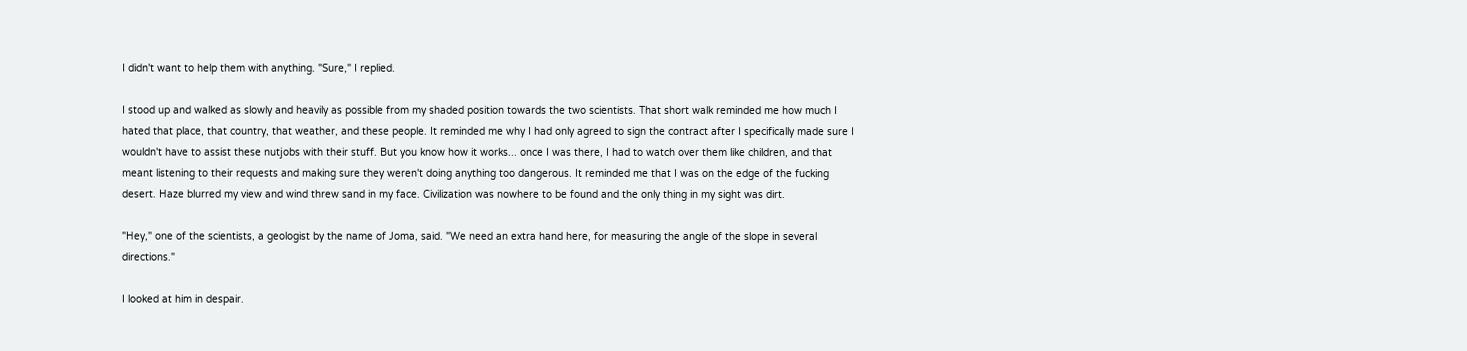I didn't want to help them with anything. "Sure," I replied.

I stood up and walked as slowly and heavily as possible from my shaded position towards the two scientists. That short walk reminded me how much I hated that place, that country, that weather, and these people. It reminded me why I had only agreed to sign the contract after I specifically made sure I wouldn't have to assist these nutjobs with their stuff. But you know how it works... once I was there, I had to watch over them like children, and that meant listening to their requests and making sure they weren't doing anything too dangerous. It reminded me that I was on the edge of the fucking desert. Haze blurred my view and wind threw sand in my face. Civilization was nowhere to be found and the only thing in my sight was dirt.

"Hey," one of the scientists, a geologist by the name of Joma, said. "We need an extra hand here, for measuring the angle of the slope in several directions."

I looked at him in despair.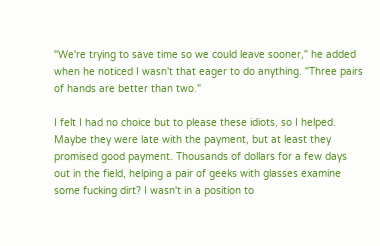"We're trying to save time so we could leave sooner," he added when he noticed I wasn't that eager to do anything. "Three pairs of hands are better than two."

I felt I had no choice but to please these idiots, so I helped. Maybe they were late with the payment, but at least they promised good payment. Thousands of dollars for a few days out in the field, helping a pair of geeks with glasses examine some fucking dirt? I wasn't in a position to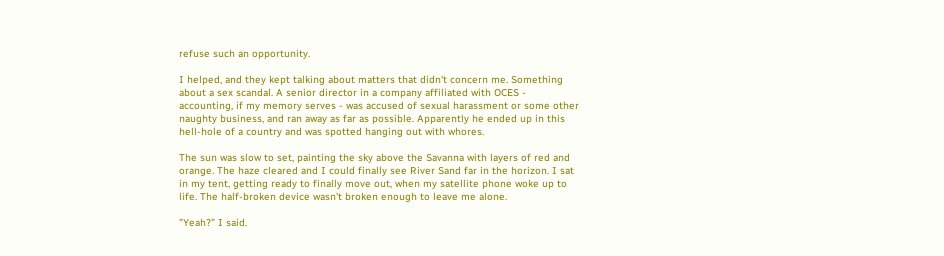refuse such an opportunity.

I helped, and they kept talking about matters that didn't concern me. Something about a sex scandal. A senior director in a company affiliated with OCES - accounting, if my memory serves - was accused of sexual harassment or some other naughty business, and ran away as far as possible. Apparently he ended up in this hell-hole of a country and was spotted hanging out with whores.

The sun was slow to set, painting the sky above the Savanna with layers of red and orange. The haze cleared and I could finally see River Sand far in the horizon. I sat in my tent, getting ready to finally move out, when my satellite phone woke up to life. The half-broken device wasn't broken enough to leave me alone.

"Yeah?" I said.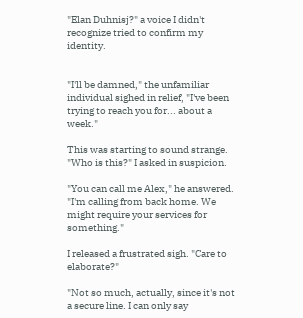"Elan Duhnisj?" a voice I didn't recognize tried to confirm my identity.


"I'll be damned," the unfamiliar individual sighed in relief, "I've been trying to reach you for... about a week."

This was starting to sound strange. "Who is this?" I asked in suspicion.

"You can call me Alex," he answered. "I'm calling from back home. We might require your services for something."

I released a frustrated sigh. "Care to elaborate?"

"Not so much, actually, since it's not a secure line. I can only say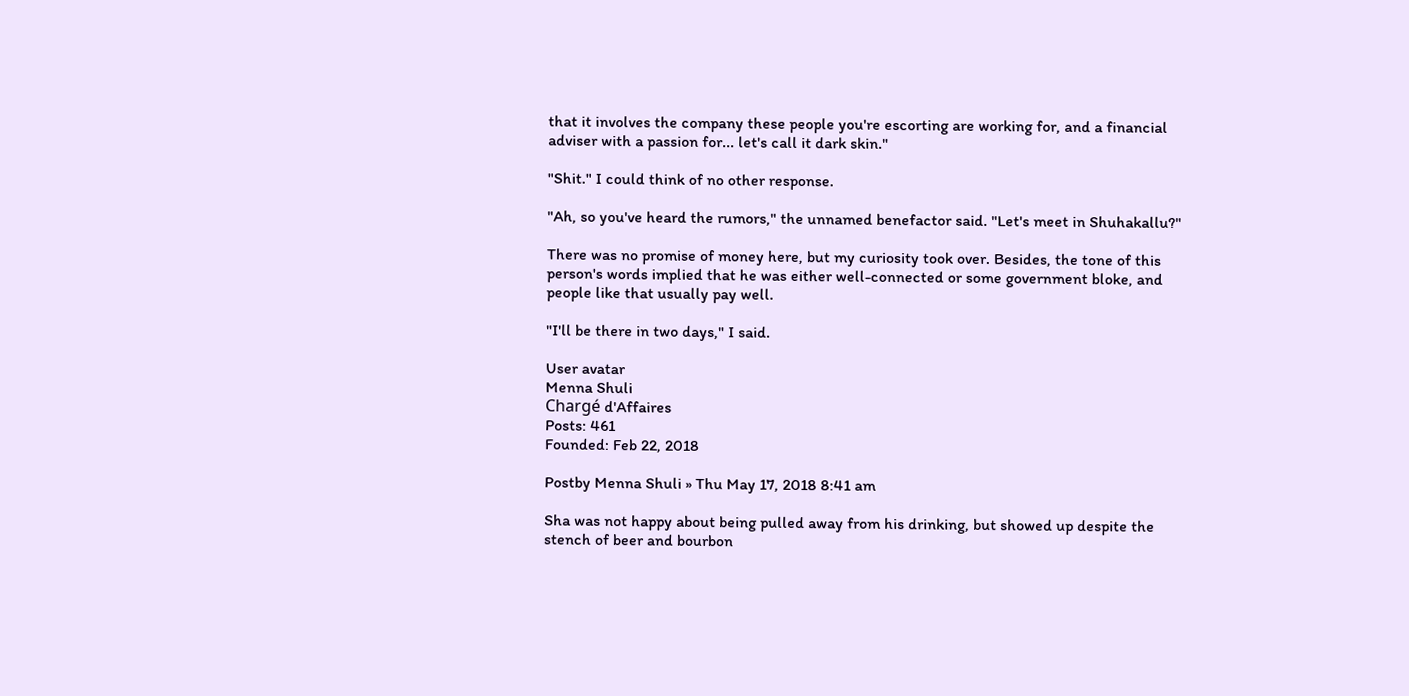that it involves the company these people you're escorting are working for, and a financial adviser with a passion for... let's call it dark skin."

"Shit." I could think of no other response.

"Ah, so you've heard the rumors," the unnamed benefactor said. "Let's meet in Shuhakallu?"

There was no promise of money here, but my curiosity took over. Besides, the tone of this person's words implied that he was either well-connected or some government bloke, and people like that usually pay well.

"I'll be there in two days," I said.

User avatar
Menna Shuli
Chargé d'Affaires
Posts: 461
Founded: Feb 22, 2018

Postby Menna Shuli » Thu May 17, 2018 8:41 am

Sha was not happy about being pulled away from his drinking, but showed up despite the stench of beer and bourbon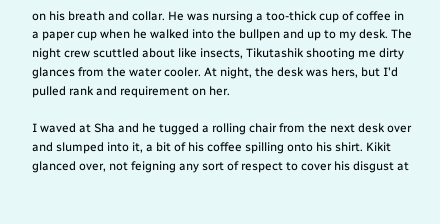on his breath and collar. He was nursing a too-thick cup of coffee in a paper cup when he walked into the bullpen and up to my desk. The night crew scuttled about like insects, Tikutashik shooting me dirty glances from the water cooler. At night, the desk was hers, but I'd pulled rank and requirement on her.

I waved at Sha and he tugged a rolling chair from the next desk over and slumped into it, a bit of his coffee spilling onto his shirt. Kikit glanced over, not feigning any sort of respect to cover his disgust at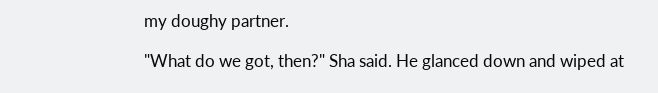my doughy partner.

"What do we got, then?" Sha said. He glanced down and wiped at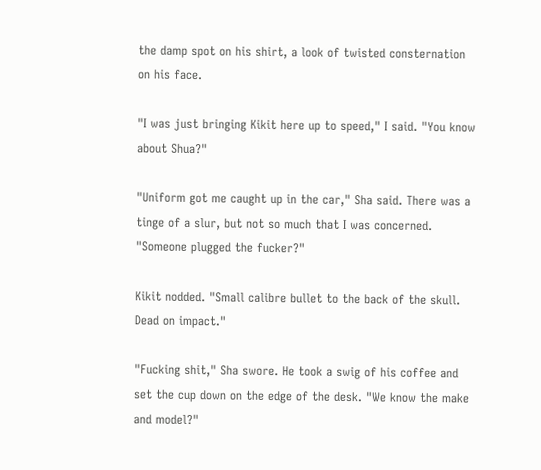the damp spot on his shirt, a look of twisted consternation on his face.

"I was just bringing Kikit here up to speed," I said. "You know about Shua?"

"Uniform got me caught up in the car," Sha said. There was a tinge of a slur, but not so much that I was concerned. "Someone plugged the fucker?"

Kikit nodded. "Small calibre bullet to the back of the skull. Dead on impact."

"Fucking shit," Sha swore. He took a swig of his coffee and set the cup down on the edge of the desk. "We know the make and model?"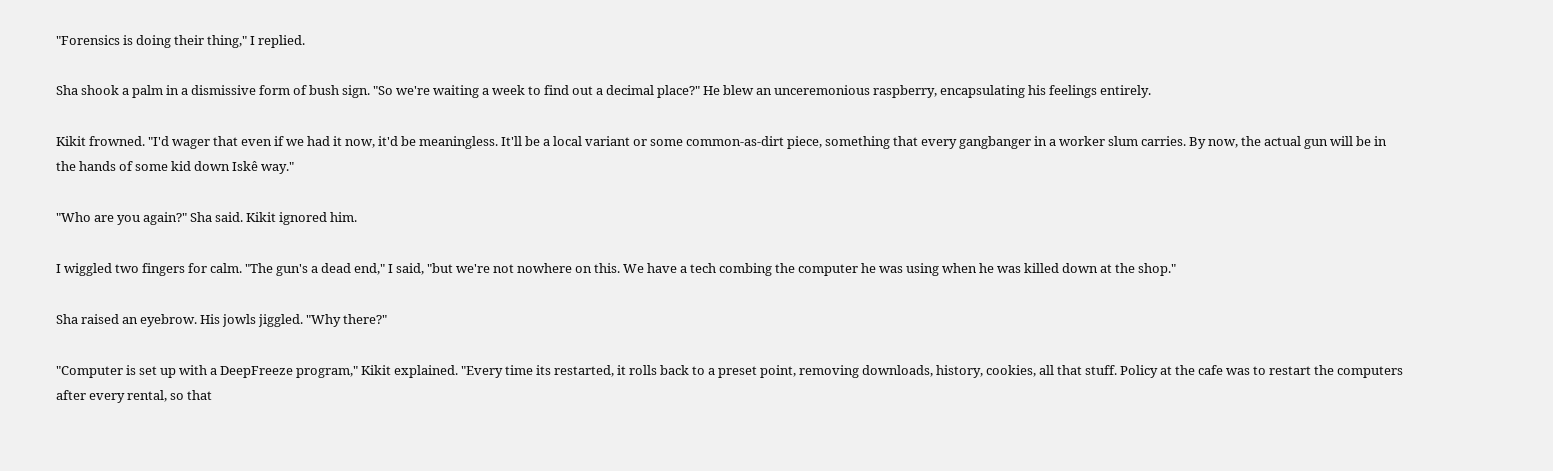"Forensics is doing their thing," I replied.

Sha shook a palm in a dismissive form of bush sign. "So we're waiting a week to find out a decimal place?" He blew an unceremonious raspberry, encapsulating his feelings entirely.

Kikit frowned. "I'd wager that even if we had it now, it'd be meaningless. It'll be a local variant or some common-as-dirt piece, something that every gangbanger in a worker slum carries. By now, the actual gun will be in the hands of some kid down Iskê way."

"Who are you again?" Sha said. Kikit ignored him.

I wiggled two fingers for calm. "The gun's a dead end," I said, "but we're not nowhere on this. We have a tech combing the computer he was using when he was killed down at the shop."

Sha raised an eyebrow. His jowls jiggled. "Why there?"

"Computer is set up with a DeepFreeze program," Kikit explained. "Every time its restarted, it rolls back to a preset point, removing downloads, history, cookies, all that stuff. Policy at the cafe was to restart the computers after every rental, so that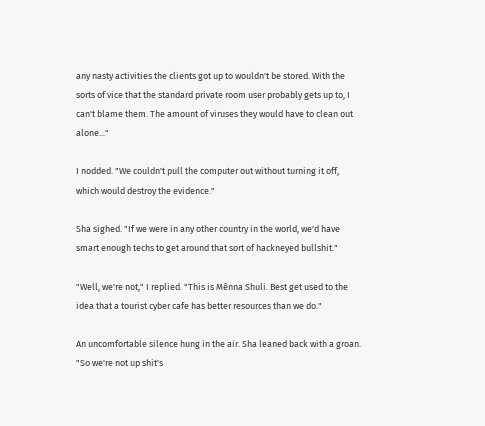any nasty activities the clients got up to wouldn't be stored. With the sorts of vice that the standard private room user probably gets up to, I can't blame them. The amount of viruses they would have to clean out alone..."

I nodded. "We couldn't pull the computer out without turning it off, which would destroy the evidence."

Sha sighed. "If we were in any other country in the world, we'd have smart enough techs to get around that sort of hackneyed bullshit."

"Well, we're not," I replied. "This is Mênna Shuli. Best get used to the idea that a tourist cyber cafe has better resources than we do."

An uncomfortable silence hung in the air. Sha leaned back with a groan. "So we're not up shit's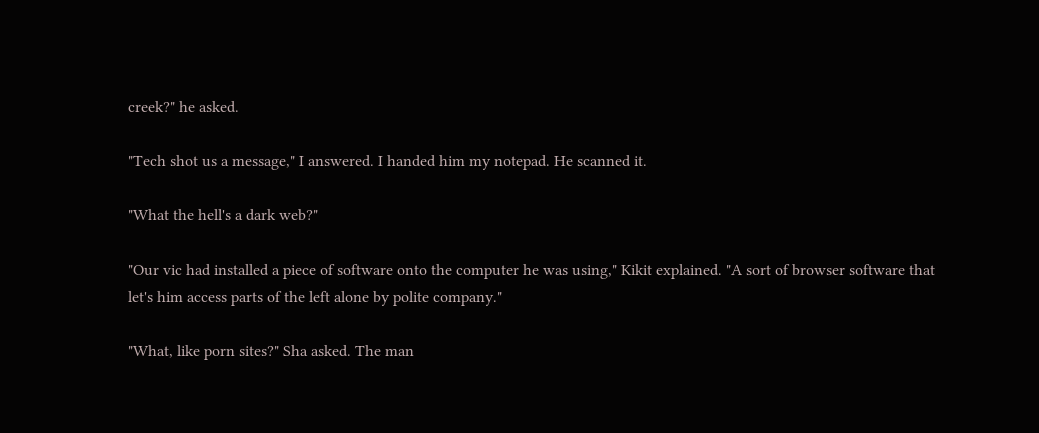creek?" he asked.

"Tech shot us a message," I answered. I handed him my notepad. He scanned it.

"What the hell's a dark web?"

"Our vic had installed a piece of software onto the computer he was using," Kikit explained. "A sort of browser software that let's him access parts of the left alone by polite company."

"What, like porn sites?" Sha asked. The man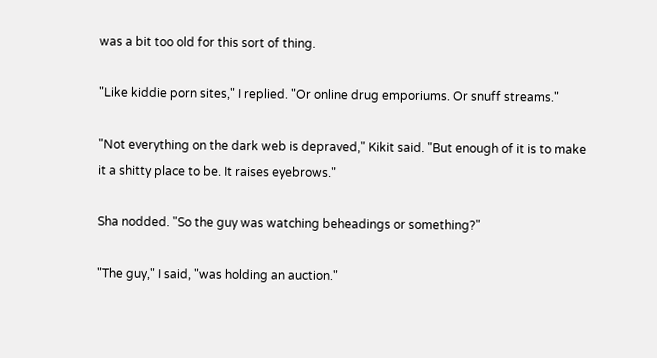was a bit too old for this sort of thing.

"Like kiddie porn sites," I replied. "Or online drug emporiums. Or snuff streams."

"Not everything on the dark web is depraved," Kikit said. "But enough of it is to make it a shitty place to be. It raises eyebrows."

Sha nodded. "So the guy was watching beheadings or something?"

"The guy," I said, "was holding an auction."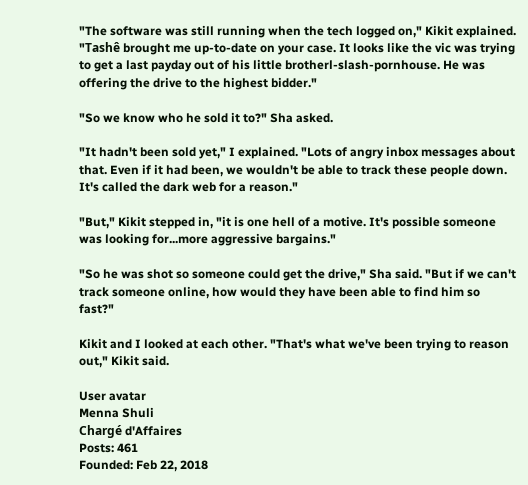"The software was still running when the tech logged on," Kikit explained. "Tashê brought me up-to-date on your case. It looks like the vic was trying to get a last payday out of his little brotherl-slash-pornhouse. He was offering the drive to the highest bidder."

"So we know who he sold it to?" Sha asked.

"It hadn't been sold yet," I explained. "Lots of angry inbox messages about that. Even if it had been, we wouldn't be able to track these people down. It's called the dark web for a reason."

"But," Kikit stepped in, "it is one hell of a motive. It's possible someone was looking for...more aggressive bargains."

"So he was shot so someone could get the drive," Sha said. "But if we can't track someone online, how would they have been able to find him so fast?"

Kikit and I looked at each other. "That's what we've been trying to reason out," Kikit said.

User avatar
Menna Shuli
Chargé d'Affaires
Posts: 461
Founded: Feb 22, 2018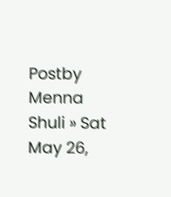Postby Menna Shuli » Sat May 26,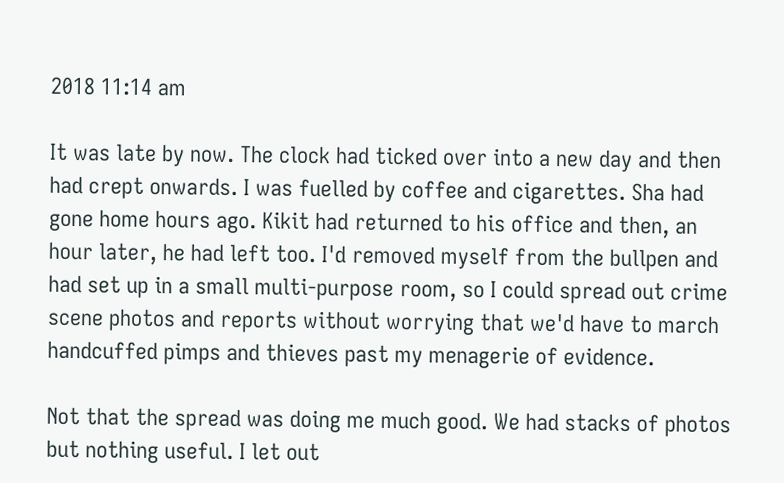2018 11:14 am

It was late by now. The clock had ticked over into a new day and then had crept onwards. I was fuelled by coffee and cigarettes. Sha had gone home hours ago. Kikit had returned to his office and then, an hour later, he had left too. I'd removed myself from the bullpen and had set up in a small multi-purpose room, so I could spread out crime scene photos and reports without worrying that we'd have to march handcuffed pimps and thieves past my menagerie of evidence.

Not that the spread was doing me much good. We had stacks of photos but nothing useful. I let out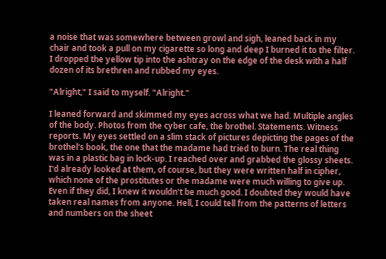a noise that was somewhere between growl and sigh, leaned back in my chair and took a pull on my cigarette so long and deep I burned it to the filter. I dropped the yellow tip into the ashtray on the edge of the desk with a half dozen of its brethren and rubbed my eyes.

"Alright," I said to myself. "Alright."

I leaned forward and skimmed my eyes across what we had. Multiple angles of the body. Photos from the cyber cafe, the brothel. Statements. Witness reports. My eyes settled on a slim stack of pictures depicting the pages of the brothel's book, the one that the madame had tried to burn. The real thing was in a plastic bag in lock-up. I reached over and grabbed the glossy sheets. I'd already looked at them, of course, but they were written half in cipher, which none of the prostitutes or the madame were much willing to give up. Even if they did, I knew it wouldn't be much good. I doubted they would have taken real names from anyone. Hell, I could tell from the patterns of letters and numbers on the sheet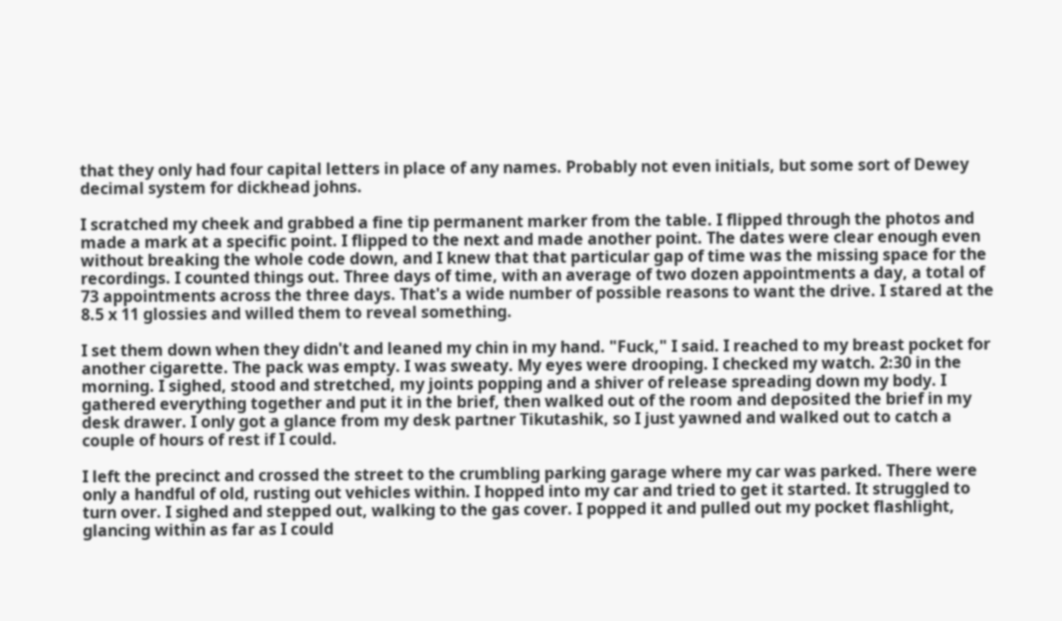that they only had four capital letters in place of any names. Probably not even initials, but some sort of Dewey decimal system for dickhead johns.

I scratched my cheek and grabbed a fine tip permanent marker from the table. I flipped through the photos and made a mark at a specific point. I flipped to the next and made another point. The dates were clear enough even without breaking the whole code down, and I knew that that particular gap of time was the missing space for the recordings. I counted things out. Three days of time, with an average of two dozen appointments a day, a total of 73 appointments across the three days. That's a wide number of possible reasons to want the drive. I stared at the 8.5 x 11 glossies and willed them to reveal something.

I set them down when they didn't and leaned my chin in my hand. "Fuck," I said. I reached to my breast pocket for another cigarette. The pack was empty. I was sweaty. My eyes were drooping. I checked my watch. 2:30 in the morning. I sighed, stood and stretched, my joints popping and a shiver of release spreading down my body. I gathered everything together and put it in the brief, then walked out of the room and deposited the brief in my desk drawer. I only got a glance from my desk partner Tikutashik, so I just yawned and walked out to catch a couple of hours of rest if I could.

I left the precinct and crossed the street to the crumbling parking garage where my car was parked. There were only a handful of old, rusting out vehicles within. I hopped into my car and tried to get it started. It struggled to turn over. I sighed and stepped out, walking to the gas cover. I popped it and pulled out my pocket flashlight, glancing within as far as I could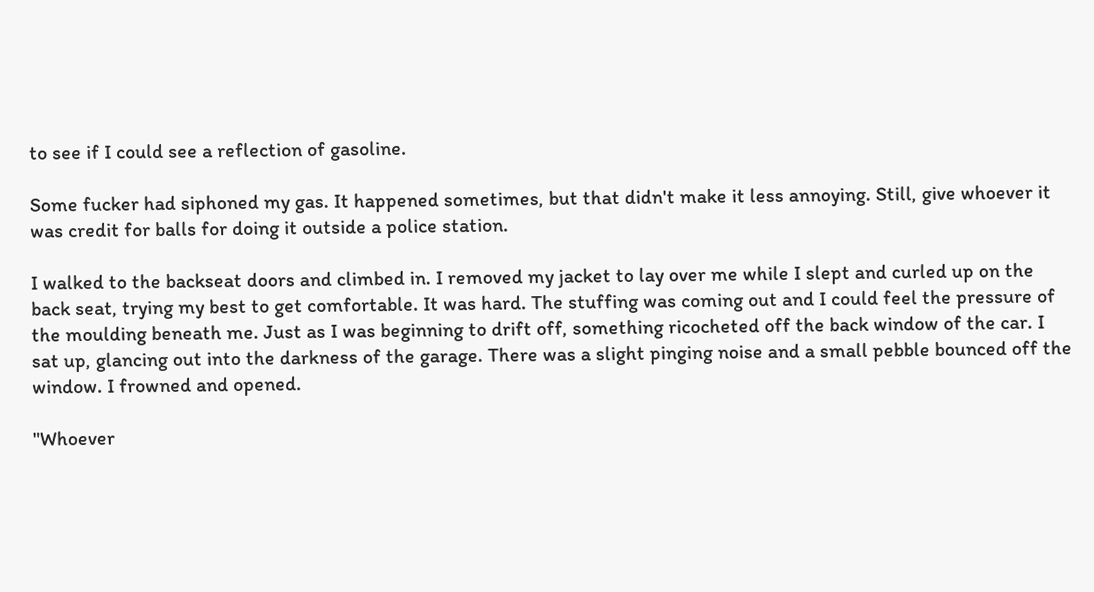to see if I could see a reflection of gasoline.

Some fucker had siphoned my gas. It happened sometimes, but that didn't make it less annoying. Still, give whoever it was credit for balls for doing it outside a police station.

I walked to the backseat doors and climbed in. I removed my jacket to lay over me while I slept and curled up on the back seat, trying my best to get comfortable. It was hard. The stuffing was coming out and I could feel the pressure of the moulding beneath me. Just as I was beginning to drift off, something ricocheted off the back window of the car. I sat up, glancing out into the darkness of the garage. There was a slight pinging noise and a small pebble bounced off the window. I frowned and opened.

"Whoever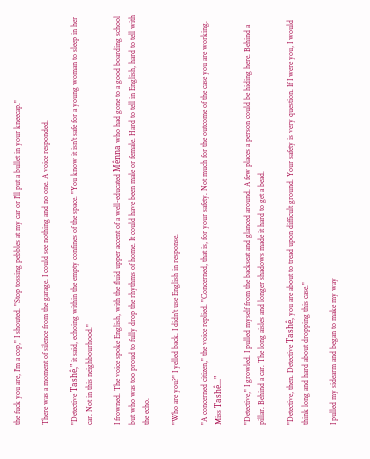the fuck you are, I'm a cop," I shouted. "Stop tossing pebbles at my car or I'll put a bullet in your kneecap."

There was a moment of silence from the garage. I could see nothing and no one. A voice responded.

"Detective Tashê," it said, echoing within the empty confines of the space. "You know it isn't safe for a young woman to sleep in her car. Not in this neighbourhood."

I frowned. The voice spoke English, with the fluid upper accent of a well-educated Mênna who had gone to a good boarding school but who was too proud to fully drop the rhythms of home. It could have been male or female. Hard to tell in English, hard to tell with the echo.

"Who are you?" I yelled back. I didn't use English in response.

"A concerned citizen," the voice replied. "Concerned, that is, for your safety. Not much for the outcome of the case you are working. Miss Tashê..."

"Detective," I growled. I pulled myself from the backseat and glanced around. A few places a person could be hiding here. Behind a pillar. Behind a car. The long aisles and longer shadows made it hard to get a bead.

"Detective, then. Detective Tashê, you are about to tread upon difficult ground. Your safety is very question. If I were you, I would think long and hard about dropping this case."

I pulled my sidearm and began to make my way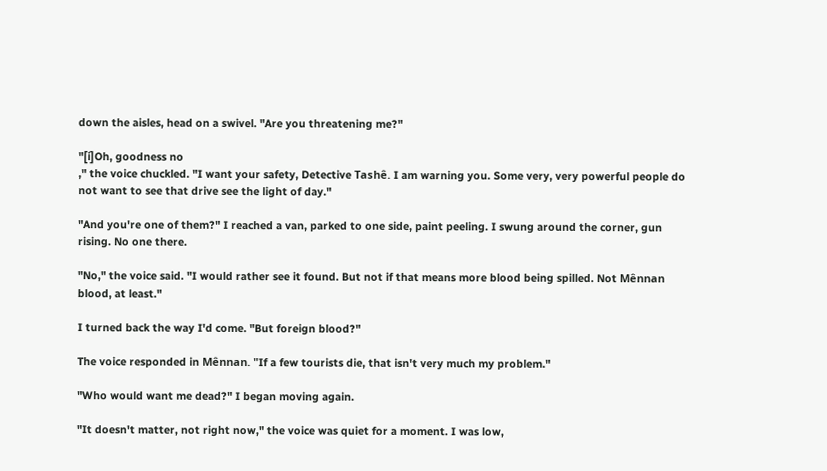down the aisles, head on a swivel. "Are you threatening me?"

"[i]Oh, goodness no
," the voice chuckled. "I want your safety, Detective Tashê. I am warning you. Some very, very powerful people do not want to see that drive see the light of day."

"And you're one of them?" I reached a van, parked to one side, paint peeling. I swung around the corner, gun rising. No one there.

"No," the voice said. "I would rather see it found. But not if that means more blood being spilled. Not Mênnan blood, at least."

I turned back the way I'd come. "But foreign blood?"

The voice responded in Mênnan. "If a few tourists die, that isn't very much my problem."

"Who would want me dead?" I began moving again.

"It doesn't matter, not right now," the voice was quiet for a moment. I was low,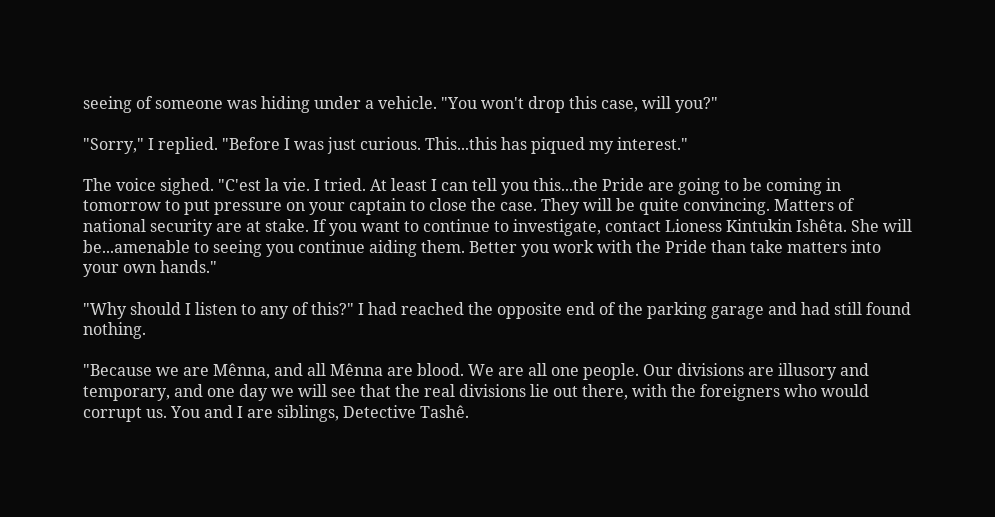seeing of someone was hiding under a vehicle. "You won't drop this case, will you?"

"Sorry," I replied. "Before I was just curious. This...this has piqued my interest."

The voice sighed. "C'est la vie. I tried. At least I can tell you this...the Pride are going to be coming in tomorrow to put pressure on your captain to close the case. They will be quite convincing. Matters of national security are at stake. If you want to continue to investigate, contact Lioness Kintukin Ishêta. She will be...amenable to seeing you continue aiding them. Better you work with the Pride than take matters into your own hands."

"Why should I listen to any of this?" I had reached the opposite end of the parking garage and had still found nothing.

"Because we are Mênna, and all Mênna are blood. We are all one people. Our divisions are illusory and temporary, and one day we will see that the real divisions lie out there, with the foreigners who would corrupt us. You and I are siblings, Detective Tashê.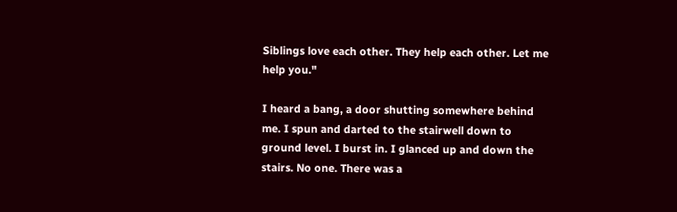Siblings love each other. They help each other. Let me help you."

I heard a bang, a door shutting somewhere behind me. I spun and darted to the stairwell down to ground level. I burst in. I glanced up and down the stairs. No one. There was a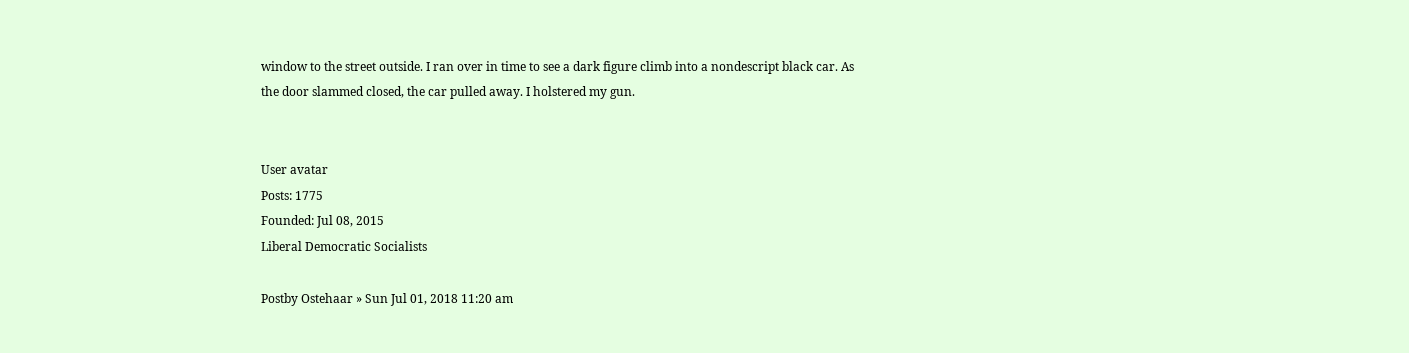window to the street outside. I ran over in time to see a dark figure climb into a nondescript black car. As the door slammed closed, the car pulled away. I holstered my gun.


User avatar
Posts: 1775
Founded: Jul 08, 2015
Liberal Democratic Socialists

Postby Ostehaar » Sun Jul 01, 2018 11:20 am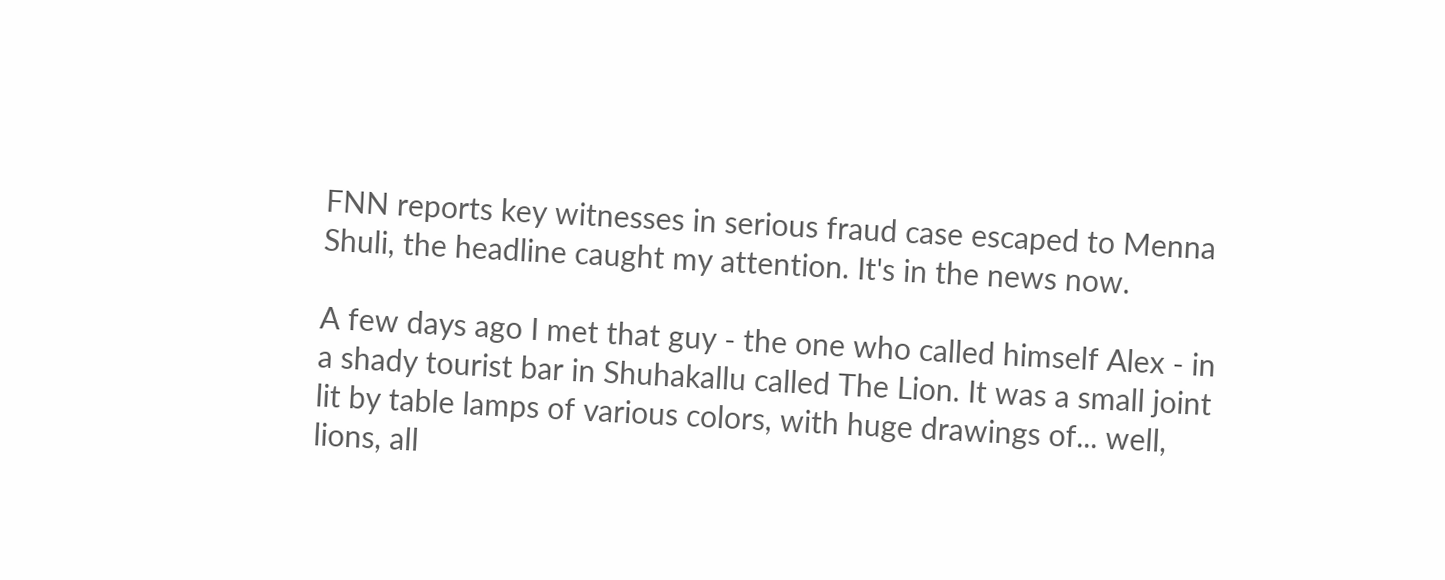FNN reports key witnesses in serious fraud case escaped to Menna Shuli, the headline caught my attention. It's in the news now.

A few days ago I met that guy - the one who called himself Alex - in a shady tourist bar in Shuhakallu called The Lion. It was a small joint lit by table lamps of various colors, with huge drawings of... well, lions, all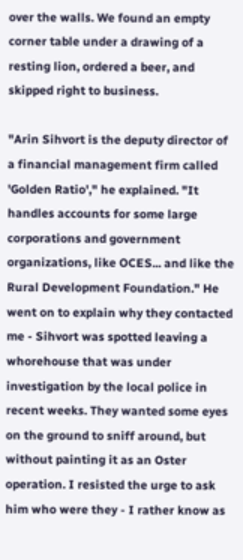over the walls. We found an empty corner table under a drawing of a resting lion, ordered a beer, and skipped right to business.

"Arin Sihvort is the deputy director of a financial management firm called 'Golden Ratio'," he explained. "It handles accounts for some large corporations and government organizations, like OCES... and like the Rural Development Foundation." He went on to explain why they contacted me - Sihvort was spotted leaving a whorehouse that was under investigation by the local police in recent weeks. They wanted some eyes on the ground to sniff around, but without painting it as an Oster operation. I resisted the urge to ask him who were they - I rather know as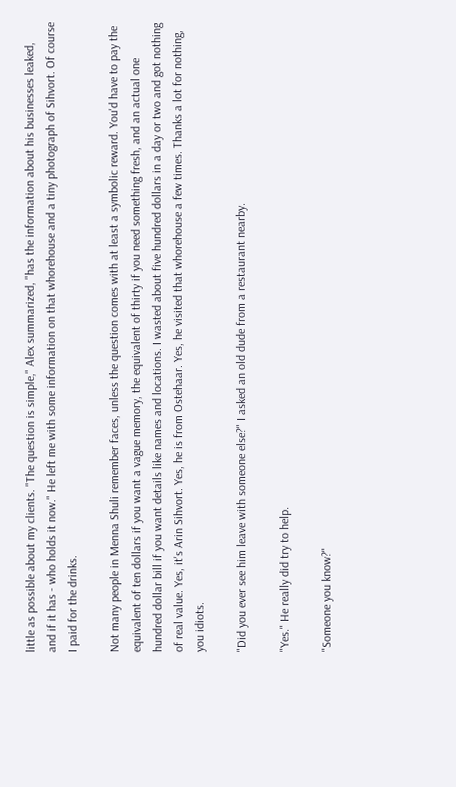little as possible about my clients. "The question is simple," Alex summarized, "has the information about his businesses leaked, and if it has - who holds it now." He left me with some information on that whorehouse and a tiny photograph of Sihvort. Of course I paid for the drinks.

Not many people in Menna Shuli remember faces, unless the question comes with at least a symbolic reward. You'd have to pay the equivalent of ten dollars if you want a vague memory, the equivalent of thirty if you need something fresh, and an actual one hundred dollar bill if you want details like names and locations. I wasted about five hundred dollars in a day or two and got nothing of real value. Yes, it's Arin Sihvort. Yes, he is from Ostehaar. Yes, he visited that whorehouse a few times. Thanks a lot for nothing, you idiots.

"Did you ever see him leave with someone else?" I asked an old dude from a restaurant nearby.

"Yes." He really did try to help.

"Someone you know?"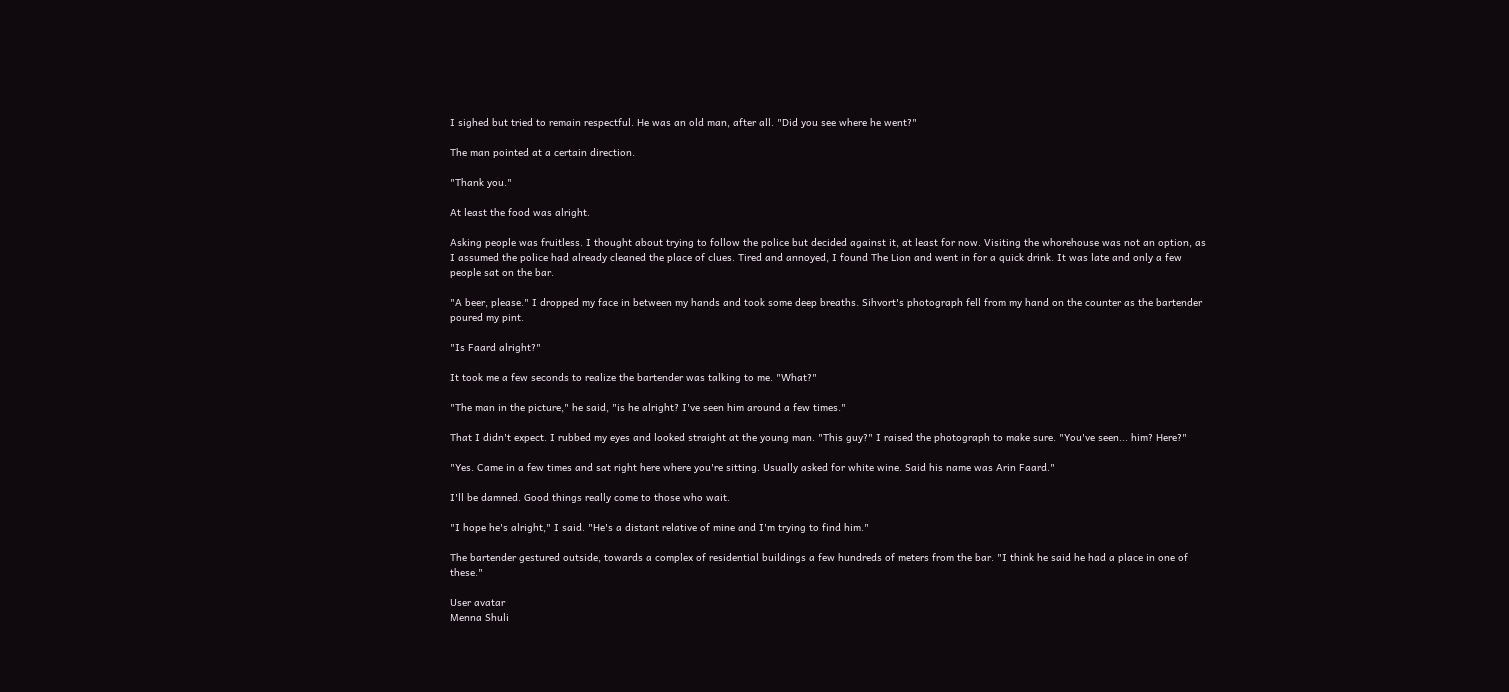I sighed but tried to remain respectful. He was an old man, after all. "Did you see where he went?"

The man pointed at a certain direction.

"Thank you."

At least the food was alright.

Asking people was fruitless. I thought about trying to follow the police but decided against it, at least for now. Visiting the whorehouse was not an option, as I assumed the police had already cleaned the place of clues. Tired and annoyed, I found The Lion and went in for a quick drink. It was late and only a few people sat on the bar.

"A beer, please." I dropped my face in between my hands and took some deep breaths. Sihvort's photograph fell from my hand on the counter as the bartender poured my pint.

"Is Faard alright?"

It took me a few seconds to realize the bartender was talking to me. "What?"

"The man in the picture," he said, "is he alright? I've seen him around a few times."

That I didn't expect. I rubbed my eyes and looked straight at the young man. "This guy?" I raised the photograph to make sure. "You've seen... him? Here?"

"Yes. Came in a few times and sat right here where you're sitting. Usually asked for white wine. Said his name was Arin Faard."

I'll be damned. Good things really come to those who wait.

"I hope he's alright," I said. "He's a distant relative of mine and I'm trying to find him."

The bartender gestured outside, towards a complex of residential buildings a few hundreds of meters from the bar. "I think he said he had a place in one of these."

User avatar
Menna Shuli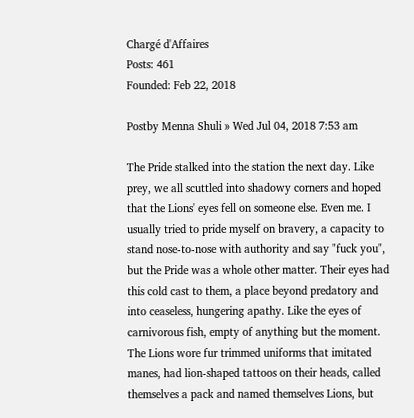Chargé d'Affaires
Posts: 461
Founded: Feb 22, 2018

Postby Menna Shuli » Wed Jul 04, 2018 7:53 am

The Pride stalked into the station the next day. Like prey, we all scuttled into shadowy corners and hoped that the Lions' eyes fell on someone else. Even me. I usually tried to pride myself on bravery, a capacity to stand nose-to-nose with authority and say "fuck you", but the Pride was a whole other matter. Their eyes had this cold cast to them, a place beyond predatory and into ceaseless, hungering apathy. Like the eyes of carnivorous fish, empty of anything but the moment. The Lions wore fur trimmed uniforms that imitated manes, had lion-shaped tattoos on their heads, called themselves a pack and named themselves Lions, but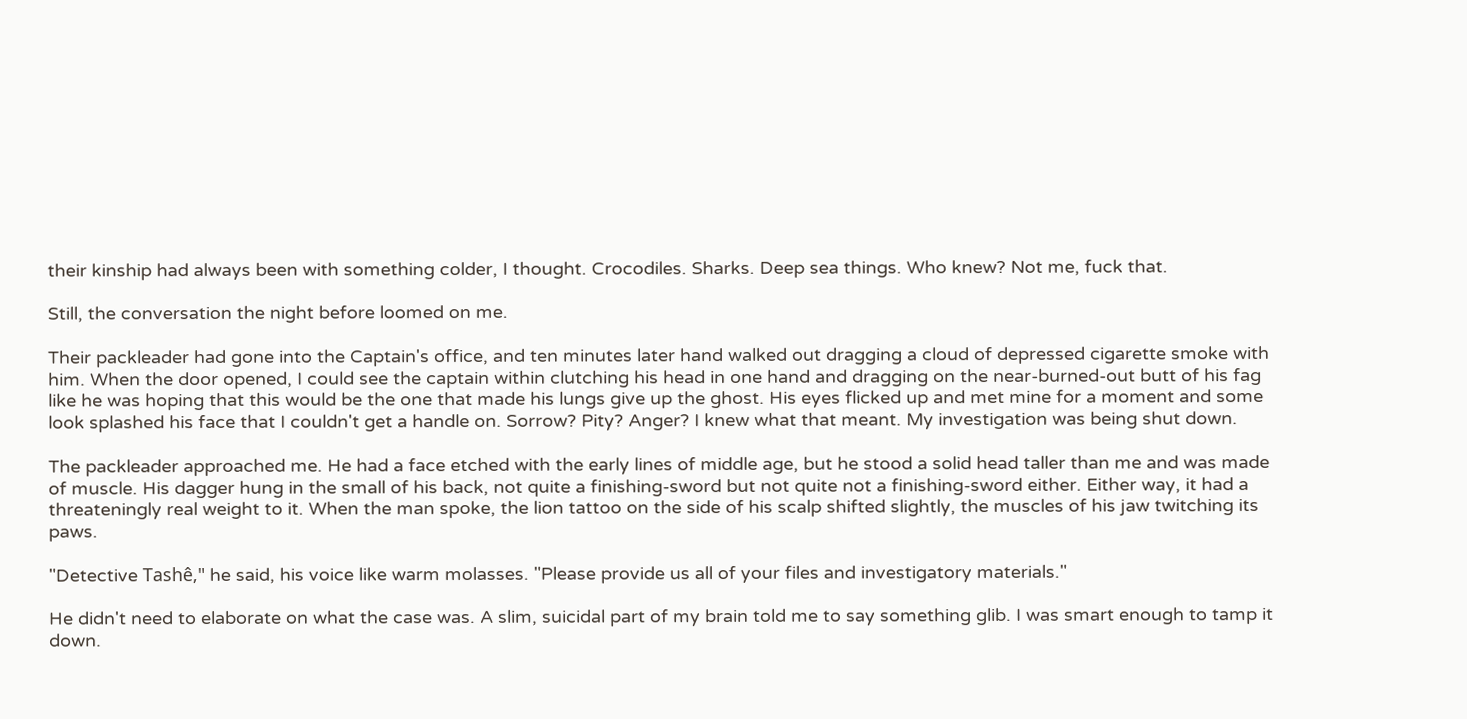their kinship had always been with something colder, I thought. Crocodiles. Sharks. Deep sea things. Who knew? Not me, fuck that.

Still, the conversation the night before loomed on me.

Their packleader had gone into the Captain's office, and ten minutes later hand walked out dragging a cloud of depressed cigarette smoke with him. When the door opened, I could see the captain within clutching his head in one hand and dragging on the near-burned-out butt of his fag like he was hoping that this would be the one that made his lungs give up the ghost. His eyes flicked up and met mine for a moment and some look splashed his face that I couldn't get a handle on. Sorrow? Pity? Anger? I knew what that meant. My investigation was being shut down.

The packleader approached me. He had a face etched with the early lines of middle age, but he stood a solid head taller than me and was made of muscle. His dagger hung in the small of his back, not quite a finishing-sword but not quite not a finishing-sword either. Either way, it had a threateningly real weight to it. When the man spoke, the lion tattoo on the side of his scalp shifted slightly, the muscles of his jaw twitching its paws.

"Detective Tashê," he said, his voice like warm molasses. "Please provide us all of your files and investigatory materials."

He didn't need to elaborate on what the case was. A slim, suicidal part of my brain told me to say something glib. I was smart enough to tamp it down.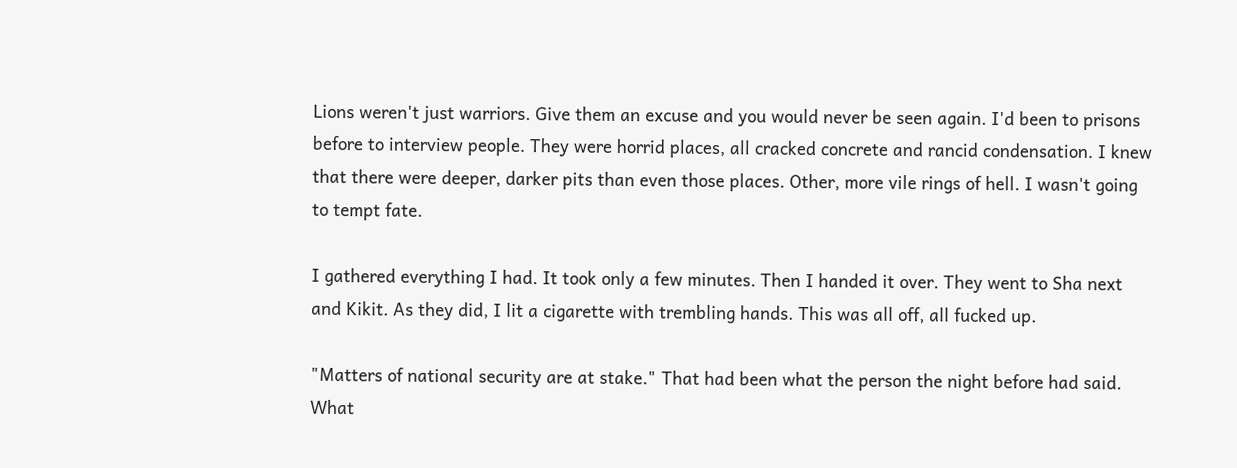Lions weren't just warriors. Give them an excuse and you would never be seen again. I'd been to prisons before to interview people. They were horrid places, all cracked concrete and rancid condensation. I knew that there were deeper, darker pits than even those places. Other, more vile rings of hell. I wasn't going to tempt fate.

I gathered everything I had. It took only a few minutes. Then I handed it over. They went to Sha next and Kikit. As they did, I lit a cigarette with trembling hands. This was all off, all fucked up.

"Matters of national security are at stake." That had been what the person the night before had said. What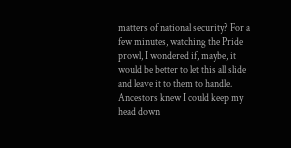matters of national security? For a few minutes, watching the Pride prowl, I wondered if, maybe, it would be better to let this all slide and leave it to them to handle. Ancestors knew I could keep my head down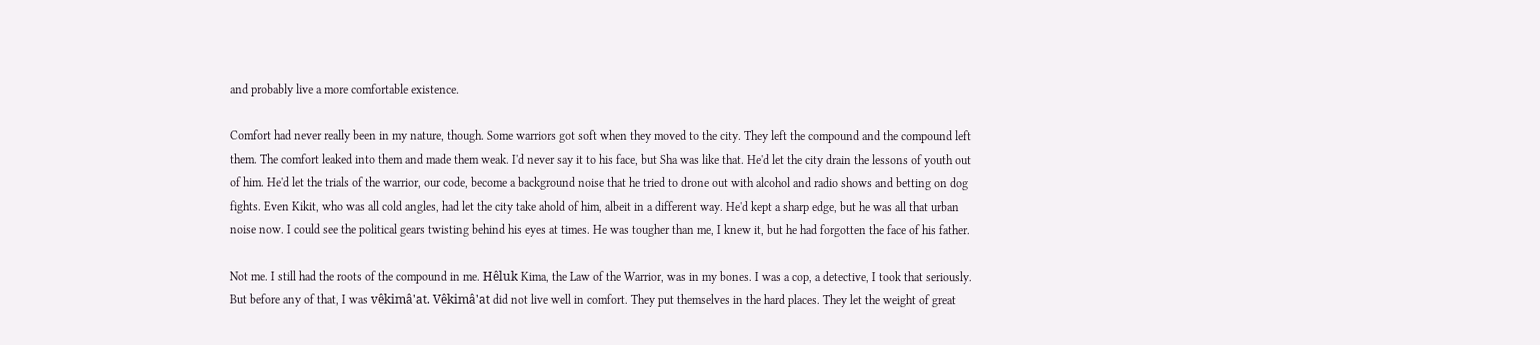and probably live a more comfortable existence.

Comfort had never really been in my nature, though. Some warriors got soft when they moved to the city. They left the compound and the compound left them. The comfort leaked into them and made them weak. I'd never say it to his face, but Sha was like that. He'd let the city drain the lessons of youth out of him. He'd let the trials of the warrior, our code, become a background noise that he tried to drone out with alcohol and radio shows and betting on dog fights. Even Kikit, who was all cold angles, had let the city take ahold of him, albeit in a different way. He'd kept a sharp edge, but he was all that urban noise now. I could see the political gears twisting behind his eyes at times. He was tougher than me, I knew it, but he had forgotten the face of his father.

Not me. I still had the roots of the compound in me. Hêluk Kima, the Law of the Warrior, was in my bones. I was a cop, a detective, I took that seriously. But before any of that, I was vêkimâ'at. Vêkimâ'at did not live well in comfort. They put themselves in the hard places. They let the weight of great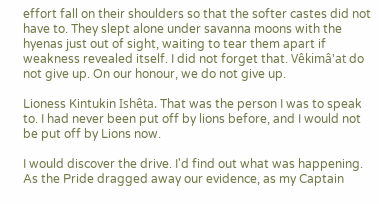effort fall on their shoulders so that the softer castes did not have to. They slept alone under savanna moons with the hyenas just out of sight, waiting to tear them apart if weakness revealed itself. I did not forget that. Vêkimâ'at do not give up. On our honour, we do not give up.

Lioness Kintukin Ishêta. That was the person I was to speak to. I had never been put off by lions before, and I would not be put off by Lions now.

I would discover the drive. I'd find out what was happening. As the Pride dragged away our evidence, as my Captain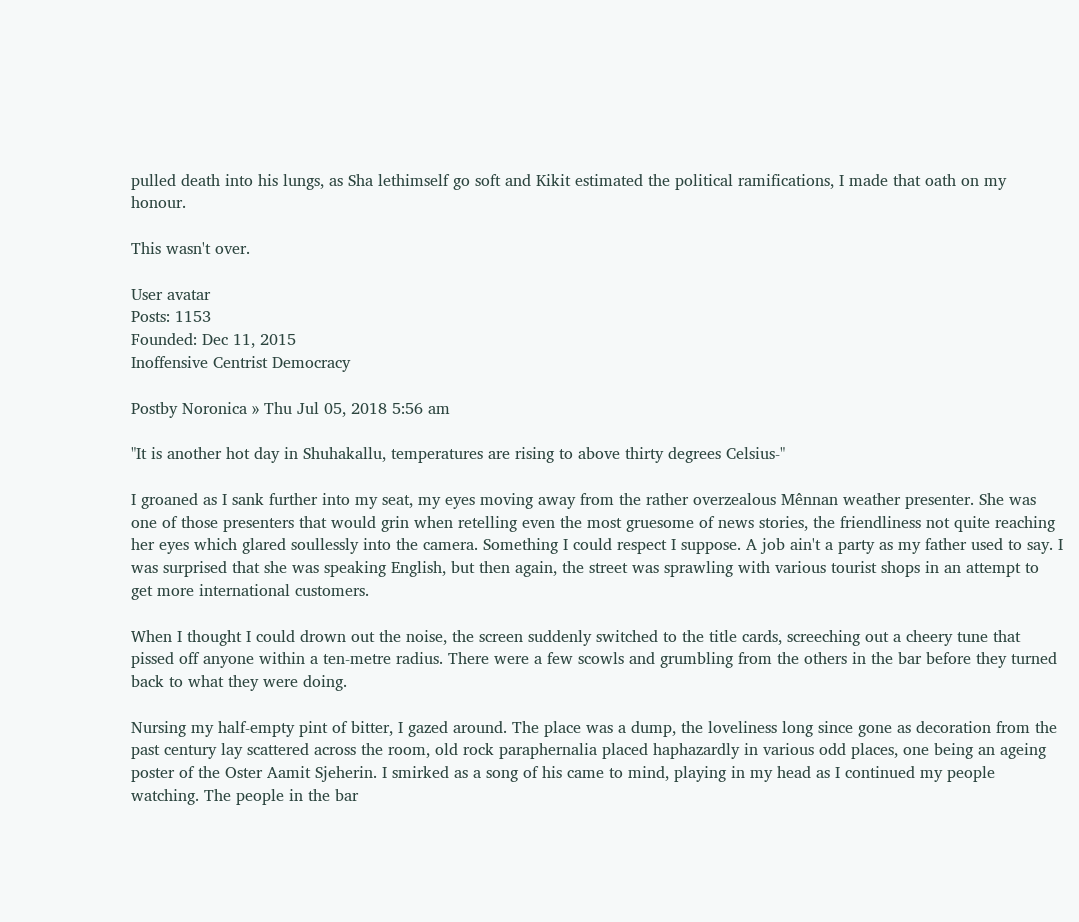pulled death into his lungs, as Sha lethimself go soft and Kikit estimated the political ramifications, I made that oath on my honour.

This wasn't over.

User avatar
Posts: 1153
Founded: Dec 11, 2015
Inoffensive Centrist Democracy

Postby Noronica » Thu Jul 05, 2018 5:56 am

"It is another hot day in Shuhakallu, temperatures are rising to above thirty degrees Celsius-"

I groaned as I sank further into my seat, my eyes moving away from the rather overzealous Mênnan weather presenter. She was one of those presenters that would grin when retelling even the most gruesome of news stories, the friendliness not quite reaching her eyes which glared soullessly into the camera. Something I could respect I suppose. A job ain't a party as my father used to say. I was surprised that she was speaking English, but then again, the street was sprawling with various tourist shops in an attempt to get more international customers.

When I thought I could drown out the noise, the screen suddenly switched to the title cards, screeching out a cheery tune that pissed off anyone within a ten-metre radius. There were a few scowls and grumbling from the others in the bar before they turned back to what they were doing.

Nursing my half-empty pint of bitter, I gazed around. The place was a dump, the loveliness long since gone as decoration from the past century lay scattered across the room, old rock paraphernalia placed haphazardly in various odd places, one being an ageing poster of the Oster Aamit Sjeherin. I smirked as a song of his came to mind, playing in my head as I continued my people watching. The people in the bar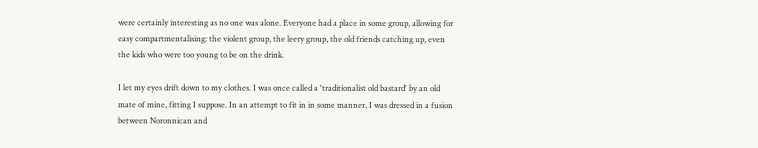were certainly interesting as no one was alone. Everyone had a place in some group, allowing for easy compartmentalising: the violent group, the leery group, the old friends catching up, even the kids who were too young to be on the drink.

I let my eyes drift down to my clothes. I was once called a 'traditionalist old bastard' by an old mate of mine, fitting I suppose. In an attempt to fit in in some manner, I was dressed in a fusion between Noronnican and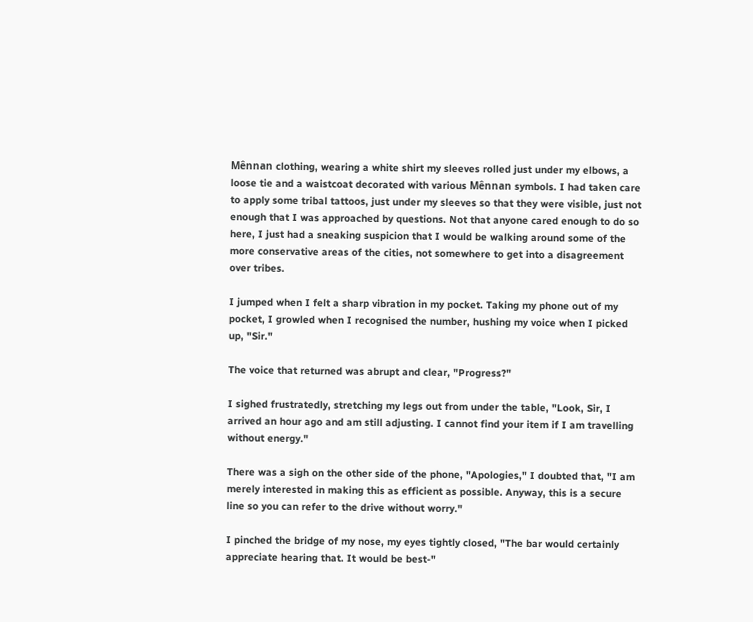Mênnan clothing, wearing a white shirt my sleeves rolled just under my elbows, a loose tie and a waistcoat decorated with various Mênnan symbols. I had taken care to apply some tribal tattoos, just under my sleeves so that they were visible, just not enough that I was approached by questions. Not that anyone cared enough to do so here, I just had a sneaking suspicion that I would be walking around some of the more conservative areas of the cities, not somewhere to get into a disagreement over tribes.

I jumped when I felt a sharp vibration in my pocket. Taking my phone out of my pocket, I growled when I recognised the number, hushing my voice when I picked up, "Sir."

The voice that returned was abrupt and clear, "Progress?"

I sighed frustratedly, stretching my legs out from under the table, "Look, Sir, I arrived an hour ago and am still adjusting. I cannot find your item if I am travelling without energy."

There was a sigh on the other side of the phone, "Apologies," I doubted that, "I am merely interested in making this as efficient as possible. Anyway, this is a secure line so you can refer to the drive without worry."

I pinched the bridge of my nose, my eyes tightly closed, "The bar would certainly appreciate hearing that. It would be best-"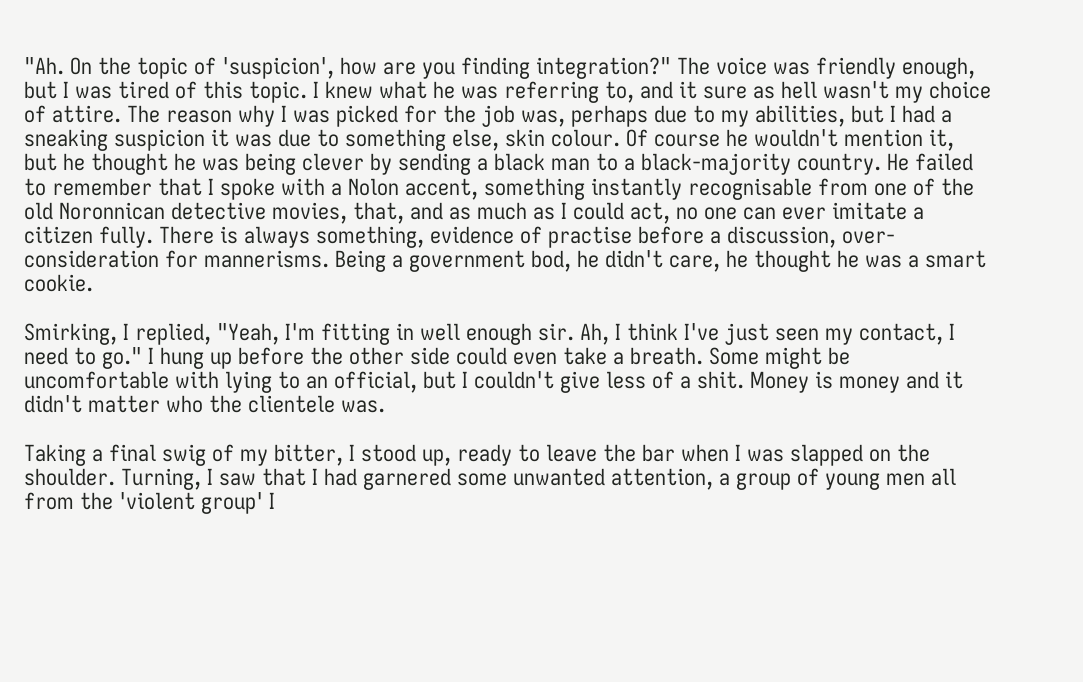"Ah. On the topic of 'suspicion', how are you finding integration?" The voice was friendly enough, but I was tired of this topic. I knew what he was referring to, and it sure as hell wasn't my choice of attire. The reason why I was picked for the job was, perhaps due to my abilities, but I had a sneaking suspicion it was due to something else, skin colour. Of course he wouldn't mention it, but he thought he was being clever by sending a black man to a black-majority country. He failed to remember that I spoke with a Nolon accent, something instantly recognisable from one of the old Noronnican detective movies, that, and as much as I could act, no one can ever imitate a citizen fully. There is always something, evidence of practise before a discussion, over-consideration for mannerisms. Being a government bod, he didn't care, he thought he was a smart cookie.

Smirking, I replied, "Yeah, I'm fitting in well enough sir. Ah, I think I've just seen my contact, I need to go." I hung up before the other side could even take a breath. Some might be uncomfortable with lying to an official, but I couldn't give less of a shit. Money is money and it didn't matter who the clientele was.

Taking a final swig of my bitter, I stood up, ready to leave the bar when I was slapped on the shoulder. Turning, I saw that I had garnered some unwanted attention, a group of young men all from the 'violent group' I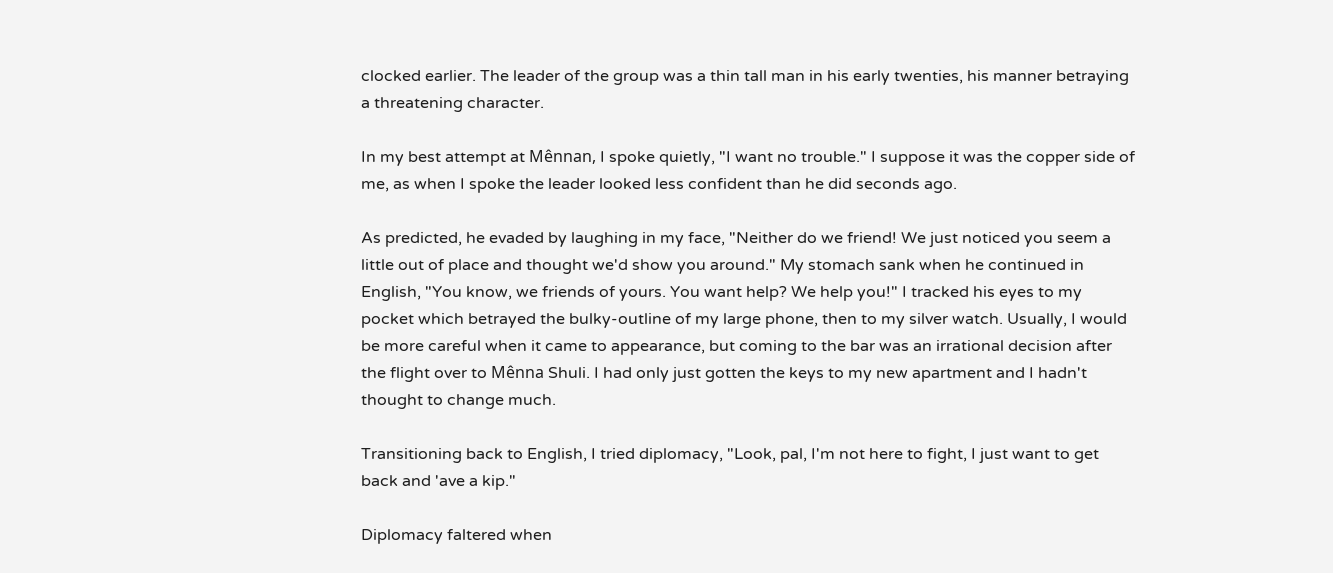clocked earlier. The leader of the group was a thin tall man in his early twenties, his manner betraying a threatening character.

In my best attempt at Mênnan, I spoke quietly, "I want no trouble." I suppose it was the copper side of me, as when I spoke the leader looked less confident than he did seconds ago.

As predicted, he evaded by laughing in my face, "Neither do we friend! We just noticed you seem a little out of place and thought we'd show you around." My stomach sank when he continued in English, "You know, we friends of yours. You want help? We help you!" I tracked his eyes to my pocket which betrayed the bulky-outline of my large phone, then to my silver watch. Usually, I would be more careful when it came to appearance, but coming to the bar was an irrational decision after the flight over to Mênna Shuli. I had only just gotten the keys to my new apartment and I hadn't thought to change much.

Transitioning back to English, I tried diplomacy, "Look, pal, I'm not here to fight, I just want to get back and 'ave a kip."

Diplomacy faltered when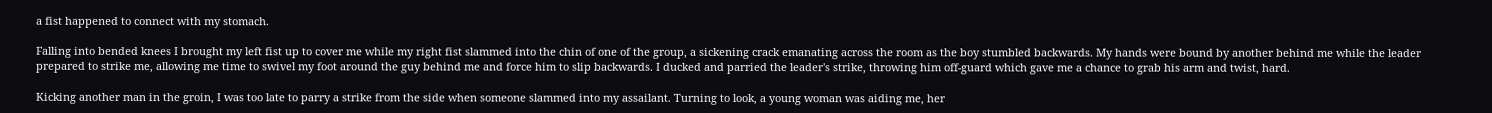a fist happened to connect with my stomach.

Falling into bended knees I brought my left fist up to cover me while my right fist slammed into the chin of one of the group, a sickening crack emanating across the room as the boy stumbled backwards. My hands were bound by another behind me while the leader prepared to strike me, allowing me time to swivel my foot around the guy behind me and force him to slip backwards. I ducked and parried the leader's strike, throwing him off-guard which gave me a chance to grab his arm and twist, hard.

Kicking another man in the groin, I was too late to parry a strike from the side when someone slammed into my assailant. Turning to look, a young woman was aiding me, her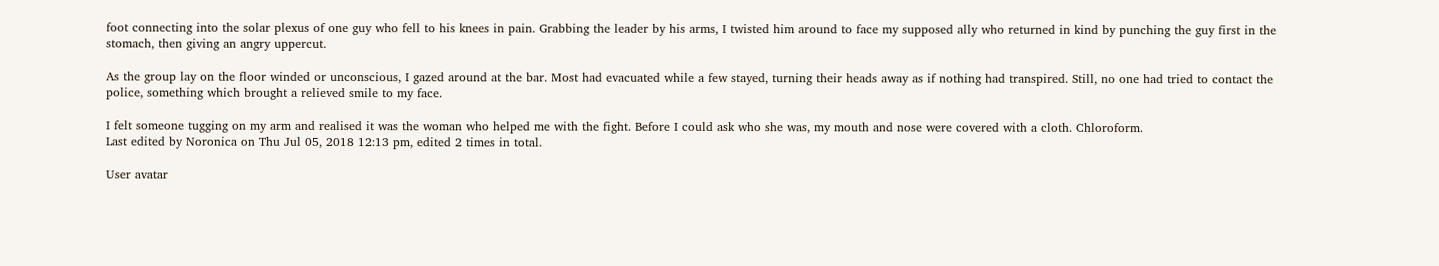foot connecting into the solar plexus of one guy who fell to his knees in pain. Grabbing the leader by his arms, I twisted him around to face my supposed ally who returned in kind by punching the guy first in the stomach, then giving an angry uppercut.

As the group lay on the floor winded or unconscious, I gazed around at the bar. Most had evacuated while a few stayed, turning their heads away as if nothing had transpired. Still, no one had tried to contact the police, something which brought a relieved smile to my face.

I felt someone tugging on my arm and realised it was the woman who helped me with the fight. Before I could ask who she was, my mouth and nose were covered with a cloth. Chloroform.
Last edited by Noronica on Thu Jul 05, 2018 12:13 pm, edited 2 times in total.

User avatar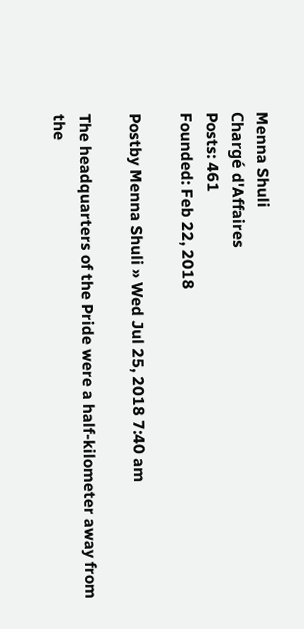Menna Shuli
Chargé d'Affaires
Posts: 461
Founded: Feb 22, 2018

Postby Menna Shuli » Wed Jul 25, 2018 7:40 am

The headquarters of the Pride were a half-kilometer away from the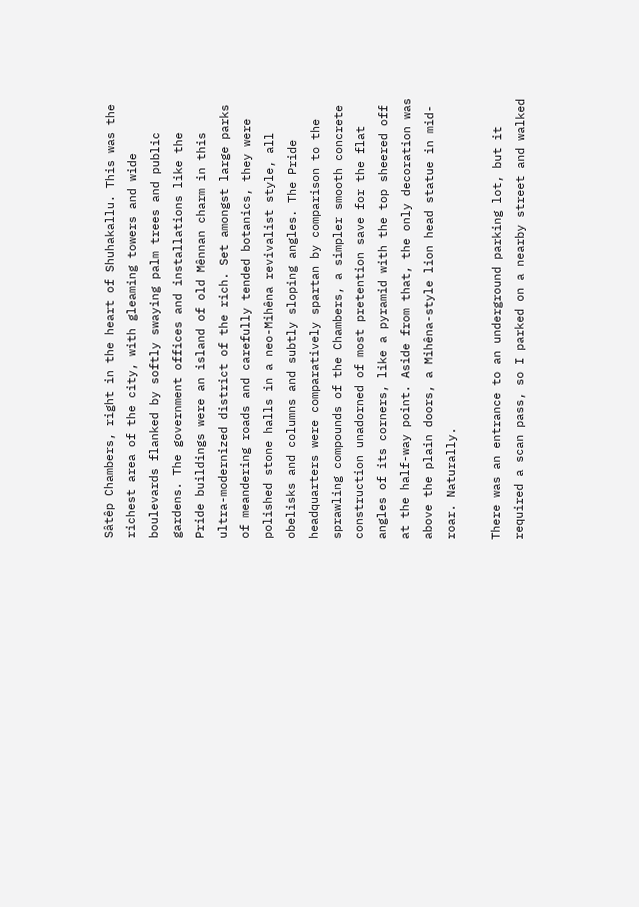Sâtêp Chambers, right in the heart of Shuhakallu. This was the richest area of the city, with gleaming towers and wide boulevards flanked by softly swaying palm trees and public gardens. The government offices and installations like the Pride buildings were an island of old Mênnan charm in this ultra-modernized district of the rich. Set amongst large parks of meandering roads and carefully tended botanics, they were polished stone halls in a neo-Mihêna revivalist style, all obelisks and columns and subtly sloping angles. The Pride headquarters were comparatively spartan by comparison to the sprawling compounds of the Chambers, a simpler smooth concrete construction unadorned of most pretention save for the flat angles of its corners, like a pyramid with the top sheered off at the half-way point. Aside from that, the only decoration was above the plain doors, a Mihêna-style lion head statue in mid-roar. Naturally.

There was an entrance to an underground parking lot, but it required a scan pass, so I parked on a nearby street and walked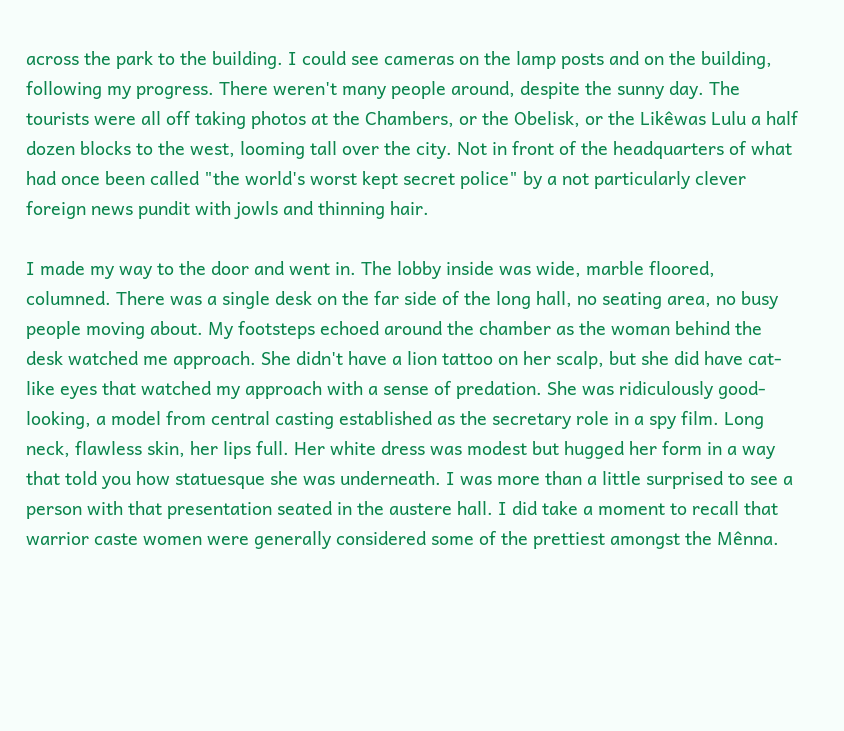across the park to the building. I could see cameras on the lamp posts and on the building, following my progress. There weren't many people around, despite the sunny day. The tourists were all off taking photos at the Chambers, or the Obelisk, or the Likêwas Lulu a half dozen blocks to the west, looming tall over the city. Not in front of the headquarters of what had once been called "the world's worst kept secret police" by a not particularly clever foreign news pundit with jowls and thinning hair.

I made my way to the door and went in. The lobby inside was wide, marble floored, columned. There was a single desk on the far side of the long hall, no seating area, no busy people moving about. My footsteps echoed around the chamber as the woman behind the desk watched me approach. She didn't have a lion tattoo on her scalp, but she did have cat-like eyes that watched my approach with a sense of predation. She was ridiculously good-looking, a model from central casting established as the secretary role in a spy film. Long neck, flawless skin, her lips full. Her white dress was modest but hugged her form in a way that told you how statuesque she was underneath. I was more than a little surprised to see a person with that presentation seated in the austere hall. I did take a moment to recall that warrior caste women were generally considered some of the prettiest amongst the Mênna.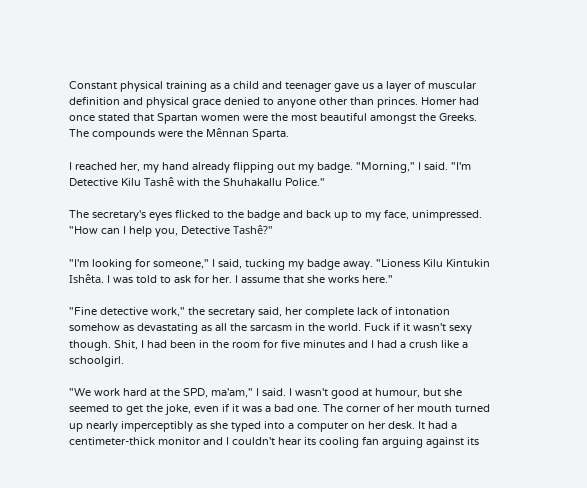Constant physical training as a child and teenager gave us a layer of muscular definition and physical grace denied to anyone other than princes. Homer had once stated that Spartan women were the most beautiful amongst the Greeks. The compounds were the Mênnan Sparta.

I reached her, my hand already flipping out my badge. "Morning," I said. "I'm Detective Kilu Tashê with the Shuhakallu Police."

The secretary's eyes flicked to the badge and back up to my face, unimpressed. "How can I help you, Detective Tashê?"

"I'm looking for someone," I said, tucking my badge away. "Lioness Kilu Kintukin Ishêta. I was told to ask for her. I assume that she works here."

"Fine detective work," the secretary said, her complete lack of intonation somehow as devastating as all the sarcasm in the world. Fuck if it wasn't sexy though. Shit, I had been in the room for five minutes and I had a crush like a schoolgirl.

"We work hard at the SPD, ma'am," I said. I wasn't good at humour, but she seemed to get the joke, even if it was a bad one. The corner of her mouth turned up nearly imperceptibly as she typed into a computer on her desk. It had a centimeter-thick monitor and I couldn't hear its cooling fan arguing against its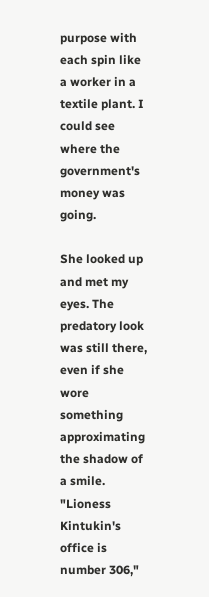purpose with each spin like a worker in a textile plant. I could see where the government's money was going.

She looked up and met my eyes. The predatory look was still there, even if she wore something approximating the shadow of a smile. "Lioness Kintukin's office is number 306,"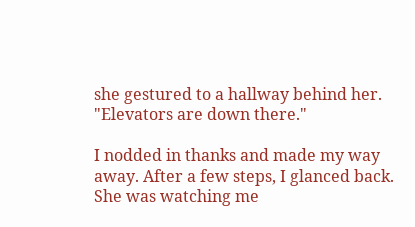she gestured to a hallway behind her. "Elevators are down there."

I nodded in thanks and made my way away. After a few steps, I glanced back. She was watching me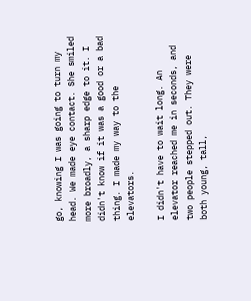go, knowing I was going to turn my head. We made eye contact. She smiled more broadly, a sharp edge to it. I didn't know if it was a good or a bad thing. I made my way to the elevators.

I didn't have to wait long. An elevator reached me in seconds, and two people stepped out. They were both young, tall,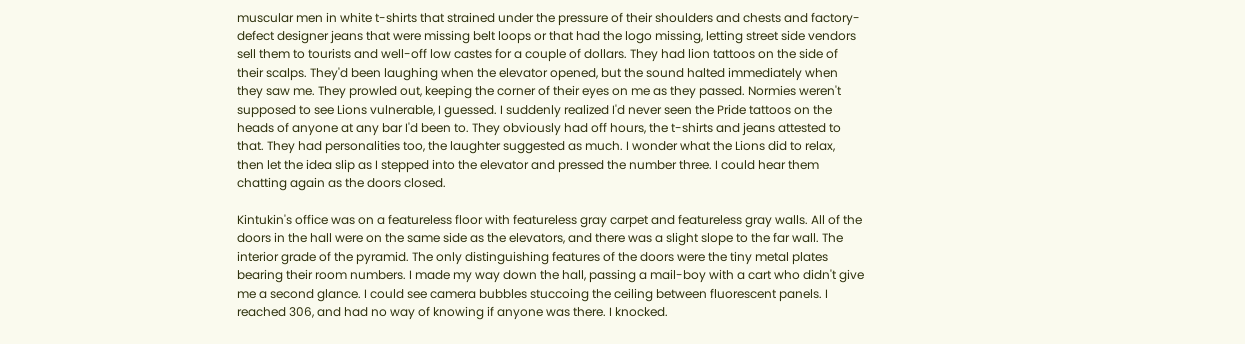muscular men in white t-shirts that strained under the pressure of their shoulders and chests and factory-defect designer jeans that were missing belt loops or that had the logo missing, letting street side vendors sell them to tourists and well-off low castes for a couple of dollars. They had lion tattoos on the side of their scalps. They'd been laughing when the elevator opened, but the sound halted immediately when they saw me. They prowled out, keeping the corner of their eyes on me as they passed. Normies weren't supposed to see Lions vulnerable, I guessed. I suddenly realized I'd never seen the Pride tattoos on the heads of anyone at any bar I'd been to. They obviously had off hours, the t-shirts and jeans attested to that. They had personalities too, the laughter suggested as much. I wonder what the Lions did to relax, then let the idea slip as I stepped into the elevator and pressed the number three. I could hear them chatting again as the doors closed.

Kintukin's office was on a featureless floor with featureless gray carpet and featureless gray walls. All of the doors in the hall were on the same side as the elevators, and there was a slight slope to the far wall. The interior grade of the pyramid. The only distinguishing features of the doors were the tiny metal plates bearing their room numbers. I made my way down the hall, passing a mail-boy with a cart who didn't give me a second glance. I could see camera bubbles stuccoing the ceiling between fluorescent panels. I reached 306, and had no way of knowing if anyone was there. I knocked.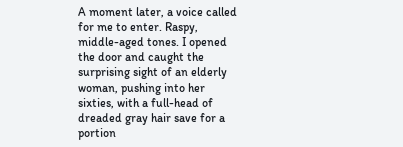A moment later, a voice called for me to enter. Raspy, middle-aged tones. I opened the door and caught the surprising sight of an elderly woman, pushing into her sixties, with a full-head of dreaded gray hair save for a portion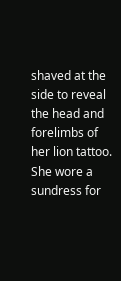shaved at the side to reveal the head and forelimbs of her lion tattoo. She wore a sundress for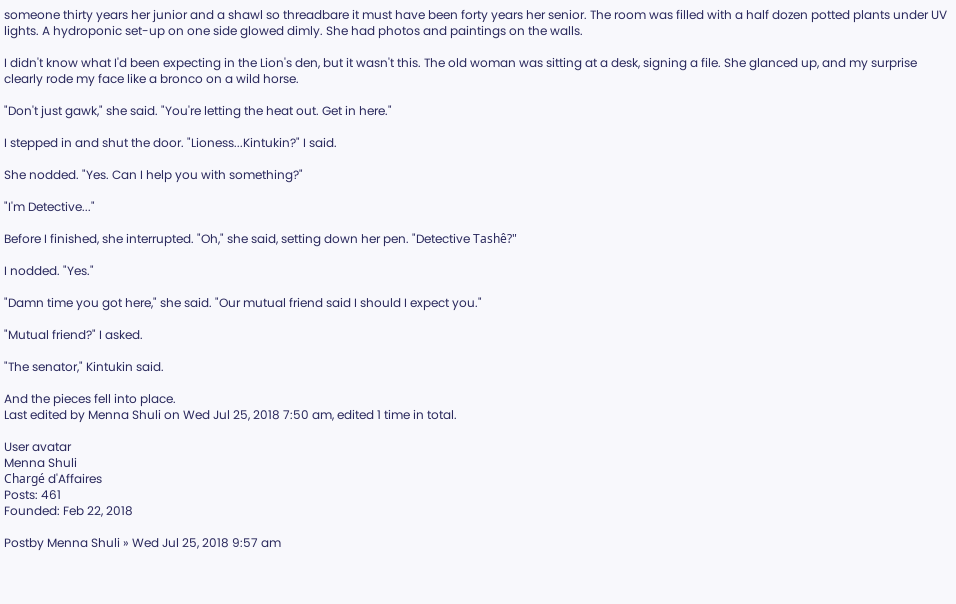someone thirty years her junior and a shawl so threadbare it must have been forty years her senior. The room was filled with a half dozen potted plants under UV lights. A hydroponic set-up on one side glowed dimly. She had photos and paintings on the walls.

I didn't know what I'd been expecting in the Lion's den, but it wasn't this. The old woman was sitting at a desk, signing a file. She glanced up, and my surprise clearly rode my face like a bronco on a wild horse.

"Don't just gawk," she said. "You're letting the heat out. Get in here."

I stepped in and shut the door. "Lioness...Kintukin?" I said.

She nodded. "Yes. Can I help you with something?"

"I'm Detective..."

Before I finished, she interrupted. "Oh," she said, setting down her pen. "Detective Tashê?"

I nodded. "Yes."

"Damn time you got here," she said. "Our mutual friend said I should I expect you."

"Mutual friend?" I asked.

"The senator," Kintukin said.

And the pieces fell into place.
Last edited by Menna Shuli on Wed Jul 25, 2018 7:50 am, edited 1 time in total.

User avatar
Menna Shuli
Chargé d'Affaires
Posts: 461
Founded: Feb 22, 2018

Postby Menna Shuli » Wed Jul 25, 2018 9:57 am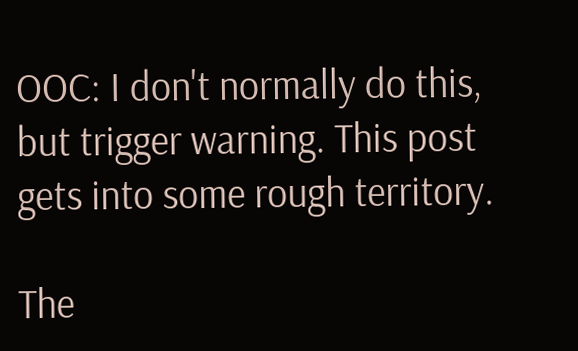OOC: I don't normally do this, but trigger warning. This post gets into some rough territory.

The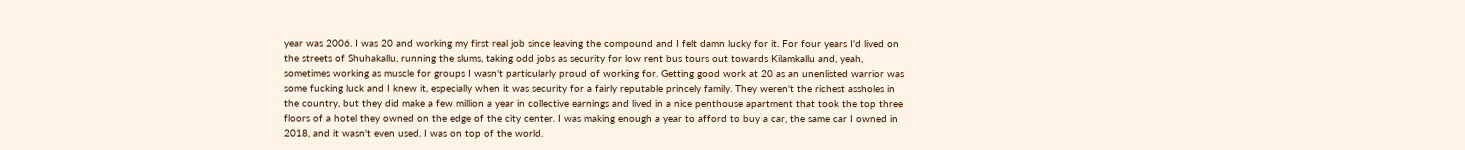year was 2006. I was 20 and working my first real job since leaving the compound and I felt damn lucky for it. For four years I'd lived on the streets of Shuhakallu, running the slums, taking odd jobs as security for low rent bus tours out towards Kilamkallu and, yeah, sometimes working as muscle for groups I wasn't particularly proud of working for. Getting good work at 20 as an unenlisted warrior was some fucking luck and I knew it, especially when it was security for a fairly reputable princely family. They weren't the richest assholes in the country, but they did make a few million a year in collective earnings and lived in a nice penthouse apartment that took the top three floors of a hotel they owned on the edge of the city center. I was making enough a year to afford to buy a car, the same car I owned in 2018, and it wasn't even used. I was on top of the world.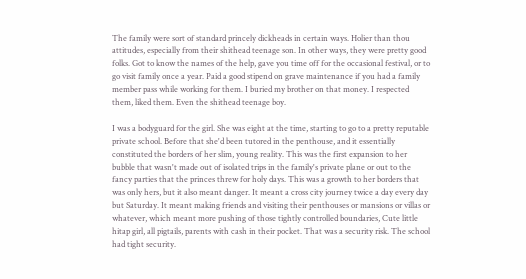The family were sort of standard princely dickheads in certain ways. Holier than thou attitudes, especially from their shithead teenage son. In other ways, they were pretty good folks. Got to know the names of the help, gave you time off for the occasional festival, or to go visit family once a year. Paid a good stipend on grave maintenance if you had a family member pass while working for them. I buried my brother on that money. I respected them, liked them. Even the shithead teenage boy.

I was a bodyguard for the girl. She was eight at the time, starting to go to a pretty reputable private school. Before that she'd been tutored in the penthouse, and it essentially constituted the borders of her slim, young reality. This was the first expansion to her bubble that wasn't made out of isolated trips in the family's private plane or out to the fancy parties that the princes threw for holy days. This was a growth to her borders that was only hers, but it also meant danger. It meant a cross city journey twice a day every day but Saturday. It meant making friends and visiting their penthouses or mansions or villas or whatever, which meant more pushing of those tightly controlled boundaries, Cute little hitap girl, all pigtails, parents with cash in their pocket. That was a security risk. The school had tight security.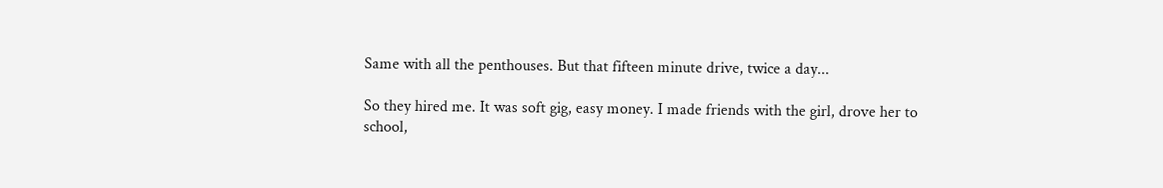Same with all the penthouses. But that fifteen minute drive, twice a day...

So they hired me. It was soft gig, easy money. I made friends with the girl, drove her to school,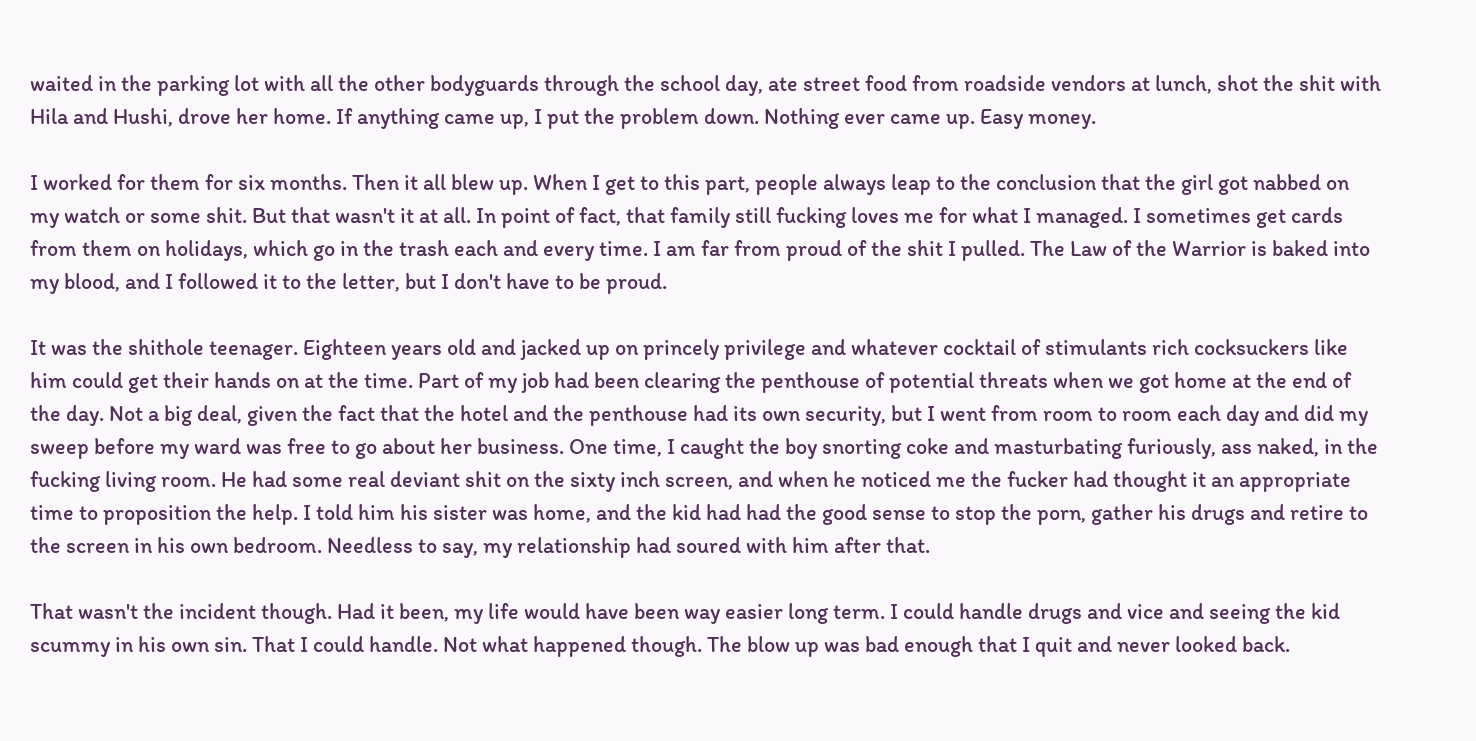waited in the parking lot with all the other bodyguards through the school day, ate street food from roadside vendors at lunch, shot the shit with Hila and Hushi, drove her home. If anything came up, I put the problem down. Nothing ever came up. Easy money.

I worked for them for six months. Then it all blew up. When I get to this part, people always leap to the conclusion that the girl got nabbed on my watch or some shit. But that wasn't it at all. In point of fact, that family still fucking loves me for what I managed. I sometimes get cards from them on holidays, which go in the trash each and every time. I am far from proud of the shit I pulled. The Law of the Warrior is baked into my blood, and I followed it to the letter, but I don't have to be proud.

It was the shithole teenager. Eighteen years old and jacked up on princely privilege and whatever cocktail of stimulants rich cocksuckers like him could get their hands on at the time. Part of my job had been clearing the penthouse of potential threats when we got home at the end of the day. Not a big deal, given the fact that the hotel and the penthouse had its own security, but I went from room to room each day and did my sweep before my ward was free to go about her business. One time, I caught the boy snorting coke and masturbating furiously, ass naked, in the fucking living room. He had some real deviant shit on the sixty inch screen, and when he noticed me the fucker had thought it an appropriate time to proposition the help. I told him his sister was home, and the kid had had the good sense to stop the porn, gather his drugs and retire to the screen in his own bedroom. Needless to say, my relationship had soured with him after that.

That wasn't the incident though. Had it been, my life would have been way easier long term. I could handle drugs and vice and seeing the kid scummy in his own sin. That I could handle. Not what happened though. The blow up was bad enough that I quit and never looked back.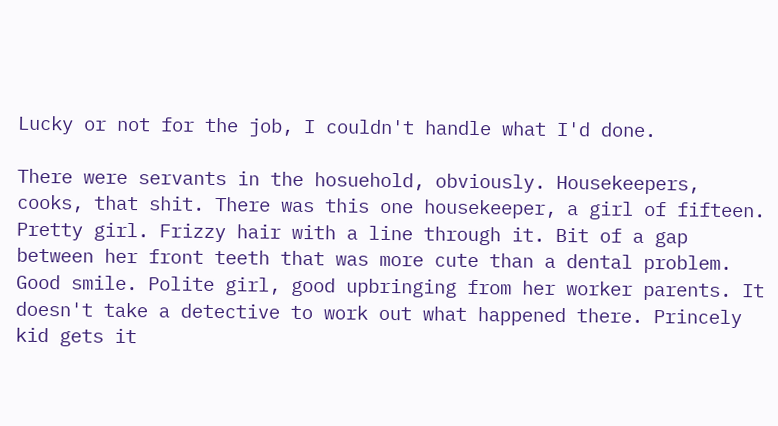Lucky or not for the job, I couldn't handle what I'd done.

There were servants in the hosuehold, obviously. Housekeepers, cooks, that shit. There was this one housekeeper, a girl of fifteen. Pretty girl. Frizzy hair with a line through it. Bit of a gap between her front teeth that was more cute than a dental problem. Good smile. Polite girl, good upbringing from her worker parents. It doesn't take a detective to work out what happened there. Princely kid gets it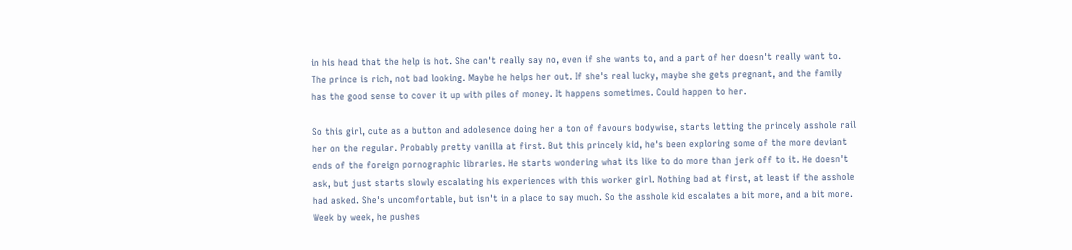in his head that the help is hot. She can't really say no, even if she wants to, and a part of her doesn't really want to. The prince is rich, not bad looking. Maybe he helps her out. If she's real lucky, maybe she gets pregnant, and the family has the good sense to cover it up with piles of money. It happens sometimes. Could happen to her.

So this girl, cute as a button and adolesence doing her a ton of favours bodywise, starts letting the princely asshole rail her on the regular. Probably pretty vanilla at first. But this princely kid, he's been exploring some of the more deviant ends of the foreign pornographic libraries. He starts wondering what its like to do more than jerk off to it. He doesn't ask, but just starts slowly escalating his experiences with this worker girl. Nothing bad at first, at least if the asshole had asked. She's uncomfortable, but isn't in a place to say much. So the asshole kid escalates a bit more, and a bit more. Week by week, he pushes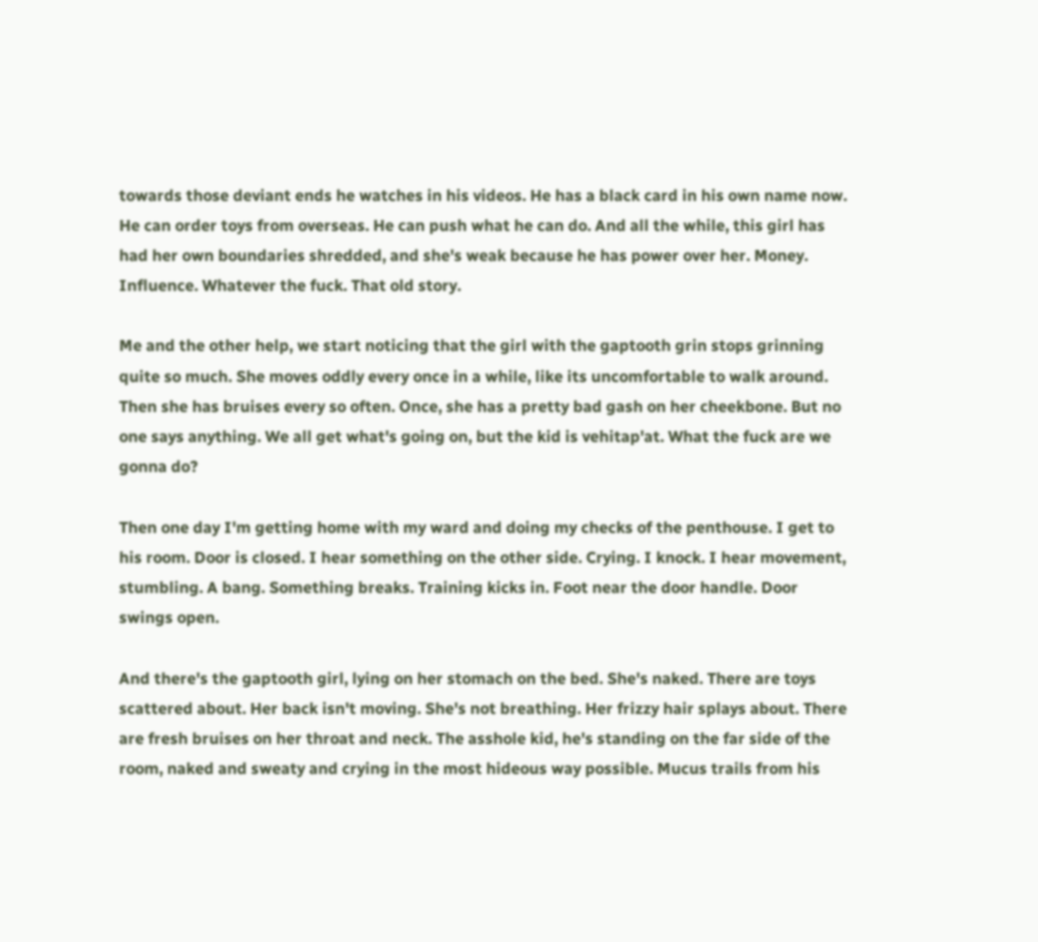towards those deviant ends he watches in his videos. He has a black card in his own name now. He can order toys from overseas. He can push what he can do. And all the while, this girl has had her own boundaries shredded, and she's weak because he has power over her. Money. Influence. Whatever the fuck. That old story.

Me and the other help, we start noticing that the girl with the gaptooth grin stops grinning quite so much. She moves oddly every once in a while, like its uncomfortable to walk around. Then she has bruises every so often. Once, she has a pretty bad gash on her cheekbone. But no one says anything. We all get what's going on, but the kid is vehitap'at. What the fuck are we gonna do?

Then one day I'm getting home with my ward and doing my checks of the penthouse. I get to his room. Door is closed. I hear something on the other side. Crying. I knock. I hear movement, stumbling. A bang. Something breaks. Training kicks in. Foot near the door handle. Door swings open.

And there's the gaptooth girl, lying on her stomach on the bed. She's naked. There are toys scattered about. Her back isn't moving. She's not breathing. Her frizzy hair splays about. There are fresh bruises on her throat and neck. The asshole kid, he's standing on the far side of the room, naked and sweaty and crying in the most hideous way possible. Mucus trails from his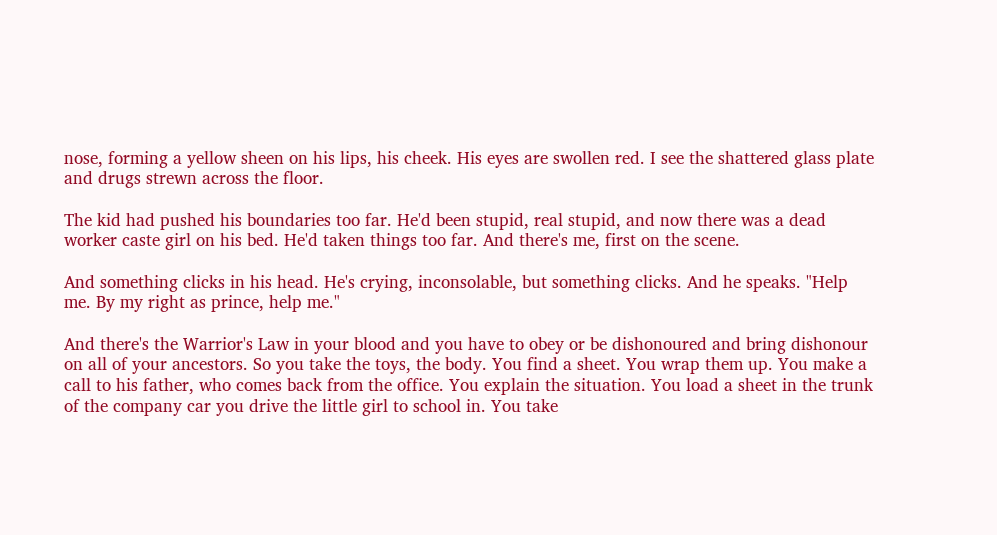nose, forming a yellow sheen on his lips, his cheek. His eyes are swollen red. I see the shattered glass plate and drugs strewn across the floor.

The kid had pushed his boundaries too far. He'd been stupid, real stupid, and now there was a dead worker caste girl on his bed. He'd taken things too far. And there's me, first on the scene.

And something clicks in his head. He's crying, inconsolable, but something clicks. And he speaks. "Help me. By my right as prince, help me."

And there's the Warrior's Law in your blood and you have to obey or be dishonoured and bring dishonour on all of your ancestors. So you take the toys, the body. You find a sheet. You wrap them up. You make a call to his father, who comes back from the office. You explain the situation. You load a sheet in the trunk of the company car you drive the little girl to school in. You take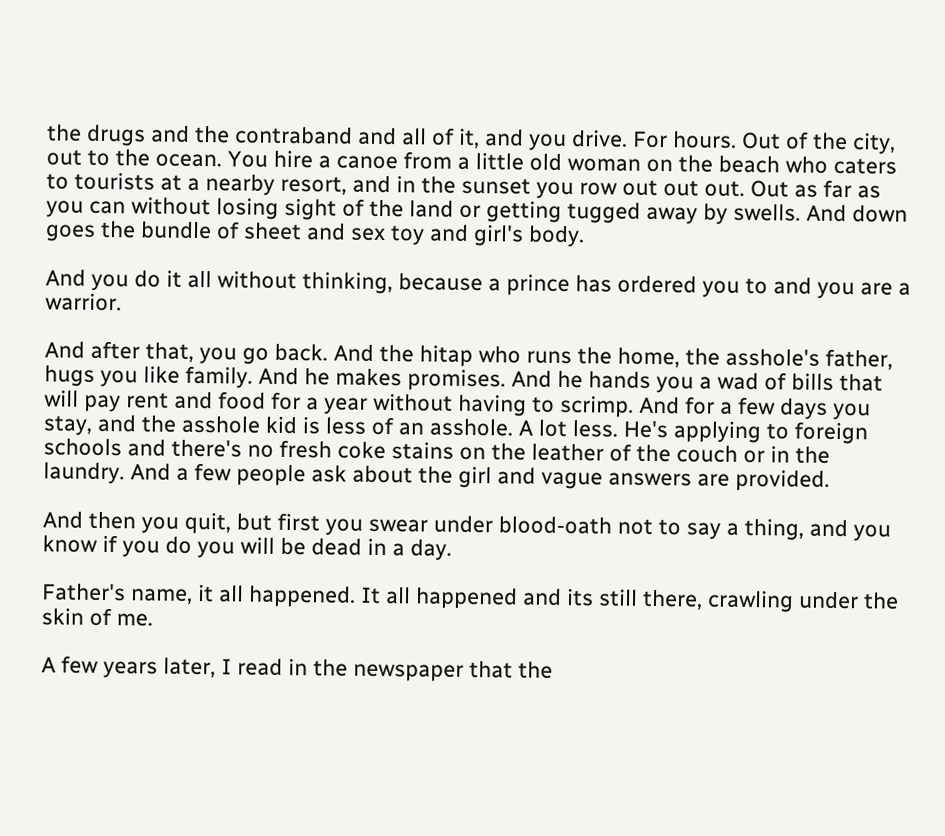the drugs and the contraband and all of it, and you drive. For hours. Out of the city, out to the ocean. You hire a canoe from a little old woman on the beach who caters to tourists at a nearby resort, and in the sunset you row out out out. Out as far as you can without losing sight of the land or getting tugged away by swells. And down goes the bundle of sheet and sex toy and girl's body.

And you do it all without thinking, because a prince has ordered you to and you are a warrior.

And after that, you go back. And the hitap who runs the home, the asshole's father, hugs you like family. And he makes promises. And he hands you a wad of bills that will pay rent and food for a year without having to scrimp. And for a few days you stay, and the asshole kid is less of an asshole. A lot less. He's applying to foreign schools and there's no fresh coke stains on the leather of the couch or in the laundry. And a few people ask about the girl and vague answers are provided.

And then you quit, but first you swear under blood-oath not to say a thing, and you know if you do you will be dead in a day.

Father's name, it all happened. It all happened and its still there, crawling under the skin of me.

A few years later, I read in the newspaper that the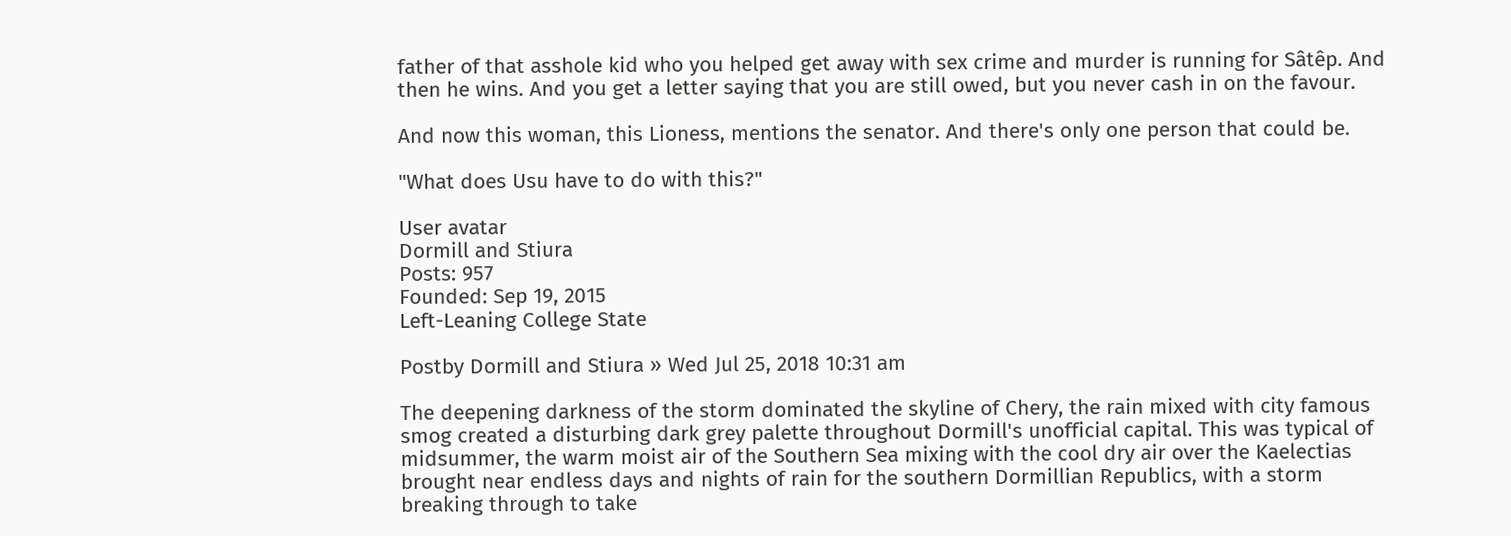father of that asshole kid who you helped get away with sex crime and murder is running for Sâtêp. And then he wins. And you get a letter saying that you are still owed, but you never cash in on the favour.

And now this woman, this Lioness, mentions the senator. And there's only one person that could be.

"What does Usu have to do with this?"

User avatar
Dormill and Stiura
Posts: 957
Founded: Sep 19, 2015
Left-Leaning College State

Postby Dormill and Stiura » Wed Jul 25, 2018 10:31 am

The deepening darkness of the storm dominated the skyline of Chery, the rain mixed with city famous smog created a disturbing dark grey palette throughout Dormill's unofficial capital. This was typical of midsummer, the warm moist air of the Southern Sea mixing with the cool dry air over the Kaelectias brought near endless days and nights of rain for the southern Dormillian Republics, with a storm breaking through to take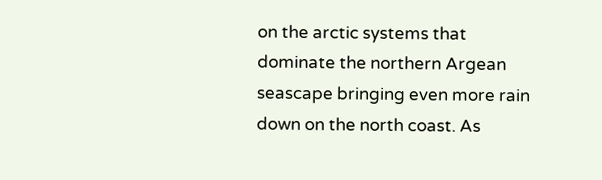on the arctic systems that dominate the northern Argean seascape bringing even more rain down on the north coast. As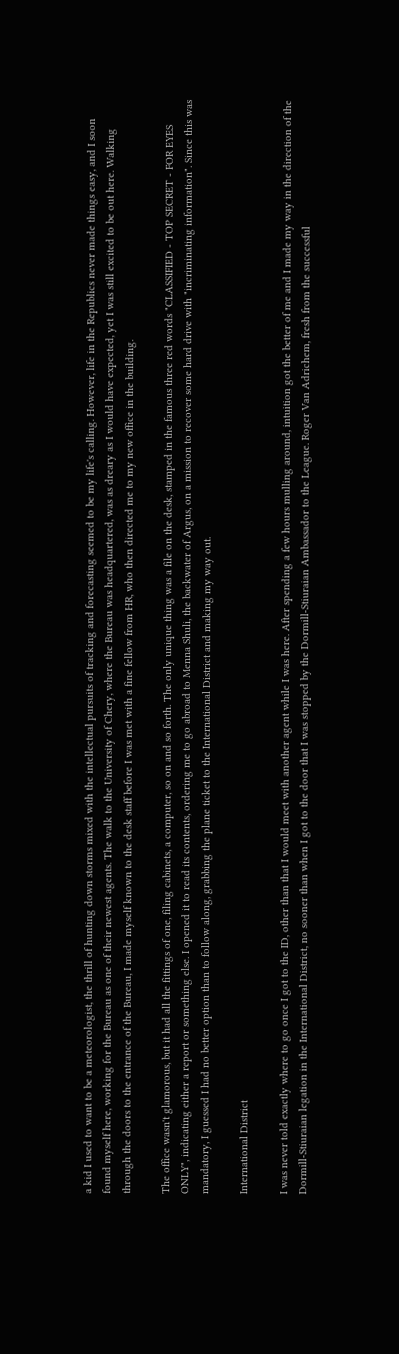a kid I used to want to be a meteorologist, the thrill of hunting down storms mixed with the intellectual pursuits of tracking and forecasting seemed to be my life's calling. However, life in the Republics never made things easy, and I soon found myself here, working for the Bureau as one of their newest agents. The walk to the University of Chery, where the Bureau was headquartered, was as dreary as I would have expected, yet I was still excited to be out here. Walking through the doors to the entrance of the Bureau, I made myself known to the desk staff before I was met with a fine fellow from HR, who then directed me to my new office in the building.

The office wasn't glamorous, but it had all the fittings of one, filing cabinets, a computer, so on and so forth. The only unique thing was a file on the desk, stamped in the famous three red words "CLASSIFIED - TOP SECRET - FOR EYES ONLY", indicating either a report or something else. I opened it to read its contents, ordering me to go abroad to Menna Shuli, the backwater of Argus, on a mission to recover some hard drive with "incriminating information". Since this was mandatory, I guessed I had no better option than to follow along, grabbing the plane ticket to the International District and making my way out.

International District

I was never told exactly where to go once I got to the ID, other than that I would meet with another agent while I was here. After spending a few hours mulling around, intuition got the better of me and I made my way in the direction of the Dormill-Stiuraian legation in the International District, no sooner than when I got to the door that I was stopped by the Dormill-Stiuraian Ambassador to the League. Roger Van Adrichem, fresh from the successful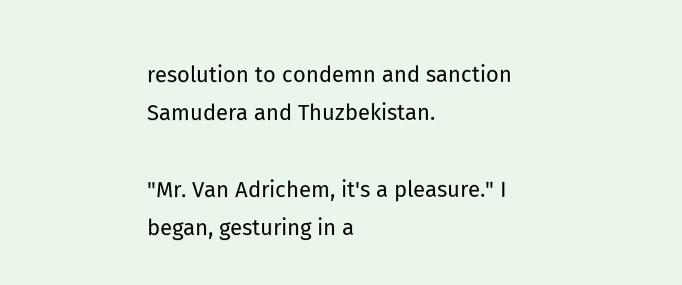resolution to condemn and sanction Samudera and Thuzbekistan.

"Mr. Van Adrichem, it's a pleasure." I began, gesturing in a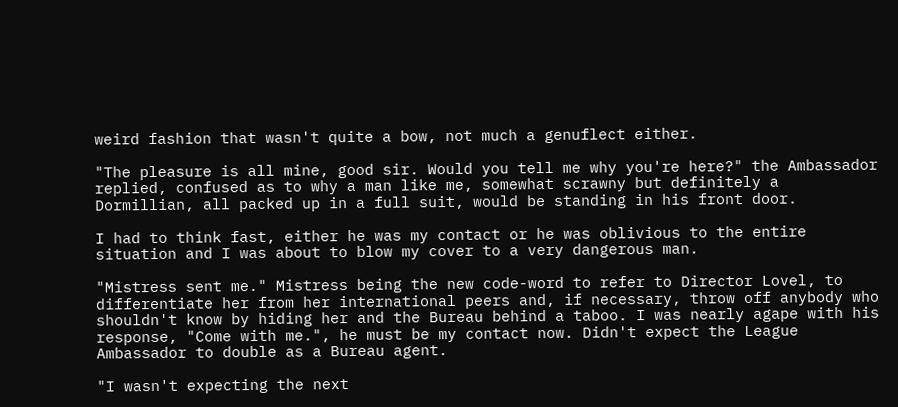weird fashion that wasn't quite a bow, not much a genuflect either.

"The pleasure is all mine, good sir. Would you tell me why you're here?" the Ambassador replied, confused as to why a man like me, somewhat scrawny but definitely a Dormillian, all packed up in a full suit, would be standing in his front door.

I had to think fast, either he was my contact or he was oblivious to the entire situation and I was about to blow my cover to a very dangerous man.

"Mistress sent me." Mistress being the new code-word to refer to Director Lovel, to differentiate her from her international peers and, if necessary, throw off anybody who shouldn't know by hiding her and the Bureau behind a taboo. I was nearly agape with his response, "Come with me.", he must be my contact now. Didn't expect the League Ambassador to double as a Bureau agent.

"I wasn't expecting the next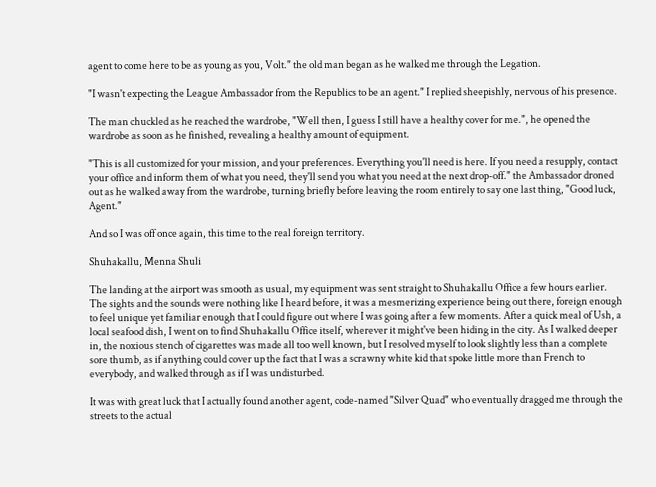agent to come here to be as young as you, Volt." the old man began as he walked me through the Legation.

"I wasn't expecting the League Ambassador from the Republics to be an agent." I replied sheepishly, nervous of his presence.

The man chuckled as he reached the wardrobe, "Well then, I guess I still have a healthy cover for me.", he opened the wardrobe as soon as he finished, revealing a healthy amount of equipment.

"This is all customized for your mission, and your preferences. Everything you'll need is here. If you need a resupply, contact your office and inform them of what you need, they'll send you what you need at the next drop-off." the Ambassador droned out as he walked away from the wardrobe, turning briefly before leaving the room entirely to say one last thing, "Good luck, Agent."

And so I was off once again, this time to the real foreign territory.

Shuhakallu, Menna Shuli

The landing at the airport was smooth as usual, my equipment was sent straight to Shuhakallu Office a few hours earlier. The sights and the sounds were nothing like I heard before, it was a mesmerizing experience being out there, foreign enough to feel unique yet familiar enough that I could figure out where I was going after a few moments. After a quick meal of Ush, a local seafood dish, I went on to find Shuhakallu Office itself, wherever it might've been hiding in the city. As I walked deeper in, the noxious stench of cigarettes was made all too well known, but I resolved myself to look slightly less than a complete sore thumb, as if anything could cover up the fact that I was a scrawny white kid that spoke little more than French to everybody, and walked through as if I was undisturbed.

It was with great luck that I actually found another agent, code-named "Silver Quad" who eventually dragged me through the streets to the actual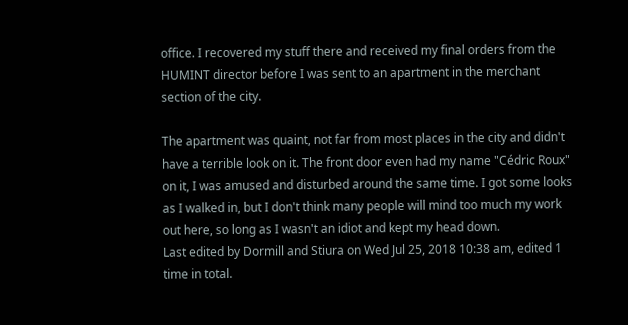office. I recovered my stuff there and received my final orders from the HUMINT director before I was sent to an apartment in the merchant section of the city.

The apartment was quaint, not far from most places in the city and didn't have a terrible look on it. The front door even had my name "Cédric Roux" on it, I was amused and disturbed around the same time. I got some looks as I walked in, but I don't think many people will mind too much my work out here, so long as I wasn't an idiot and kept my head down.
Last edited by Dormill and Stiura on Wed Jul 25, 2018 10:38 am, edited 1 time in total.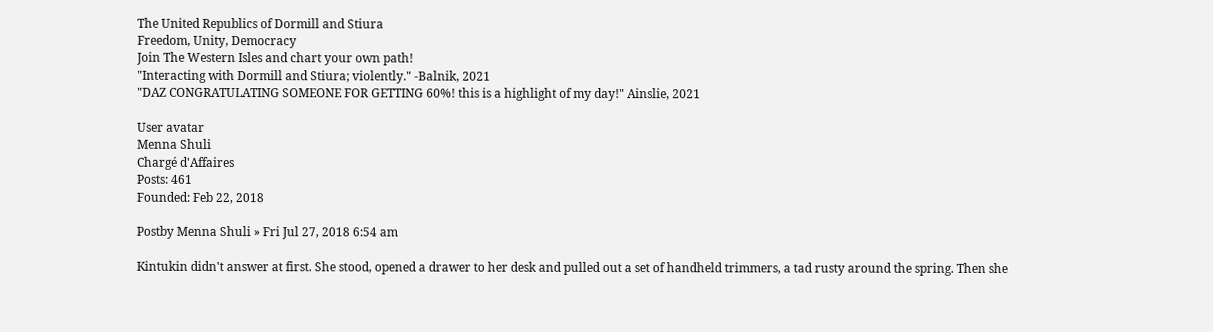The United Republics of Dormill and Stiura
Freedom, Unity, Democracy
Join The Western Isles and chart your own path!
"Interacting with Dormill and Stiura; violently." -Balnik, 2021
"DAZ CONGRATULATING SOMEONE FOR GETTING 60%! this is a highlight of my day!" Ainslie, 2021

User avatar
Menna Shuli
Chargé d'Affaires
Posts: 461
Founded: Feb 22, 2018

Postby Menna Shuli » Fri Jul 27, 2018 6:54 am

Kintukin didn't answer at first. She stood, opened a drawer to her desk and pulled out a set of handheld trimmers, a tad rusty around the spring. Then she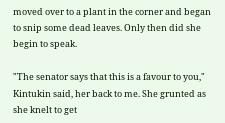moved over to a plant in the corner and began to snip some dead leaves. Only then did she begin to speak.

"The senator says that this is a favour to you," Kintukin said, her back to me. She grunted as she knelt to get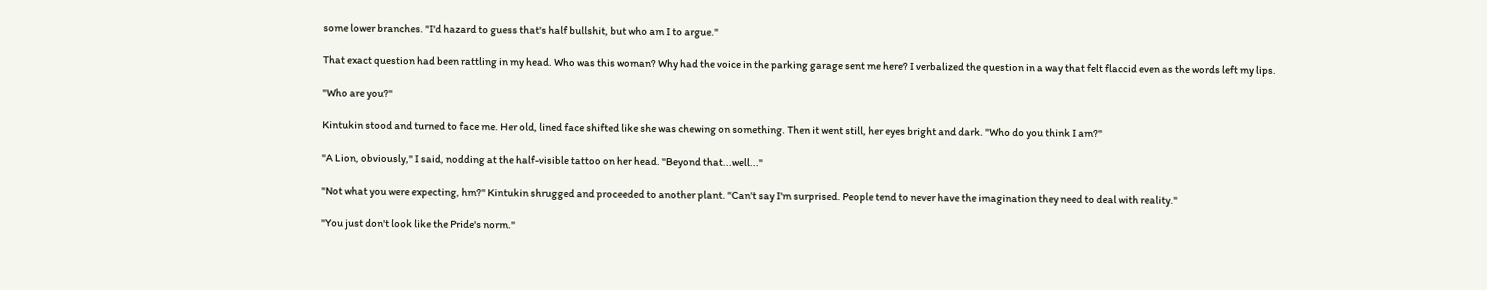some lower branches. "I'd hazard to guess that's half bullshit, but who am I to argue."

That exact question had been rattling in my head. Who was this woman? Why had the voice in the parking garage sent me here? I verbalized the question in a way that felt flaccid even as the words left my lips.

"Who are you?"

Kintukin stood and turned to face me. Her old, lined face shifted like she was chewing on something. Then it went still, her eyes bright and dark. "Who do you think I am?"

"A Lion, obviously," I said, nodding at the half-visible tattoo on her head. "Beyond that...well..."

"Not what you were expecting, hm?" Kintukin shrugged and proceeded to another plant. "Can't say I'm surprised. People tend to never have the imagination they need to deal with reality."

"You just don't look like the Pride's norm."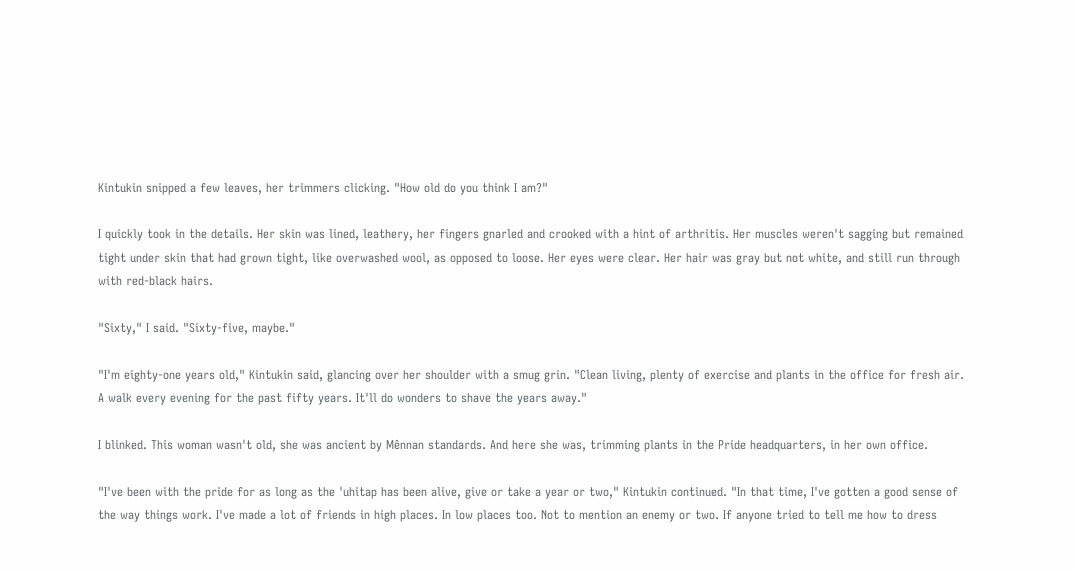Kintukin snipped a few leaves, her trimmers clicking. "How old do you think I am?"

I quickly took in the details. Her skin was lined, leathery, her fingers gnarled and crooked with a hint of arthritis. Her muscles weren't sagging but remained tight under skin that had grown tight, like overwashed wool, as opposed to loose. Her eyes were clear. Her hair was gray but not white, and still run through with red-black hairs.

"Sixty," I said. "Sixty-five, maybe."

"I'm eighty-one years old," Kintukin said, glancing over her shoulder with a smug grin. "Clean living, plenty of exercise and plants in the office for fresh air. A walk every evening for the past fifty years. It'll do wonders to shave the years away."

I blinked. This woman wasn't old, she was ancient by Mênnan standards. And here she was, trimming plants in the Pride headquarters, in her own office.

"I've been with the pride for as long as the 'uhitap has been alive, give or take a year or two," Kintukin continued. "In that time, I've gotten a good sense of the way things work. I've made a lot of friends in high places. In low places too. Not to mention an enemy or two. If anyone tried to tell me how to dress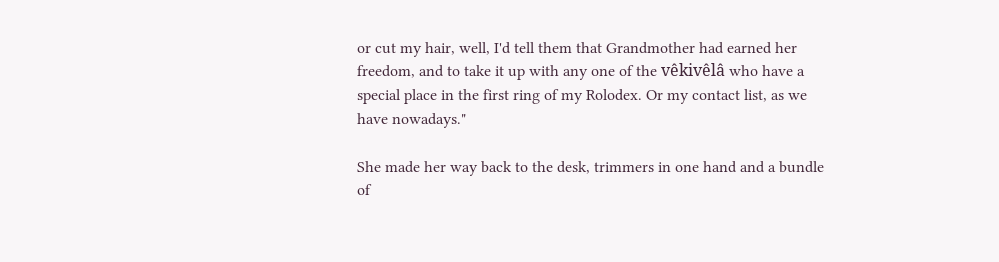or cut my hair, well, I'd tell them that Grandmother had earned her freedom, and to take it up with any one of the vêkivêlâ who have a special place in the first ring of my Rolodex. Or my contact list, as we have nowadays."

She made her way back to the desk, trimmers in one hand and a bundle of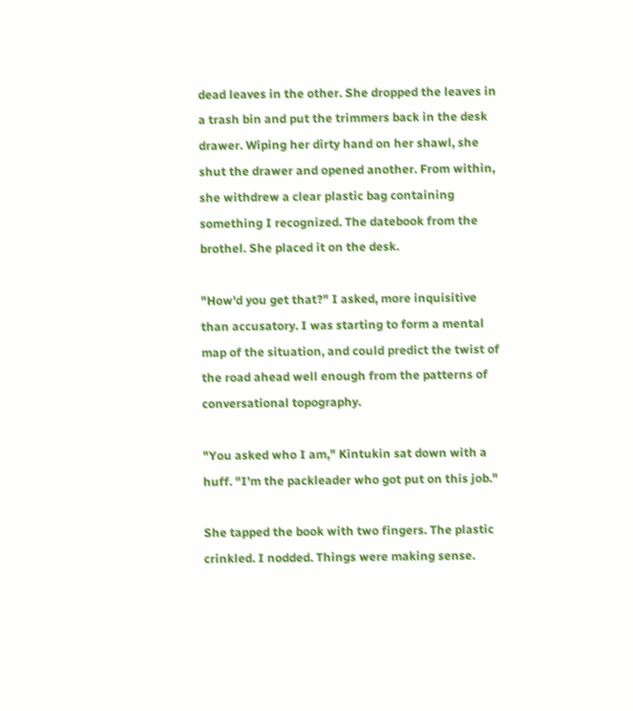dead leaves in the other. She dropped the leaves in a trash bin and put the trimmers back in the desk drawer. Wiping her dirty hand on her shawl, she shut the drawer and opened another. From within, she withdrew a clear plastic bag containing something I recognized. The datebook from the brothel. She placed it on the desk.

"How'd you get that?" I asked, more inquisitive than accusatory. I was starting to form a mental map of the situation, and could predict the twist of the road ahead well enough from the patterns of conversational topography.

"You asked who I am," Kintukin sat down with a huff. "I'm the packleader who got put on this job."

She tapped the book with two fingers. The plastic crinkled. I nodded. Things were making sense.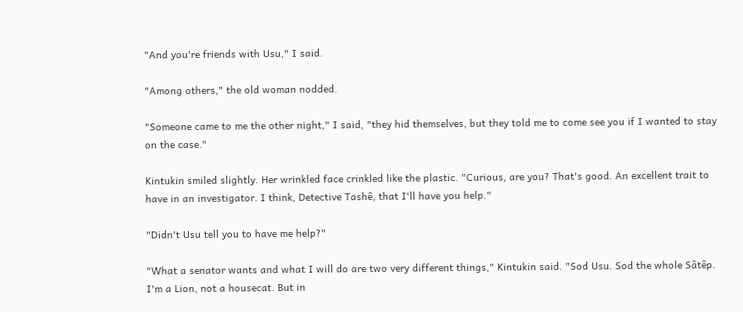"And you're friends with Usu," I said.

"Among others," the old woman nodded.

"Someone came to me the other night," I said, "they hid themselves, but they told me to come see you if I wanted to stay on the case."

Kintukin smiled slightly. Her wrinkled face crinkled like the plastic. "Curious, are you? That's good. An excellent trait to have in an investigator. I think, Detective Tashê, that I'll have you help."

"Didn't Usu tell you to have me help?"

"What a senator wants and what I will do are two very different things," Kintukin said. "Sod Usu. Sod the whole Sâtêp. I'm a Lion, not a housecat. But in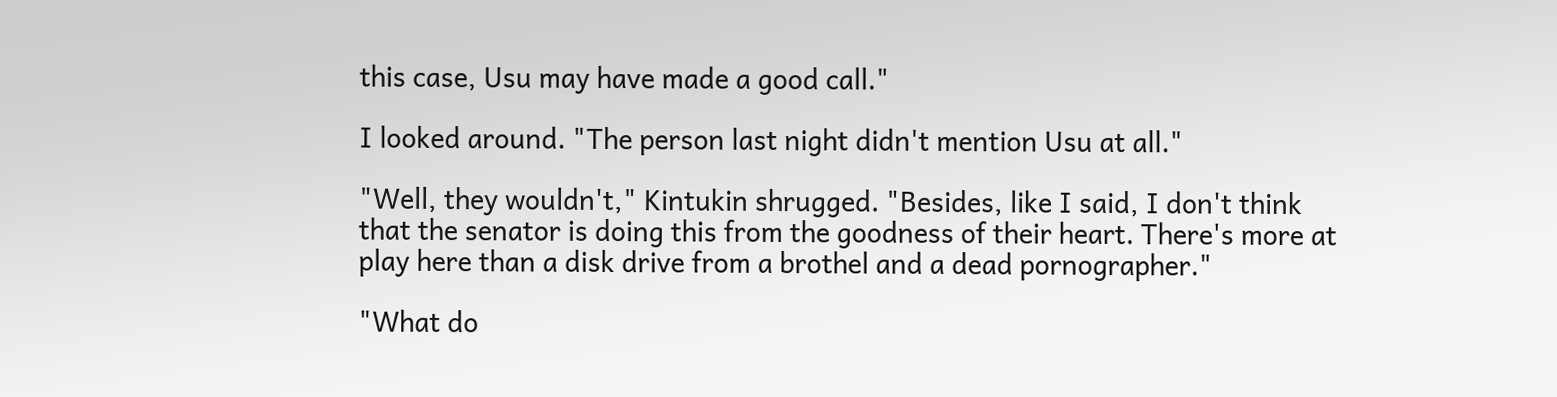this case, Usu may have made a good call."

I looked around. "The person last night didn't mention Usu at all."

"Well, they wouldn't," Kintukin shrugged. "Besides, like I said, I don't think that the senator is doing this from the goodness of their heart. There's more at play here than a disk drive from a brothel and a dead pornographer."

"What do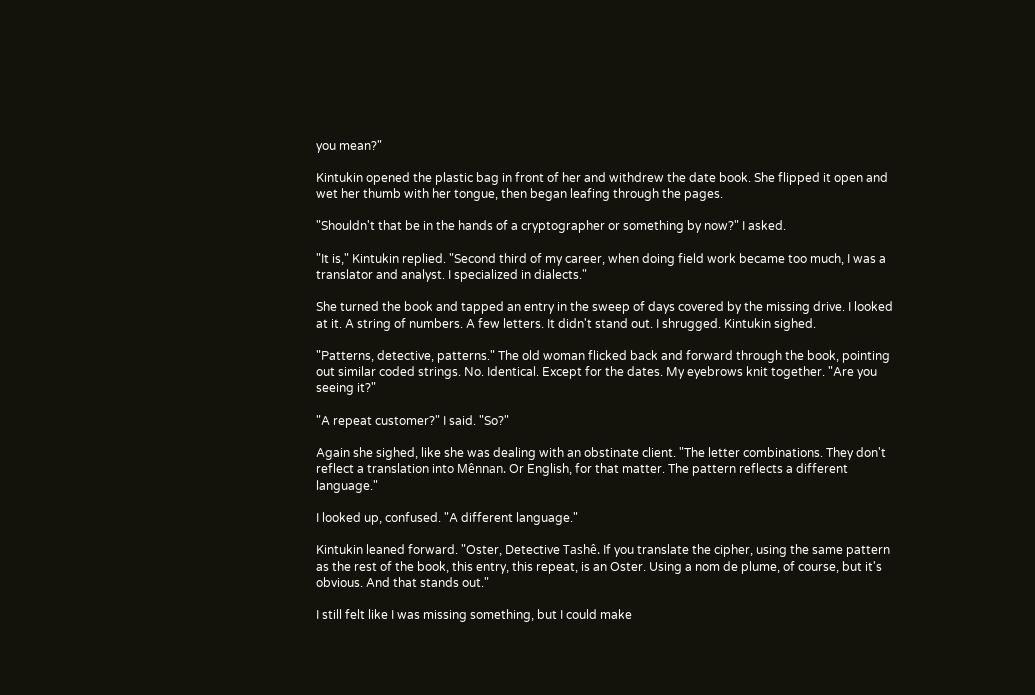you mean?"

Kintukin opened the plastic bag in front of her and withdrew the date book. She flipped it open and wet her thumb with her tongue, then began leafing through the pages.

"Shouldn't that be in the hands of a cryptographer or something by now?" I asked.

"It is," Kintukin replied. "Second third of my career, when doing field work became too much, I was a translator and analyst. I specialized in dialects."

She turned the book and tapped an entry in the sweep of days covered by the missing drive. I looked at it. A string of numbers. A few letters. It didn't stand out. I shrugged. Kintukin sighed.

"Patterns, detective, patterns." The old woman flicked back and forward through the book, pointing out similar coded strings. No. Identical. Except for the dates. My eyebrows knit together. "Are you seeing it?"

"A repeat customer?" I said. "So?"

Again she sighed, like she was dealing with an obstinate client. "The letter combinations. They don't reflect a translation into Mênnan. Or English, for that matter. The pattern reflects a different language."

I looked up, confused. "A different language."

Kintukin leaned forward. "Oster, Detective Tashê. If you translate the cipher, using the same pattern as the rest of the book, this entry, this repeat, is an Oster. Using a nom de plume, of course, but it's obvious. And that stands out."

I still felt like I was missing something, but I could make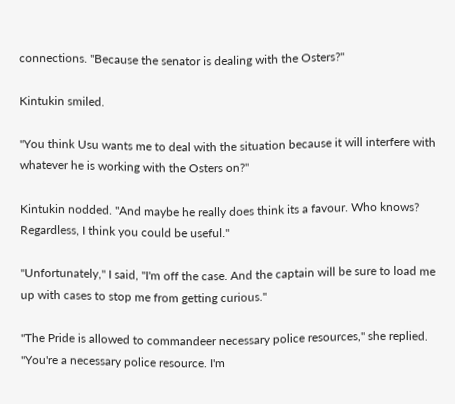connections. "Because the senator is dealing with the Osters?"

Kintukin smiled.

"You think Usu wants me to deal with the situation because it will interfere with whatever he is working with the Osters on?"

Kintukin nodded. "And maybe he really does think its a favour. Who knows? Regardless, I think you could be useful."

"Unfortunately," I said, "I'm off the case. And the captain will be sure to load me up with cases to stop me from getting curious."

"The Pride is allowed to commandeer necessary police resources," she replied. "You're a necessary police resource. I'm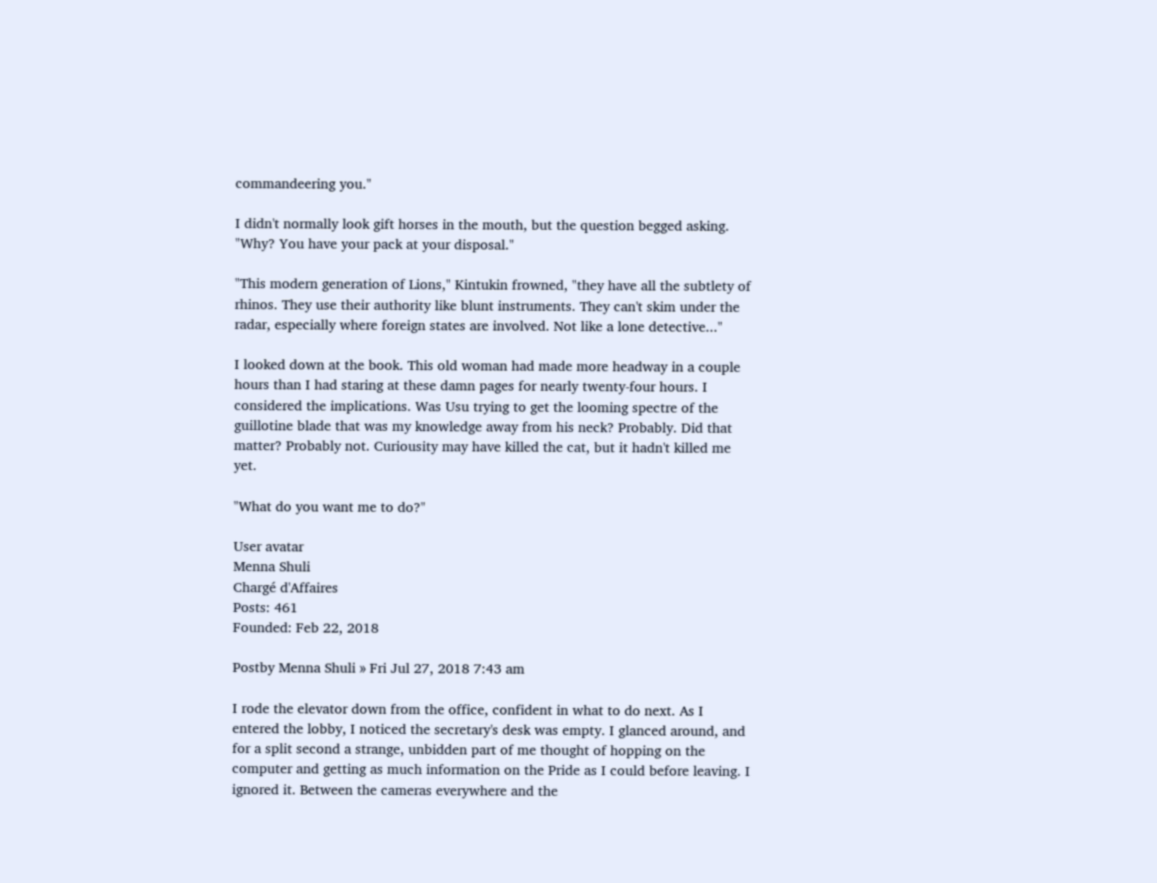commandeering you."

I didn't normally look gift horses in the mouth, but the question begged asking. "Why? You have your pack at your disposal."

"This modern generation of Lions," Kintukin frowned, "they have all the subtlety of rhinos. They use their authority like blunt instruments. They can't skim under the radar, especially where foreign states are involved. Not like a lone detective..."

I looked down at the book. This old woman had made more headway in a couple hours than I had staring at these damn pages for nearly twenty-four hours. I considered the implications. Was Usu trying to get the looming spectre of the guillotine blade that was my knowledge away from his neck? Probably. Did that matter? Probably not. Curiousity may have killed the cat, but it hadn't killed me yet.

"What do you want me to do?"

User avatar
Menna Shuli
Chargé d'Affaires
Posts: 461
Founded: Feb 22, 2018

Postby Menna Shuli » Fri Jul 27, 2018 7:43 am

I rode the elevator down from the office, confident in what to do next. As I entered the lobby, I noticed the secretary's desk was empty. I glanced around, and for a split second a strange, unbidden part of me thought of hopping on the computer and getting as much information on the Pride as I could before leaving. I ignored it. Between the cameras everywhere and the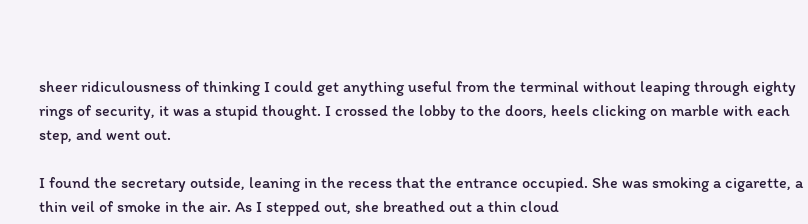sheer ridiculousness of thinking I could get anything useful from the terminal without leaping through eighty rings of security, it was a stupid thought. I crossed the lobby to the doors, heels clicking on marble with each step, and went out.

I found the secretary outside, leaning in the recess that the entrance occupied. She was smoking a cigarette, a thin veil of smoke in the air. As I stepped out, she breathed out a thin cloud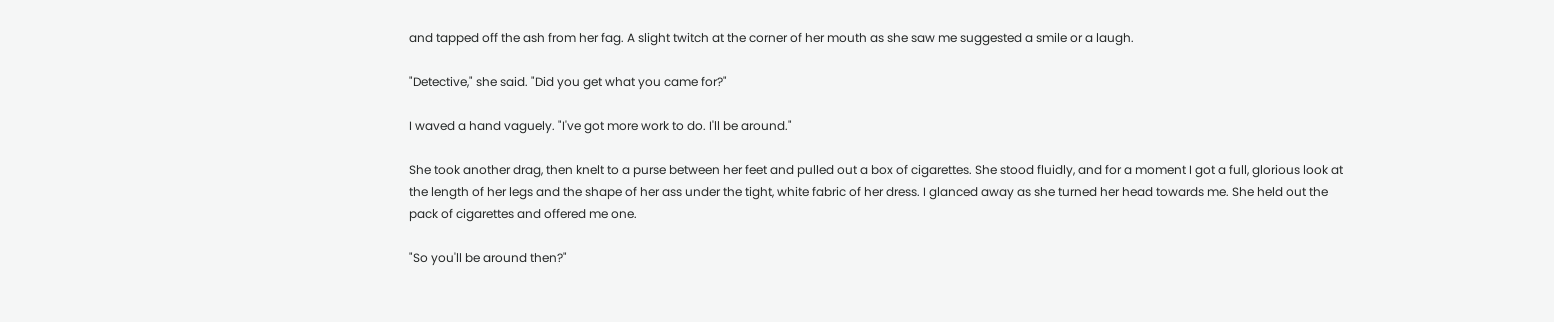and tapped off the ash from her fag. A slight twitch at the corner of her mouth as she saw me suggested a smile or a laugh.

"Detective," she said. "Did you get what you came for?"

I waved a hand vaguely. "I've got more work to do. I'll be around."

She took another drag, then knelt to a purse between her feet and pulled out a box of cigarettes. She stood fluidly, and for a moment I got a full, glorious look at the length of her legs and the shape of her ass under the tight, white fabric of her dress. I glanced away as she turned her head towards me. She held out the pack of cigarettes and offered me one.

"So you'll be around then?"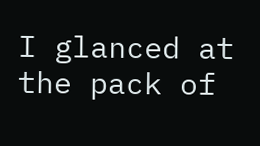I glanced at the pack of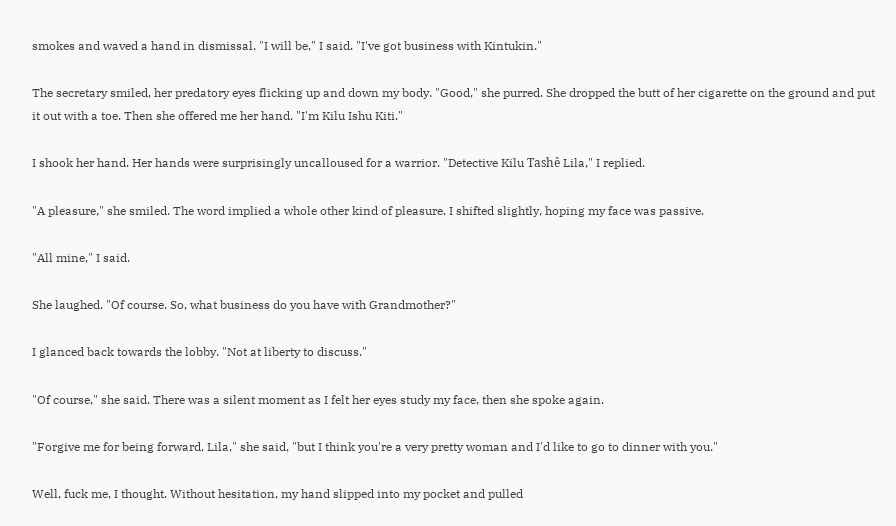smokes and waved a hand in dismissal. "I will be," I said. "I've got business with Kintukin."

The secretary smiled, her predatory eyes flicking up and down my body. "Good," she purred. She dropped the butt of her cigarette on the ground and put it out with a toe. Then she offered me her hand. "I'm Kilu Ishu Kiti."

I shook her hand. Her hands were surprisingly uncalloused for a warrior. "Detective Kilu Tashê Lila," I replied.

"A pleasure," she smiled. The word implied a whole other kind of pleasure. I shifted slightly, hoping my face was passive.

"All mine," I said.

She laughed. "Of course. So, what business do you have with Grandmother?"

I glanced back towards the lobby. "Not at liberty to discuss."

"Of course," she said. There was a silent moment as I felt her eyes study my face, then she spoke again.

"Forgive me for being forward, Lila," she said, "but I think you're a very pretty woman and I'd like to go to dinner with you."

Well, fuck me, I thought. Without hesitation, my hand slipped into my pocket and pulled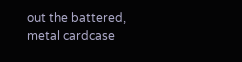out the battered, metal cardcase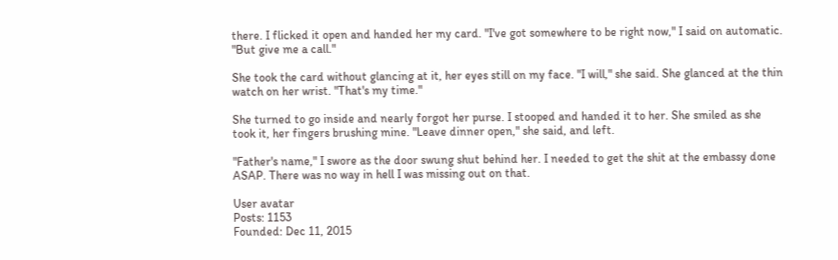there. I flicked it open and handed her my card. "I've got somewhere to be right now," I said on automatic. "But give me a call."

She took the card without glancing at it, her eyes still on my face. "I will," she said. She glanced at the thin watch on her wrist. "That's my time."

She turned to go inside and nearly forgot her purse. I stooped and handed it to her. She smiled as she took it, her fingers brushing mine. "Leave dinner open," she said, and left.

"Father's name," I swore as the door swung shut behind her. I needed to get the shit at the embassy done ASAP. There was no way in hell I was missing out on that.

User avatar
Posts: 1153
Founded: Dec 11, 2015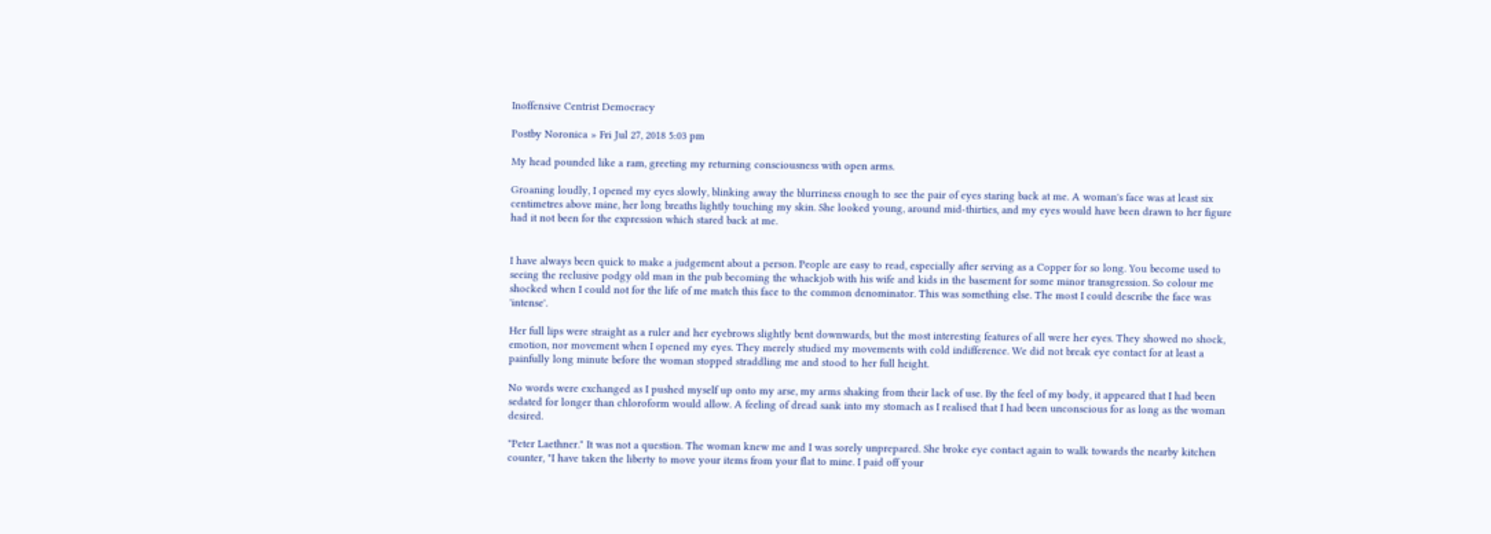Inoffensive Centrist Democracy

Postby Noronica » Fri Jul 27, 2018 5:03 pm

My head pounded like a ram, greeting my returning consciousness with open arms.

Groaning loudly, I opened my eyes slowly, blinking away the blurriness enough to see the pair of eyes staring back at me. A woman's face was at least six centimetres above mine, her long breaths lightly touching my skin. She looked young, around mid-thirties, and my eyes would have been drawn to her figure had it not been for the expression which stared back at me.


I have always been quick to make a judgement about a person. People are easy to read, especially after serving as a Copper for so long. You become used to seeing the reclusive podgy old man in the pub becoming the whackjob with his wife and kids in the basement for some minor transgression. So colour me shocked when I could not for the life of me match this face to the common denominator. This was something else. The most I could describe the face was 'intense'.

Her full lips were straight as a ruler and her eyebrows slightly bent downwards, but the most interesting features of all were her eyes. They showed no shock, emotion, nor movement when I opened my eyes. They merely studied my movements with cold indifference. We did not break eye contact for at least a painfully long minute before the woman stopped straddling me and stood to her full height.

No words were exchanged as I pushed myself up onto my arse, my arms shaking from their lack of use. By the feel of my body, it appeared that I had been sedated for longer than chloroform would allow. A feeling of dread sank into my stomach as I realised that I had been unconscious for as long as the woman desired.

"Peter Laethner." It was not a question. The woman knew me and I was sorely unprepared. She broke eye contact again to walk towards the nearby kitchen counter, "I have taken the liberty to move your items from your flat to mine. I paid off your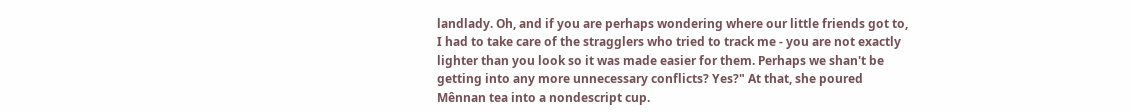landlady. Oh, and if you are perhaps wondering where our little friends got to, I had to take care of the stragglers who tried to track me - you are not exactly lighter than you look so it was made easier for them. Perhaps we shan't be getting into any more unnecessary conflicts? Yes?" At that, she poured Mênnan tea into a nondescript cup.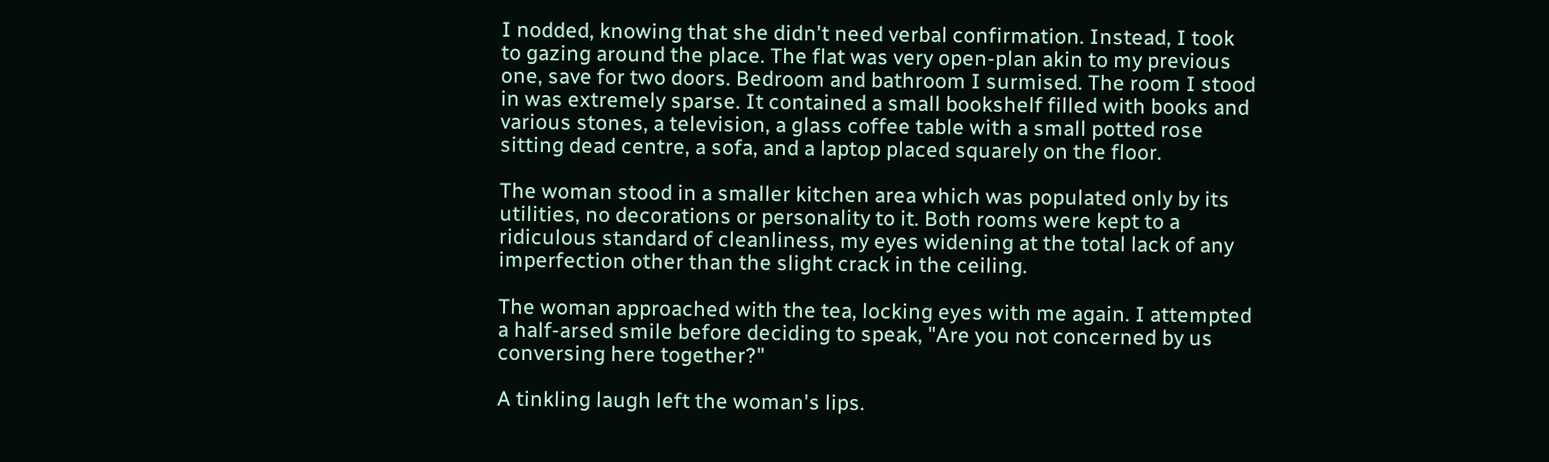I nodded, knowing that she didn't need verbal confirmation. Instead, I took to gazing around the place. The flat was very open-plan akin to my previous one, save for two doors. Bedroom and bathroom I surmised. The room I stood in was extremely sparse. It contained a small bookshelf filled with books and various stones, a television, a glass coffee table with a small potted rose sitting dead centre, a sofa, and a laptop placed squarely on the floor.

The woman stood in a smaller kitchen area which was populated only by its utilities, no decorations or personality to it. Both rooms were kept to a ridiculous standard of cleanliness, my eyes widening at the total lack of any imperfection other than the slight crack in the ceiling.

The woman approached with the tea, locking eyes with me again. I attempted a half-arsed smile before deciding to speak, "Are you not concerned by us conversing here together?"

A tinkling laugh left the woman's lips.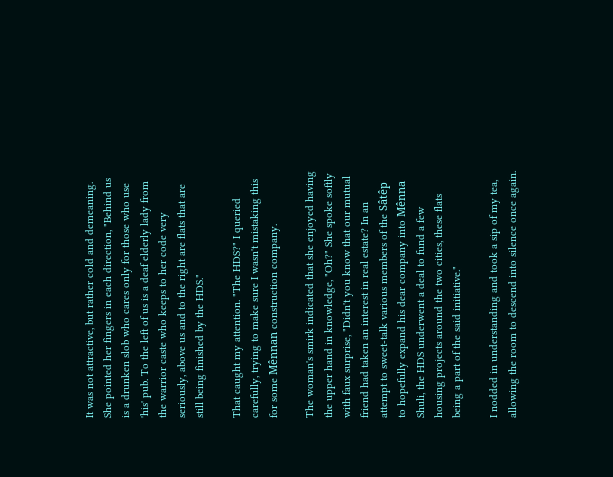It was not attractive, but rather cold and demeaning. She pointed her fingers in each direction, "Behind us is a drunken slob who cares only for those who use 'his' pub. To the left of us is a deaf elderly lady from the warrior caste who keeps to her code very seriously, above us and to the right are flats that are still being finished by the HDS."

That caught my attention. "The HDS?" I queried carefully, trying to make sure I wasn't mistaking this for some Mênnan construction company.

The woman's smirk indicated that she enjoyed having the upper hand in knowledge, "Oh?" She spoke softly with faux surprise, "Didn't you know that our mutual friend had taken an interest in real estate? In an attempt to sweet-talk various members of the Sâtêp to hopefully expand his dear company into Mênna Shuli, the HDS underwent a deal to fund a few housing projects around the two cities, these flats being a part of the said initiative."

I nodded in understanding and took a sip of my tea, allowing the room to descend into silence once again.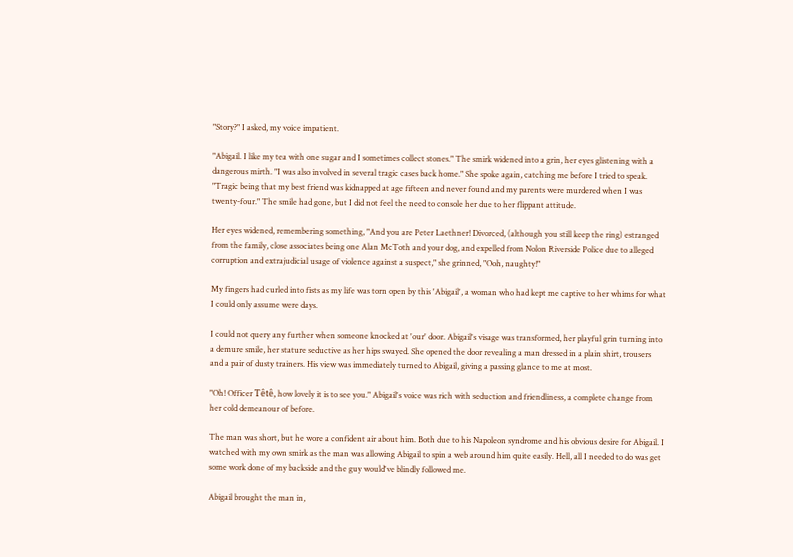"Story?" I asked, my voice impatient.

"Abigail. I like my tea with one sugar and I sometimes collect stones." The smirk widened into a grin, her eyes glistening with a dangerous mirth. "I was also involved in several tragic cases back home." She spoke again, catching me before I tried to speak. "Tragic being that my best friend was kidnapped at age fifteen and never found and my parents were murdered when I was twenty-four." The smile had gone, but I did not feel the need to console her due to her flippant attitude.

Her eyes widened, remembering something, "And you are Peter Laethner! Divorced, (although you still keep the ring) estranged from the family, close associates being one Alan McToth and your dog, and expelled from Nolon Riverside Police due to alleged corruption and extrajudicial usage of violence against a suspect," she grinned, "Ooh, naughty!"

My fingers had curled into fists as my life was torn open by this 'Abigail', a woman who had kept me captive to her whims for what I could only assume were days.

I could not query any further when someone knocked at 'our' door. Abigail's visage was transformed, her playful grin turning into a demure smile, her stature seductive as her hips swayed. She opened the door revealing a man dressed in a plain shirt, trousers and a pair of dusty trainers. His view was immediately turned to Abigail, giving a passing glance to me at most.

"Oh! Officer Têtê, how lovely it is to see you." Abigail's voice was rich with seduction and friendliness, a complete change from her cold demeanour of before.

The man was short, but he wore a confident air about him. Both due to his Napoleon syndrome and his obvious desire for Abigail. I watched with my own smirk as the man was allowing Abigail to spin a web around him quite easily. Hell, all I needed to do was get some work done of my backside and the guy would've blindly followed me.

Abigail brought the man in,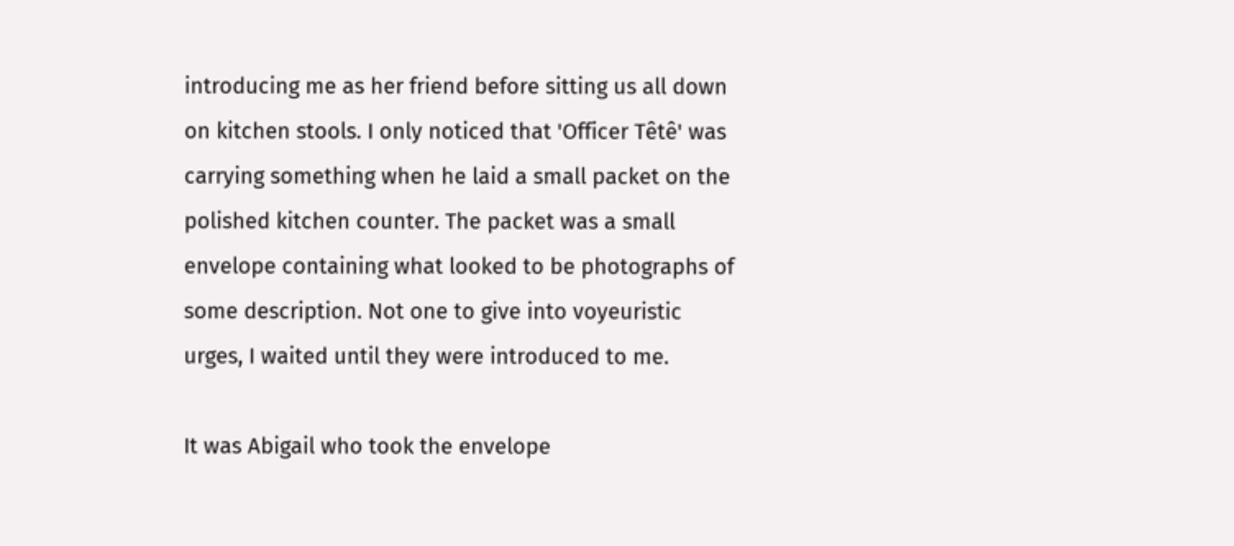introducing me as her friend before sitting us all down on kitchen stools. I only noticed that 'Officer Têtê' was carrying something when he laid a small packet on the polished kitchen counter. The packet was a small envelope containing what looked to be photographs of some description. Not one to give into voyeuristic urges, I waited until they were introduced to me.

It was Abigail who took the envelope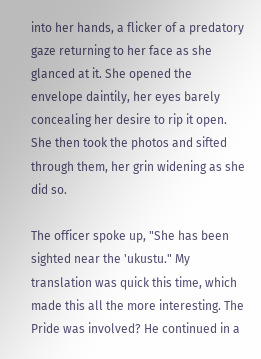into her hands, a flicker of a predatory gaze returning to her face as she glanced at it. She opened the envelope daintily, her eyes barely concealing her desire to rip it open. She then took the photos and sifted through them, her grin widening as she did so.

The officer spoke up, "She has been sighted near the 'ukustu." My translation was quick this time, which made this all the more interesting. The Pride was involved? He continued in a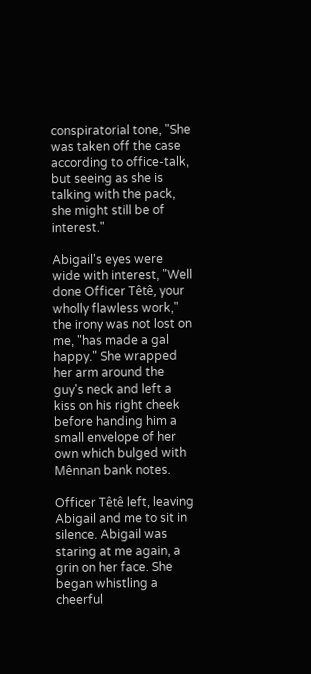conspiratorial tone, "She was taken off the case according to office-talk, but seeing as she is talking with the pack, she might still be of interest."

Abigail's eyes were wide with interest, "Well done Officer Têtê, your wholly flawless work," the irony was not lost on me, "has made a gal happy." She wrapped her arm around the guy's neck and left a kiss on his right cheek before handing him a small envelope of her own which bulged with Mênnan bank notes.

Officer Têtê left, leaving Abigail and me to sit in silence. Abigail was staring at me again, a grin on her face. She began whistling a cheerful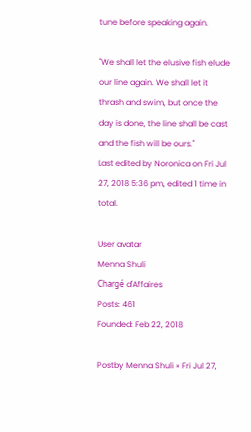tune before speaking again.

"We shall let the elusive fish elude our line again. We shall let it thrash and swim, but once the day is done, the line shall be cast and the fish will be ours."
Last edited by Noronica on Fri Jul 27, 2018 5:36 pm, edited 1 time in total.

User avatar
Menna Shuli
Chargé d'Affaires
Posts: 461
Founded: Feb 22, 2018

Postby Menna Shuli » Fri Jul 27,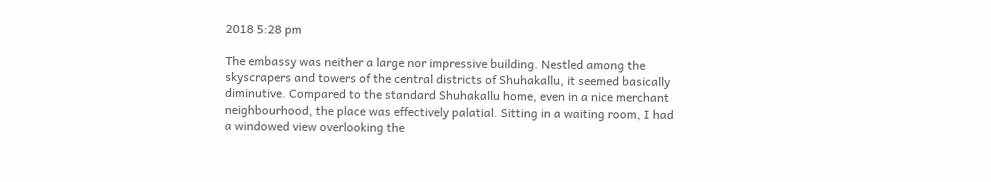2018 5:28 pm

The embassy was neither a large nor impressive building. Nestled among the skyscrapers and towers of the central districts of Shuhakallu, it seemed basically diminutive. Compared to the standard Shuhakallu home, even in a nice merchant neighbourhood, the place was effectively palatial. Sitting in a waiting room, I had a windowed view overlooking the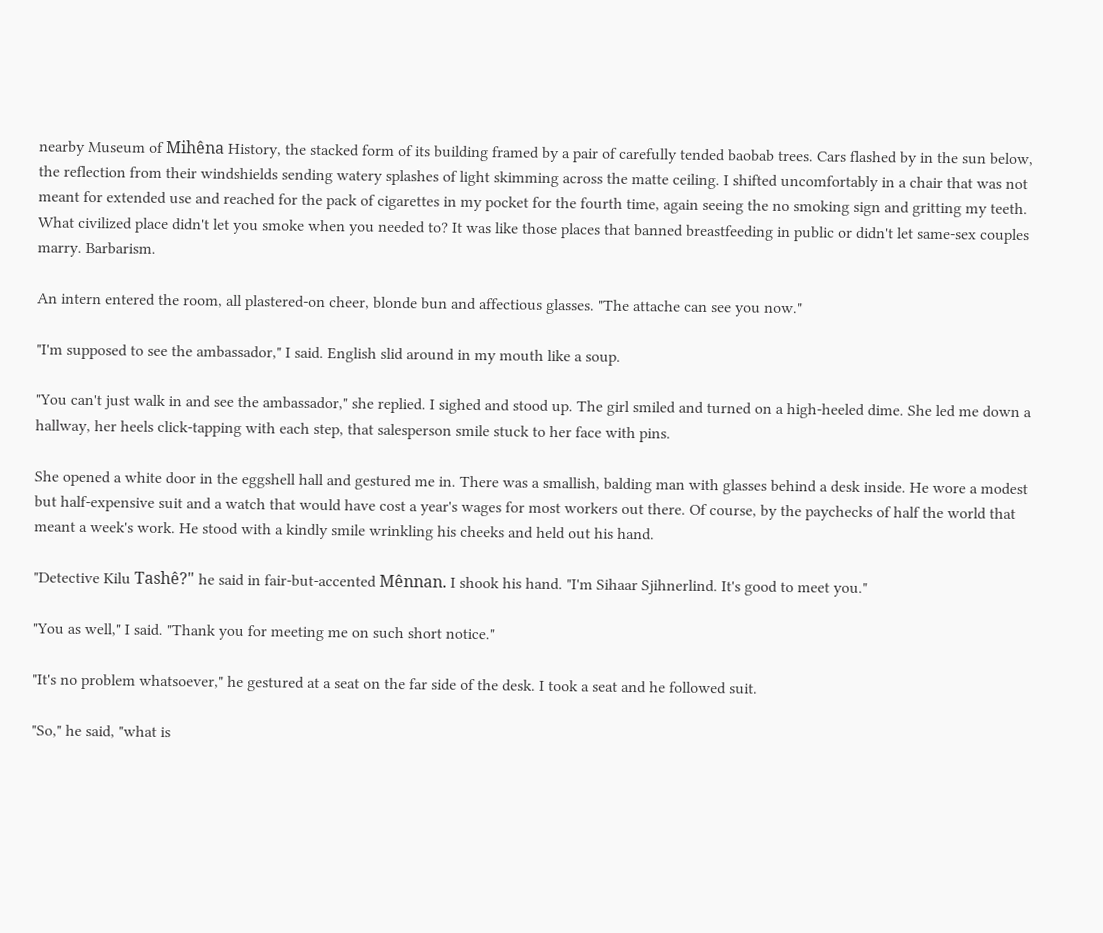nearby Museum of Mihêna History, the stacked form of its building framed by a pair of carefully tended baobab trees. Cars flashed by in the sun below, the reflection from their windshields sending watery splashes of light skimming across the matte ceiling. I shifted uncomfortably in a chair that was not meant for extended use and reached for the pack of cigarettes in my pocket for the fourth time, again seeing the no smoking sign and gritting my teeth. What civilized place didn't let you smoke when you needed to? It was like those places that banned breastfeeding in public or didn't let same-sex couples marry. Barbarism.

An intern entered the room, all plastered-on cheer, blonde bun and affectious glasses. "The attache can see you now."

"I'm supposed to see the ambassador," I said. English slid around in my mouth like a soup.

"You can't just walk in and see the ambassador," she replied. I sighed and stood up. The girl smiled and turned on a high-heeled dime. She led me down a hallway, her heels click-tapping with each step, that salesperson smile stuck to her face with pins.

She opened a white door in the eggshell hall and gestured me in. There was a smallish, balding man with glasses behind a desk inside. He wore a modest but half-expensive suit and a watch that would have cost a year's wages for most workers out there. Of course, by the paychecks of half the world that meant a week's work. He stood with a kindly smile wrinkling his cheeks and held out his hand.

"Detective Kilu Tashê?" he said in fair-but-accented Mênnan. I shook his hand. "I'm Sihaar Sjihnerlind. It's good to meet you."

"You as well," I said. "Thank you for meeting me on such short notice."

"It's no problem whatsoever," he gestured at a seat on the far side of the desk. I took a seat and he followed suit.

"So," he said, "what is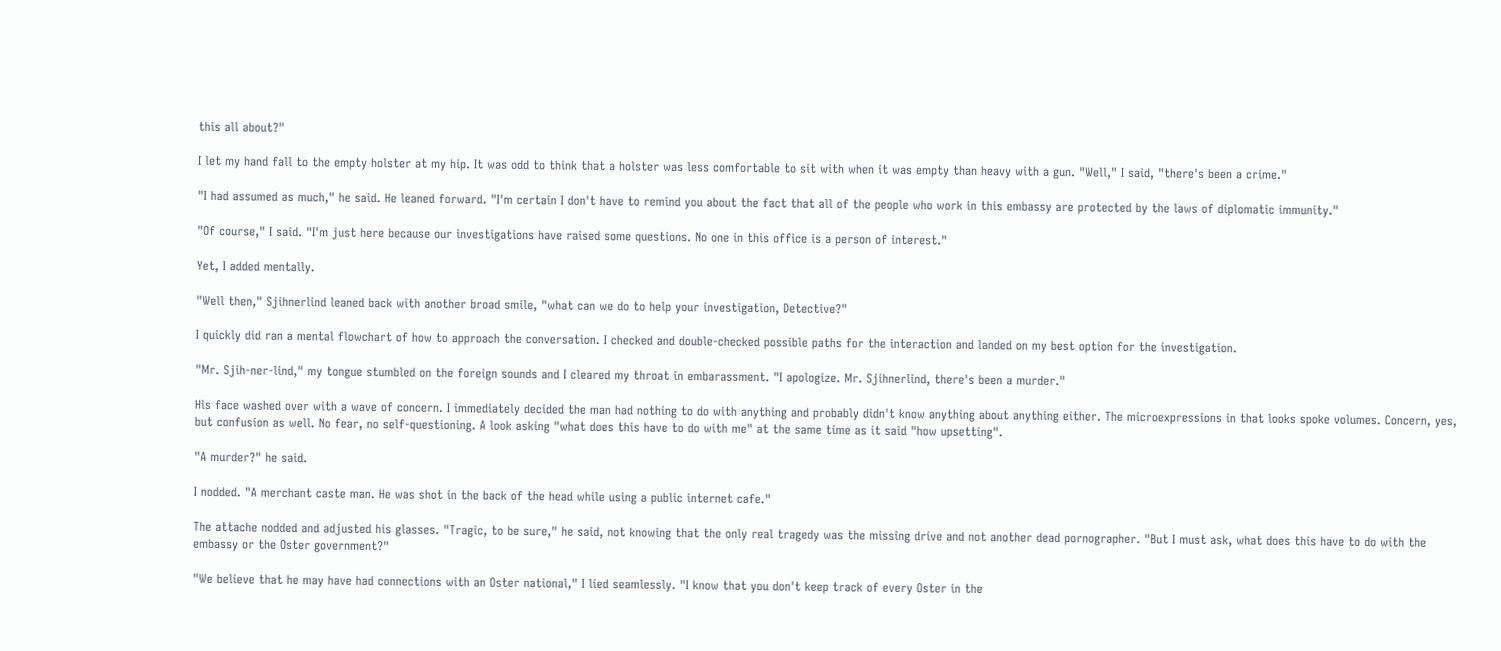this all about?"

I let my hand fall to the empty holster at my hip. It was odd to think that a holster was less comfortable to sit with when it was empty than heavy with a gun. "Well," I said, "there's been a crime."

"I had assumed as much," he said. He leaned forward. "I'm certain I don't have to remind you about the fact that all of the people who work in this embassy are protected by the laws of diplomatic immunity."

"Of course," I said. "I'm just here because our investigations have raised some questions. No one in this office is a person of interest."

Yet, I added mentally.

"Well then," Sjihnerlind leaned back with another broad smile, "what can we do to help your investigation, Detective?"

I quickly did ran a mental flowchart of how to approach the conversation. I checked and double-checked possible paths for the interaction and landed on my best option for the investigation.

"Mr. Sjih-ner-lind," my tongue stumbled on the foreign sounds and I cleared my throat in embarassment. "I apologize. Mr. Sjihnerlind, there's been a murder."

His face washed over with a wave of concern. I immediately decided the man had nothing to do with anything and probably didn't know anything about anything either. The microexpressions in that looks spoke volumes. Concern, yes, but confusion as well. No fear, no self-questioning. A look asking "what does this have to do with me" at the same time as it said "how upsetting".

"A murder?" he said.

I nodded. "A merchant caste man. He was shot in the back of the head while using a public internet cafe."

The attache nodded and adjusted his glasses. "Tragic, to be sure," he said, not knowing that the only real tragedy was the missing drive and not another dead pornographer. "But I must ask, what does this have to do with the embassy or the Oster government?"

"We believe that he may have had connections with an Oster national," I lied seamlessly. "I know that you don't keep track of every Oster in the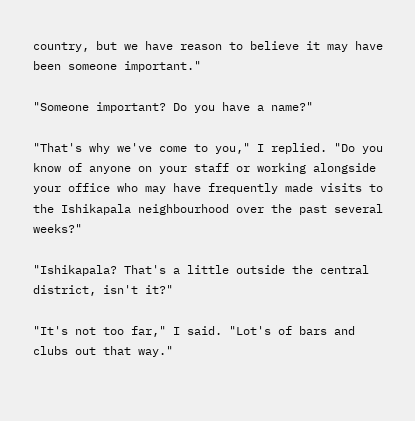country, but we have reason to believe it may have been someone important."

"Someone important? Do you have a name?"

"That's why we've come to you," I replied. "Do you know of anyone on your staff or working alongside your office who may have frequently made visits to the Ishikapala neighbourhood over the past several weeks?"

"Ishikapala? That's a little outside the central district, isn't it?"

"It's not too far," I said. "Lot's of bars and clubs out that way."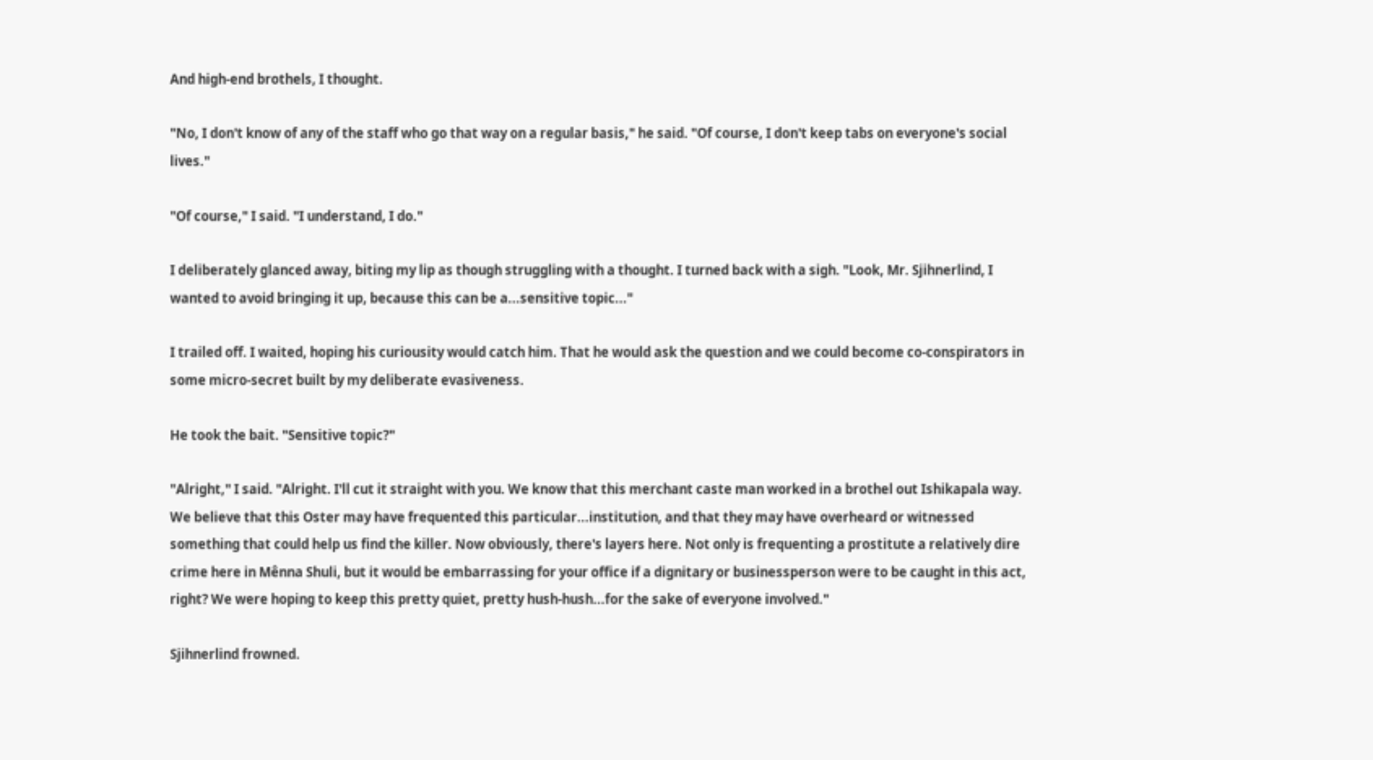And high-end brothels, I thought.

"No, I don't know of any of the staff who go that way on a regular basis," he said. "Of course, I don't keep tabs on everyone's social lives."

"Of course," I said. "I understand, I do."

I deliberately glanced away, biting my lip as though struggling with a thought. I turned back with a sigh. "Look, Mr. Sjihnerlind, I wanted to avoid bringing it up, because this can be a...sensitive topic..."

I trailed off. I waited, hoping his curiousity would catch him. That he would ask the question and we could become co-conspirators in some micro-secret built by my deliberate evasiveness.

He took the bait. "Sensitive topic?"

"Alright," I said. "Alright. I'll cut it straight with you. We know that this merchant caste man worked in a brothel out Ishikapala way. We believe that this Oster may have frequented this particular...institution, and that they may have overheard or witnessed something that could help us find the killer. Now obviously, there's layers here. Not only is frequenting a prostitute a relatively dire crime here in Mênna Shuli, but it would be embarrassing for your office if a dignitary or businessperson were to be caught in this act, right? We were hoping to keep this pretty quiet, pretty hush-hush...for the sake of everyone involved."

Sjihnerlind frowned.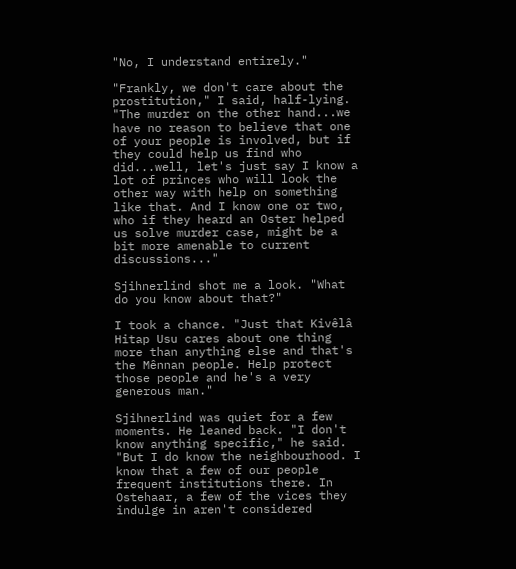"No, I understand entirely."

"Frankly, we don't care about the prostitution," I said, half-lying. "The murder on the other hand...we have no reason to believe that one of your people is involved, but if they could help us find who did...well, let's just say I know a lot of princes who will look the other way with help on something like that. And I know one or two, who if they heard an Oster helped us solve murder case, might be a bit more amenable to current discussions..."

Sjihnerlind shot me a look. "What do you know about that?"

I took a chance. "Just that Kivêlâ Hitap Usu cares about one thing more than anything else and that's the Mênnan people. Help protect those people and he's a very generous man."

Sjihnerlind was quiet for a few moments. He leaned back. "I don't know anything specific," he said. "But I do know the neighbourhood. I know that a few of our people frequent institutions there. In Ostehaar, a few of the vices they indulge in aren't considered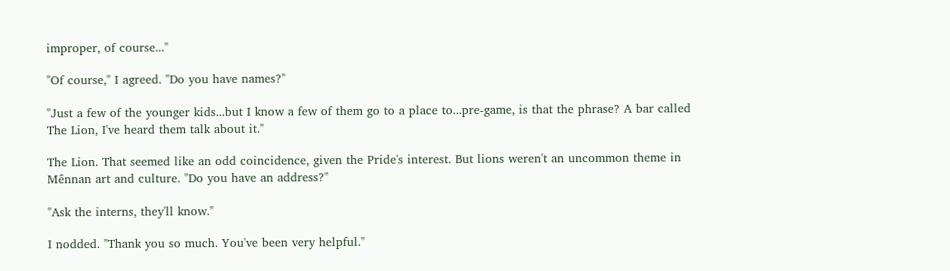improper, of course..."

"Of course," I agreed. "Do you have names?"

"Just a few of the younger kids...but I know a few of them go to a place to...pre-game, is that the phrase? A bar called The Lion, I've heard them talk about it."

The Lion. That seemed like an odd coincidence, given the Pride's interest. But lions weren't an uncommon theme in Mênnan art and culture. "Do you have an address?"

"Ask the interns, they'll know."

I nodded. "Thank you so much. You've been very helpful."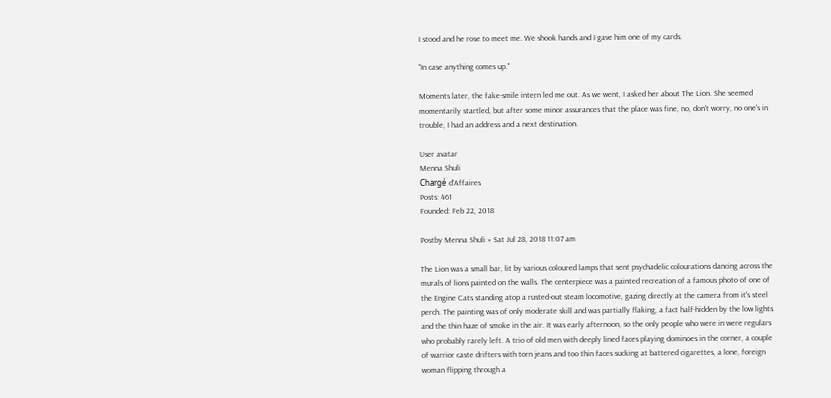I stood and he rose to meet me. We shook hands and I gave him one of my cards.

"In case anything comes up."

Moments later, the fake-smile intern led me out. As we went, I asked her about The Lion. She seemed momentarily startled, but after some minor assurances that the place was fine, no, don't worry, no one's in trouble, I had an address and a next destination.

User avatar
Menna Shuli
Chargé d'Affaires
Posts: 461
Founded: Feb 22, 2018

Postby Menna Shuli » Sat Jul 28, 2018 11:07 am

The Lion was a small bar, lit by various coloured lamps that sent psychadelic colourations dancing across the murals of lions painted on the walls. The centerpiece was a painted recreation of a famous photo of one of the Engine Cats standing atop a rusted-out steam locomotive, gazing directly at the camera from it's steel perch. The painting was of only moderate skill and was partially flaking, a fact half-hidden by the low lights and the thin haze of smoke in the air. It was early afternoon, so the only people who were in were regulars who probably rarely left. A trio of old men with deeply lined faces playing dominoes in the corner, a couple of warrior caste drifters with torn jeans and too thin faces sucking at battered cigarettes, a lone, foreign woman flipping through a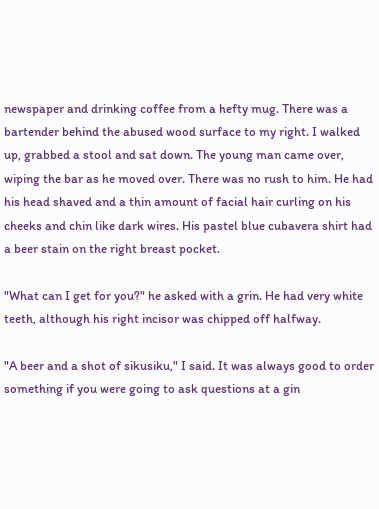newspaper and drinking coffee from a hefty mug. There was a bartender behind the abused wood surface to my right. I walked up, grabbed a stool and sat down. The young man came over, wiping the bar as he moved over. There was no rush to him. He had his head shaved and a thin amount of facial hair curling on his cheeks and chin like dark wires. His pastel blue cubavera shirt had a beer stain on the right breast pocket.

"What can I get for you?" he asked with a grin. He had very white teeth, although his right incisor was chipped off halfway.

"A beer and a shot of sikusiku," I said. It was always good to order something if you were going to ask questions at a gin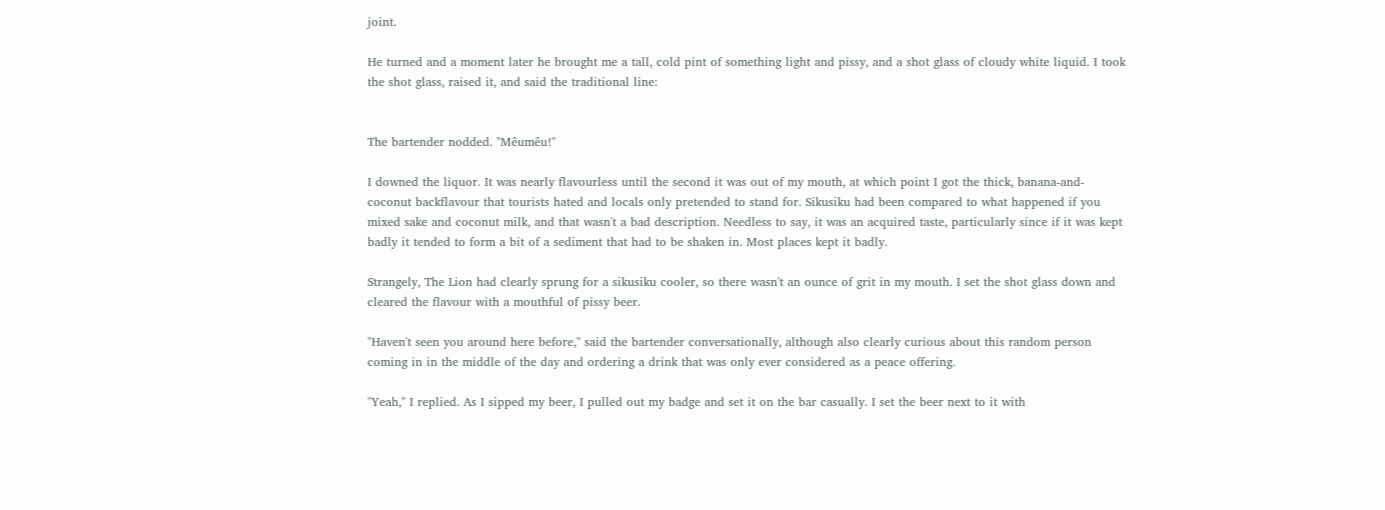joint.

He turned and a moment later he brought me a tall, cold pint of something light and pissy, and a shot glass of cloudy white liquid. I took the shot glass, raised it, and said the traditional line:


The bartender nodded. "Mêumêu!"

I downed the liquor. It was nearly flavourless until the second it was out of my mouth, at which point I got the thick, banana-and-coconut backflavour that tourists hated and locals only pretended to stand for. Sikusiku had been compared to what happened if you mixed sake and coconut milk, and that wasn't a bad description. Needless to say, it was an acquired taste, particularly since if it was kept badly it tended to form a bit of a sediment that had to be shaken in. Most places kept it badly.

Strangely, The Lion had clearly sprung for a sikusiku cooler, so there wasn't an ounce of grit in my mouth. I set the shot glass down and cleared the flavour with a mouthful of pissy beer.

"Haven't seen you around here before," said the bartender conversationally, although also clearly curious about this random person coming in in the middle of the day and ordering a drink that was only ever considered as a peace offering.

"Yeah," I replied. As I sipped my beer, I pulled out my badge and set it on the bar casually. I set the beer next to it with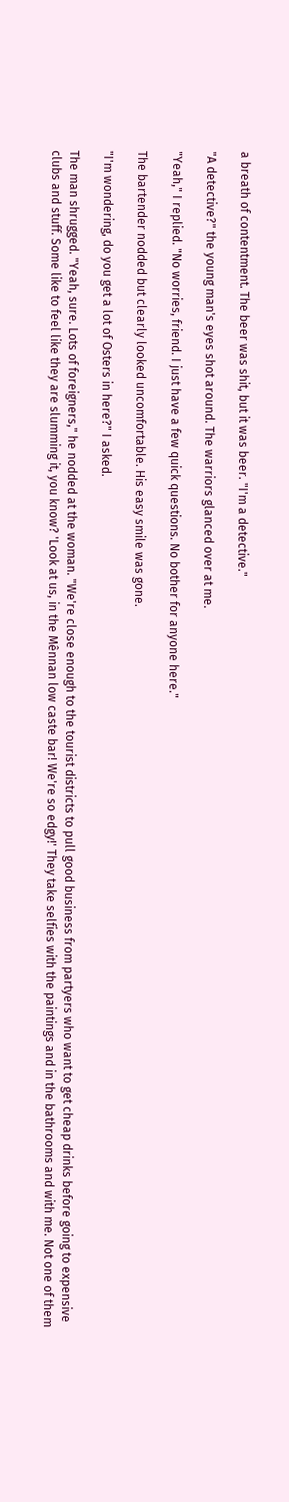a breath of contentment. The beer was shit, but it was beer. "I'm a detective."

"A detective?" the young man's eyes shot around. The warriors glanced over at me.

"Yeah," I replied. "No worries, friend. I just have a few quick questions. No bother for anyone here."

The bartender nodded but clearly looked uncomfortable. His easy smile was gone.

"I'm wondering, do you get a lot of Osters in here?" I asked.

The man shrugged. "Yeah, sure. Lots of foreigners," he nodded at the woman. "We're close enough to the tourist districts to pull good business from partyers who want to get cheap drinks before going to expensive clubs and stuff. Some like to feel like they are slumming it, you know? 'Look at us, in the Mênnan low caste bar! We're so edgy!' They take selfies with the paintings and in the bathrooms and with me. Not one of them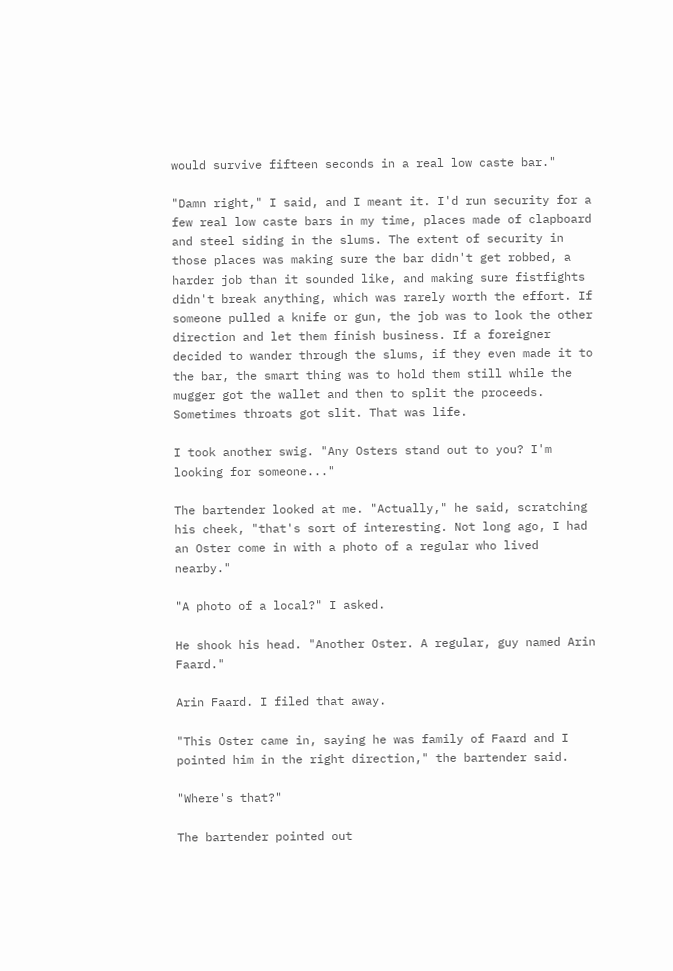would survive fifteen seconds in a real low caste bar."

"Damn right," I said, and I meant it. I'd run security for a few real low caste bars in my time, places made of clapboard and steel siding in the slums. The extent of security in those places was making sure the bar didn't get robbed, a harder job than it sounded like, and making sure fistfights didn't break anything, which was rarely worth the effort. If someone pulled a knife or gun, the job was to look the other direction and let them finish business. If a foreigner decided to wander through the slums, if they even made it to the bar, the smart thing was to hold them still while the mugger got the wallet and then to split the proceeds. Sometimes throats got slit. That was life.

I took another swig. "Any Osters stand out to you? I'm looking for someone..."

The bartender looked at me. "Actually," he said, scratching his cheek, "that's sort of interesting. Not long ago, I had an Oster come in with a photo of a regular who lived nearby."

"A photo of a local?" I asked.

He shook his head. "Another Oster. A regular, guy named Arin Faard."

Arin Faard. I filed that away.

"This Oster came in, saying he was family of Faard and I pointed him in the right direction," the bartender said.

"Where's that?"

The bartender pointed out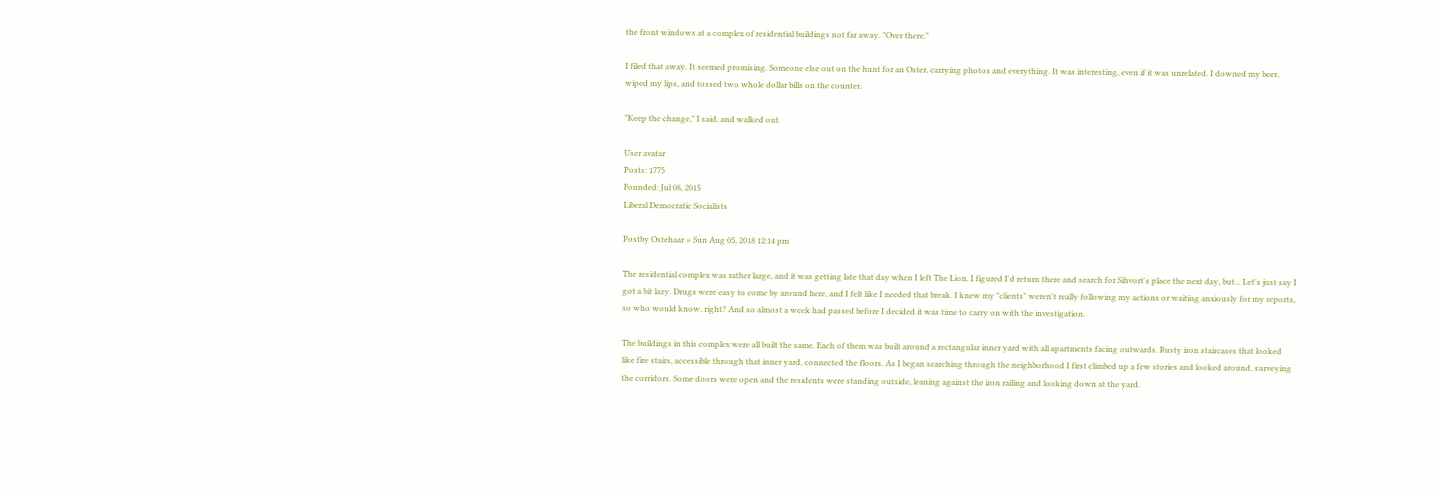the front windows at a complex of residential buildings not far away. "Over there."

I filed that away. It seemed promising. Someone else out on the hunt for an Oster, carrying photos and everything. It was interesting, even if it was unrelated. I downed my beer, wiped my lips, and tossed two whole dollar bills on the counter.

"Keep the change," I said, and walked out.

User avatar
Posts: 1775
Founded: Jul 08, 2015
Liberal Democratic Socialists

Postby Ostehaar » Sun Aug 05, 2018 12:14 pm

The residential complex was rather large, and it was getting late that day when I left The Lion. I figured I'd return there and search for Sihvort's place the next day, but... Let's just say I got a bit lazy. Drugs were easy to come by around here, and I felt like I needed that break. I knew my "clients" weren't really following my actions or waiting anxiously for my reports, so who would know, right? And so almost a week had passed before I decided it was time to carry on with the investigation.

The buildings in this complex were all built the same. Each of them was built around a rectangular inner yard with all apartments facing outwards. Rusty iron staircases that looked like fire stairs, accessible through that inner yard, connected the floors. As I began searching through the neighborhood I first climbed up a few stories and looked around, surveying the corridors. Some doors were open and the residents were standing outside, leaning against the iron railing and looking down at the yard.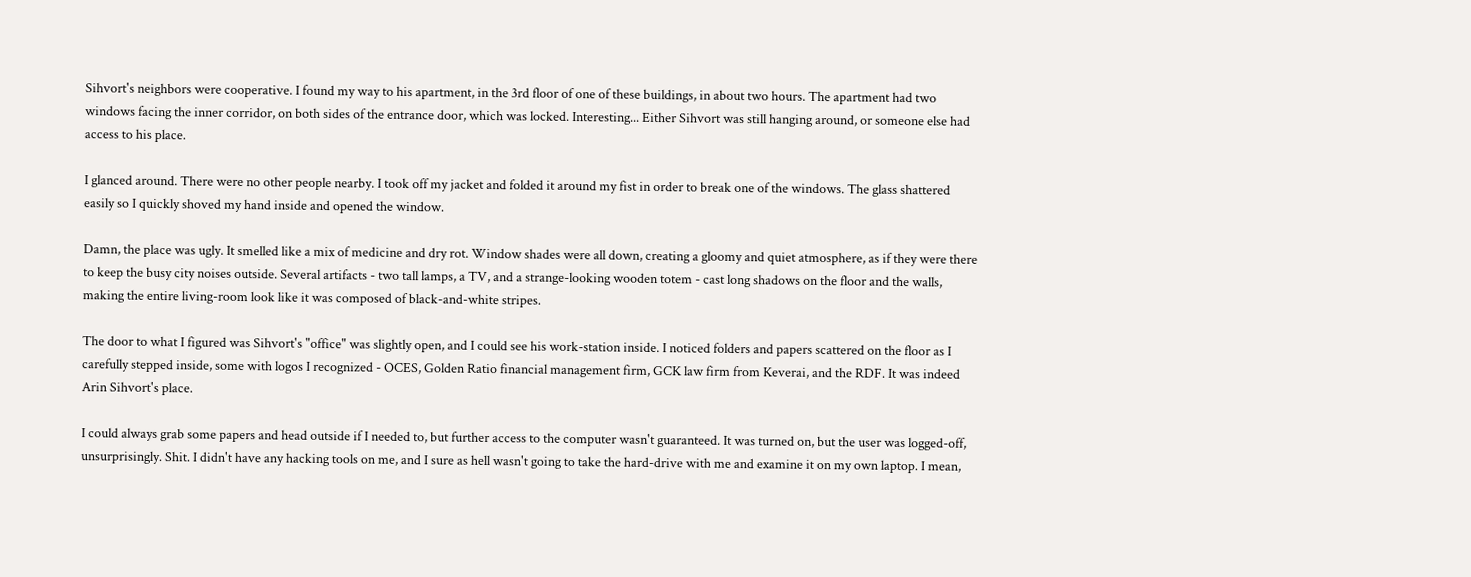Sihvort's neighbors were cooperative. I found my way to his apartment, in the 3rd floor of one of these buildings, in about two hours. The apartment had two windows facing the inner corridor, on both sides of the entrance door, which was locked. Interesting... Either Sihvort was still hanging around, or someone else had access to his place.

I glanced around. There were no other people nearby. I took off my jacket and folded it around my fist in order to break one of the windows. The glass shattered easily so I quickly shoved my hand inside and opened the window.

Damn, the place was ugly. It smelled like a mix of medicine and dry rot. Window shades were all down, creating a gloomy and quiet atmosphere, as if they were there to keep the busy city noises outside. Several artifacts - two tall lamps, a TV, and a strange-looking wooden totem - cast long shadows on the floor and the walls, making the entire living-room look like it was composed of black-and-white stripes.

The door to what I figured was Sihvort's "office" was slightly open, and I could see his work-station inside. I noticed folders and papers scattered on the floor as I carefully stepped inside, some with logos I recognized - OCES, Golden Ratio financial management firm, GCK law firm from Keverai, and the RDF. It was indeed Arin Sihvort's place.

I could always grab some papers and head outside if I needed to, but further access to the computer wasn't guaranteed. It was turned on, but the user was logged-off, unsurprisingly. Shit. I didn't have any hacking tools on me, and I sure as hell wasn't going to take the hard-drive with me and examine it on my own laptop. I mean,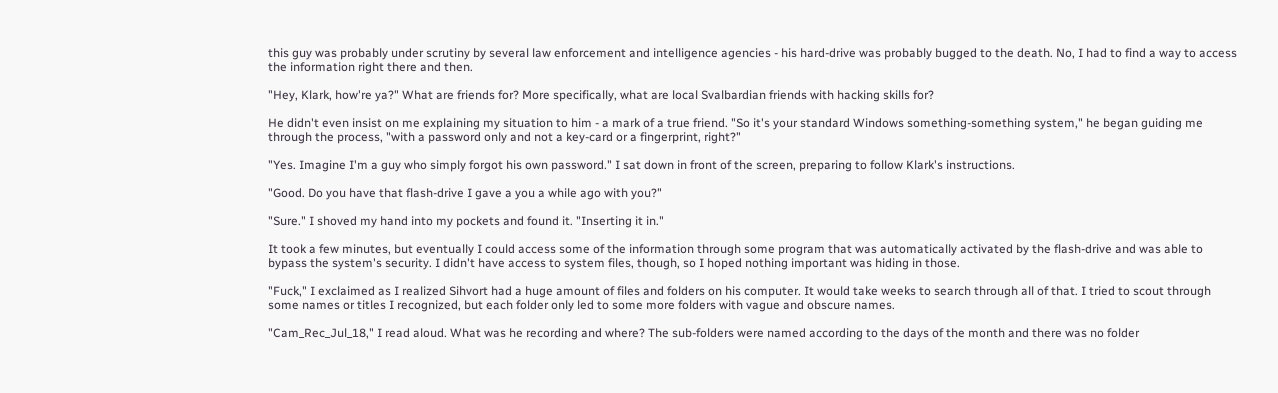this guy was probably under scrutiny by several law enforcement and intelligence agencies - his hard-drive was probably bugged to the death. No, I had to find a way to access the information right there and then.

"Hey, Klark, how're ya?" What are friends for? More specifically, what are local Svalbardian friends with hacking skills for?

He didn't even insist on me explaining my situation to him - a mark of a true friend. "So it's your standard Windows something-something system," he began guiding me through the process, "with a password only and not a key-card or a fingerprint, right?"

"Yes. Imagine I'm a guy who simply forgot his own password." I sat down in front of the screen, preparing to follow Klark's instructions.

"Good. Do you have that flash-drive I gave a you a while ago with you?"

"Sure." I shoved my hand into my pockets and found it. "Inserting it in."

It took a few minutes, but eventually I could access some of the information through some program that was automatically activated by the flash-drive and was able to bypass the system's security. I didn't have access to system files, though, so I hoped nothing important was hiding in those.

"Fuck," I exclaimed as I realized Sihvort had a huge amount of files and folders on his computer. It would take weeks to search through all of that. I tried to scout through some names or titles I recognized, but each folder only led to some more folders with vague and obscure names.

"Cam_Rec_Jul_18," I read aloud. What was he recording and where? The sub-folders were named according to the days of the month and there was no folder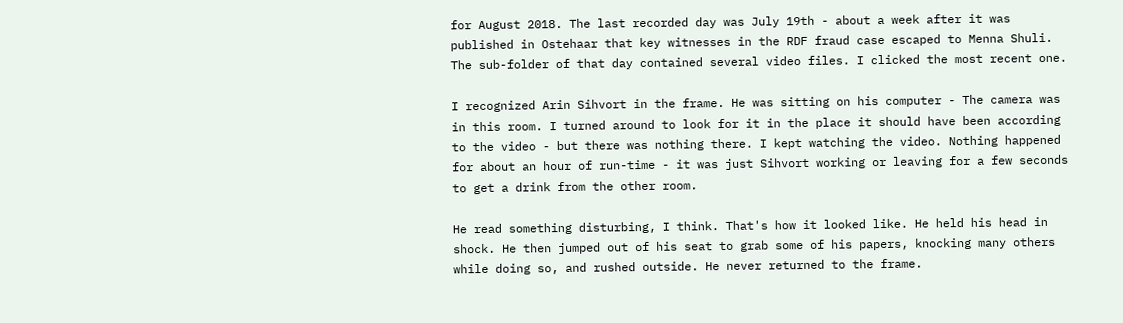for August 2018. The last recorded day was July 19th - about a week after it was published in Ostehaar that key witnesses in the RDF fraud case escaped to Menna Shuli. The sub-folder of that day contained several video files. I clicked the most recent one.

I recognized Arin Sihvort in the frame. He was sitting on his computer - The camera was in this room. I turned around to look for it in the place it should have been according to the video - but there was nothing there. I kept watching the video. Nothing happened for about an hour of run-time - it was just Sihvort working or leaving for a few seconds to get a drink from the other room.

He read something disturbing, I think. That's how it looked like. He held his head in shock. He then jumped out of his seat to grab some of his papers, knocking many others while doing so, and rushed outside. He never returned to the frame.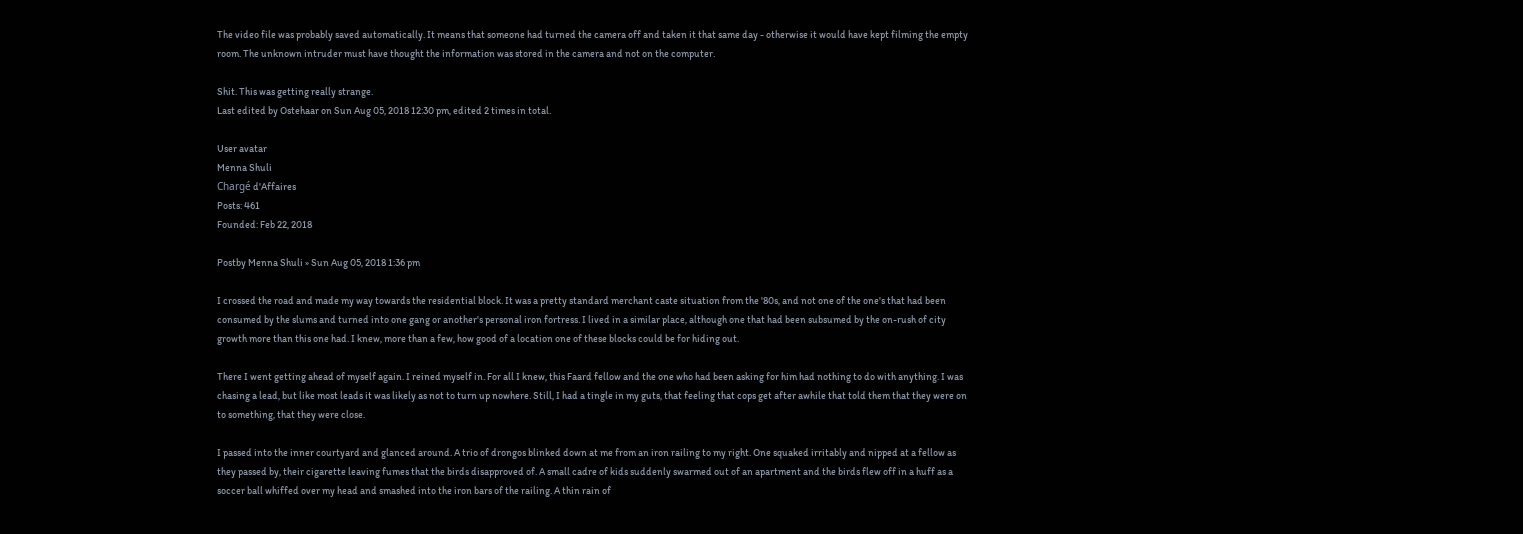The video file was probably saved automatically. It means that someone had turned the camera off and taken it that same day - otherwise it would have kept filming the empty room. The unknown intruder must have thought the information was stored in the camera and not on the computer.

Shit. This was getting really strange.
Last edited by Ostehaar on Sun Aug 05, 2018 12:30 pm, edited 2 times in total.

User avatar
Menna Shuli
Chargé d'Affaires
Posts: 461
Founded: Feb 22, 2018

Postby Menna Shuli » Sun Aug 05, 2018 1:36 pm

I crossed the road and made my way towards the residential block. It was a pretty standard merchant caste situation from the '80s, and not one of the one's that had been consumed by the slums and turned into one gang or another's personal iron fortress. I lived in a similar place, although one that had been subsumed by the on-rush of city growth more than this one had. I knew, more than a few, how good of a location one of these blocks could be for hiding out.

There I went getting ahead of myself again. I reined myself in. For all I knew, this Faard fellow and the one who had been asking for him had nothing to do with anything. I was chasing a lead, but like most leads it was likely as not to turn up nowhere. Still, I had a tingle in my guts, that feeling that cops get after awhile that told them that they were on to something, that they were close.

I passed into the inner courtyard and glanced around. A trio of drongos blinked down at me from an iron railing to my right. One squaked irritably and nipped at a fellow as they passed by, their cigarette leaving fumes that the birds disapproved of. A small cadre of kids suddenly swarmed out of an apartment and the birds flew off in a huff as a soccer ball whiffed over my head and smashed into the iron bars of the railing. A thin rain of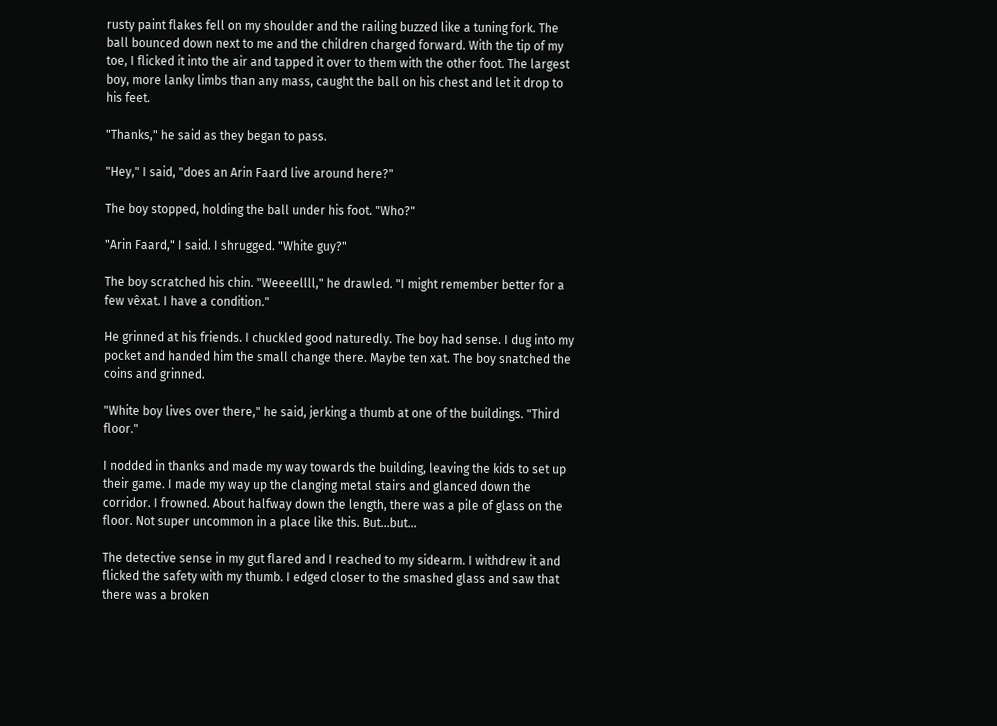rusty paint flakes fell on my shoulder and the railing buzzed like a tuning fork. The ball bounced down next to me and the children charged forward. With the tip of my toe, I flicked it into the air and tapped it over to them with the other foot. The largest boy, more lanky limbs than any mass, caught the ball on his chest and let it drop to his feet.

"Thanks," he said as they began to pass.

"Hey," I said, "does an Arin Faard live around here?"

The boy stopped, holding the ball under his foot. "Who?"

"Arin Faard," I said. I shrugged. "White guy?"

The boy scratched his chin. "Weeeellll," he drawled. "I might remember better for a few vêxat. I have a condition."

He grinned at his friends. I chuckled good naturedly. The boy had sense. I dug into my pocket and handed him the small change there. Maybe ten xat. The boy snatched the coins and grinned.

"White boy lives over there," he said, jerking a thumb at one of the buildings. "Third floor."

I nodded in thanks and made my way towards the building, leaving the kids to set up their game. I made my way up the clanging metal stairs and glanced down the corridor. I frowned. About halfway down the length, there was a pile of glass on the floor. Not super uncommon in a place like this. But...but...

The detective sense in my gut flared and I reached to my sidearm. I withdrew it and flicked the safety with my thumb. I edged closer to the smashed glass and saw that there was a broken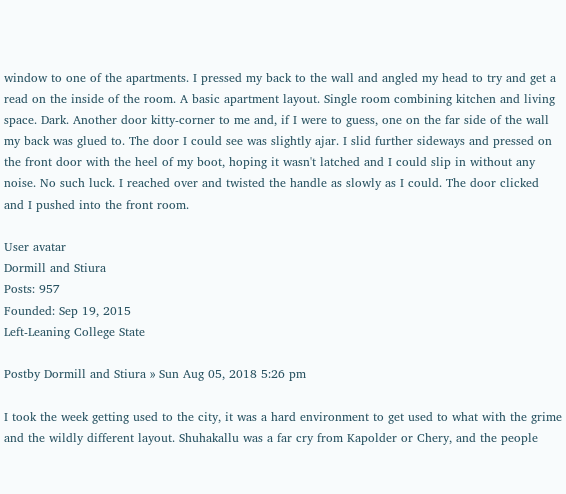window to one of the apartments. I pressed my back to the wall and angled my head to try and get a read on the inside of the room. A basic apartment layout. Single room combining kitchen and living space. Dark. Another door kitty-corner to me and, if I were to guess, one on the far side of the wall my back was glued to. The door I could see was slightly ajar. I slid further sideways and pressed on the front door with the heel of my boot, hoping it wasn't latched and I could slip in without any noise. No such luck. I reached over and twisted the handle as slowly as I could. The door clicked and I pushed into the front room.

User avatar
Dormill and Stiura
Posts: 957
Founded: Sep 19, 2015
Left-Leaning College State

Postby Dormill and Stiura » Sun Aug 05, 2018 5:26 pm

I took the week getting used to the city, it was a hard environment to get used to what with the grime and the wildly different layout. Shuhakallu was a far cry from Kapolder or Chery, and the people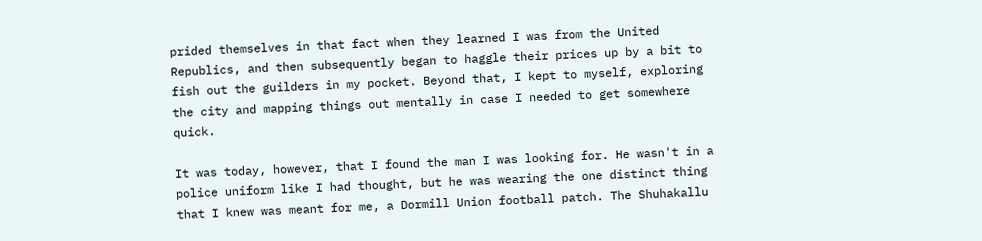prided themselves in that fact when they learned I was from the United Republics, and then subsequently began to haggle their prices up by a bit to fish out the guilders in my pocket. Beyond that, I kept to myself, exploring the city and mapping things out mentally in case I needed to get somewhere quick.

It was today, however, that I found the man I was looking for. He wasn't in a police uniform like I had thought, but he was wearing the one distinct thing that I knew was meant for me, a Dormill Union football patch. The Shuhakallu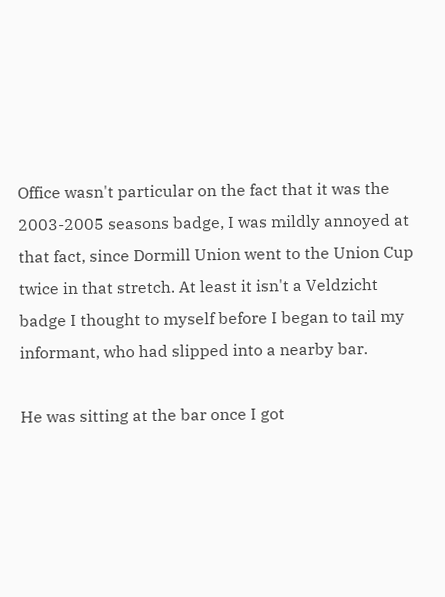Office wasn't particular on the fact that it was the 2003-2005 seasons badge, I was mildly annoyed at that fact, since Dormill Union went to the Union Cup twice in that stretch. At least it isn't a Veldzicht badge I thought to myself before I began to tail my informant, who had slipped into a nearby bar.

He was sitting at the bar once I got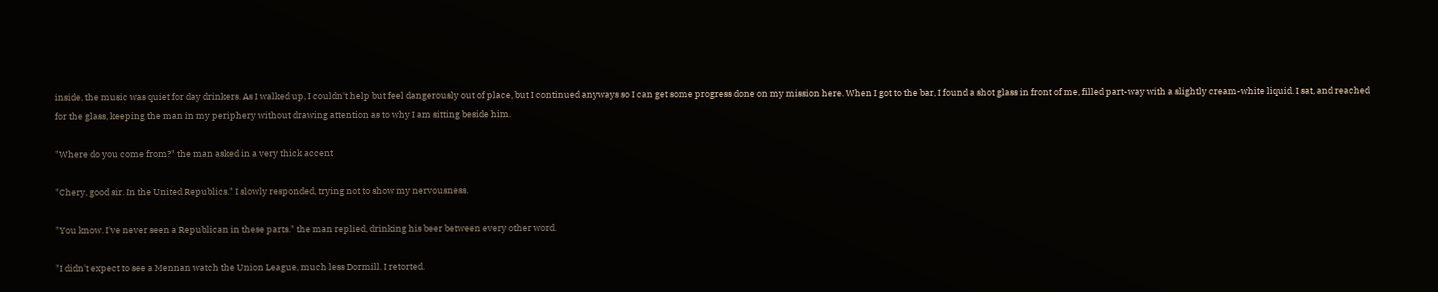inside, the music was quiet for day drinkers. As I walked up, I couldn't help but feel dangerously out of place, but I continued anyways so I can get some progress done on my mission here. When I got to the bar, I found a shot glass in front of me, filled part-way with a slightly cream-white liquid. I sat, and reached for the glass, keeping the man in my periphery without drawing attention as to why I am sitting beside him.

"Where do you come from?" the man asked in a very thick accent

"Chery, good sir. In the United Republics." I slowly responded, trying not to show my nervousness.

"You know. I've never seen a Republican in these parts." the man replied, drinking his beer between every other word.

"I didn't expect to see a Mennan watch the Union League, much less Dormill. I retorted.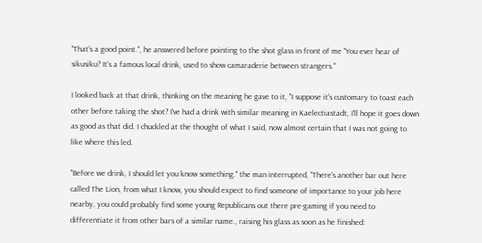"That's a good point.", he answered before pointing to the shot glass in front of me "You ever hear of sikusiku? It's a famous local drink, used to show camaraderie between strangers."

I looked back at that drink, thinking on the meaning he gave to it, "I suppose it's customary to toast each other before taking the shot? I've had a drink with similar meaning in Kaelectiastadt, I'll hope it goes down as good as that did. I chuckled at the thought of what I said, now almost certain that I was not going to like where this led.

"Before we drink, I should let you know something." the man interrupted, "There's another bar out here called The Lion, from what I know, you should expect to find someone of importance to your job here nearby, you could probably find some young Republicans out there pre-gaming if you need to differentiate it from other bars of a similar name., raising his glass as soon as he finished: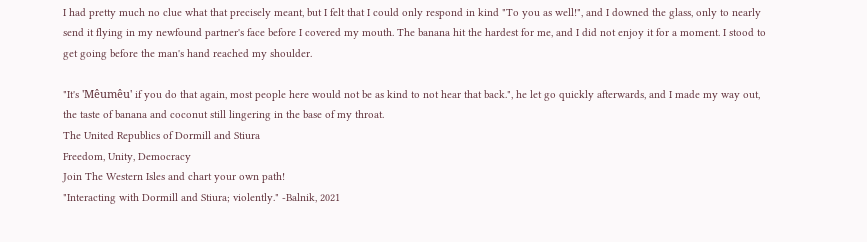I had pretty much no clue what that precisely meant, but I felt that I could only respond in kind "To you as well!", and I downed the glass, only to nearly send it flying in my newfound partner's face before I covered my mouth. The banana hit the hardest for me, and I did not enjoy it for a moment. I stood to get going before the man's hand reached my shoulder.

"It's 'Mêumêu' if you do that again, most people here would not be as kind to not hear that back.", he let go quickly afterwards, and I made my way out, the taste of banana and coconut still lingering in the base of my throat.
The United Republics of Dormill and Stiura
Freedom, Unity, Democracy
Join The Western Isles and chart your own path!
"Interacting with Dormill and Stiura; violently." -Balnik, 2021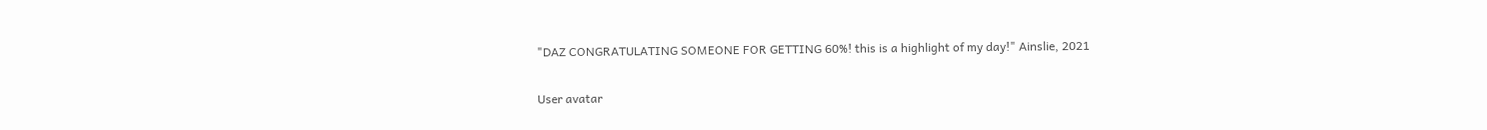"DAZ CONGRATULATING SOMEONE FOR GETTING 60%! this is a highlight of my day!" Ainslie, 2021

User avatar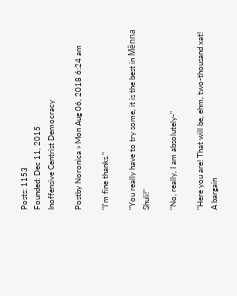Posts: 1153
Founded: Dec 11, 2015
Inoffensive Centrist Democracy

Postby Noronica » Mon Aug 06, 2018 6:24 am

"I'm fine thanks."

"You really have to try some, it is the best in Mênna Shuli!"

"No, really, I am absolutely-"

"Here you are! That will be, ehm, two-thousand xat! A bargain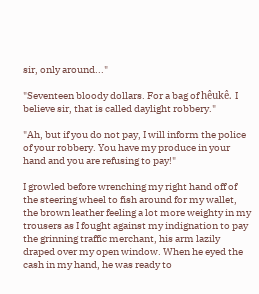sir, only around..."

"Seventeen bloody dollars. For a bag of hêukê. I believe sir, that is called daylight robbery."

"Ah, but if you do not pay, I will inform the police of your robbery. You have my produce in your hand and you are refusing to pay!"

I growled before wrenching my right hand off of the steering wheel to fish around for my wallet, the brown leather feeling a lot more weighty in my trousers as I fought against my indignation to pay the grinning traffic merchant, his arm lazily draped over my open window. When he eyed the cash in my hand, he was ready to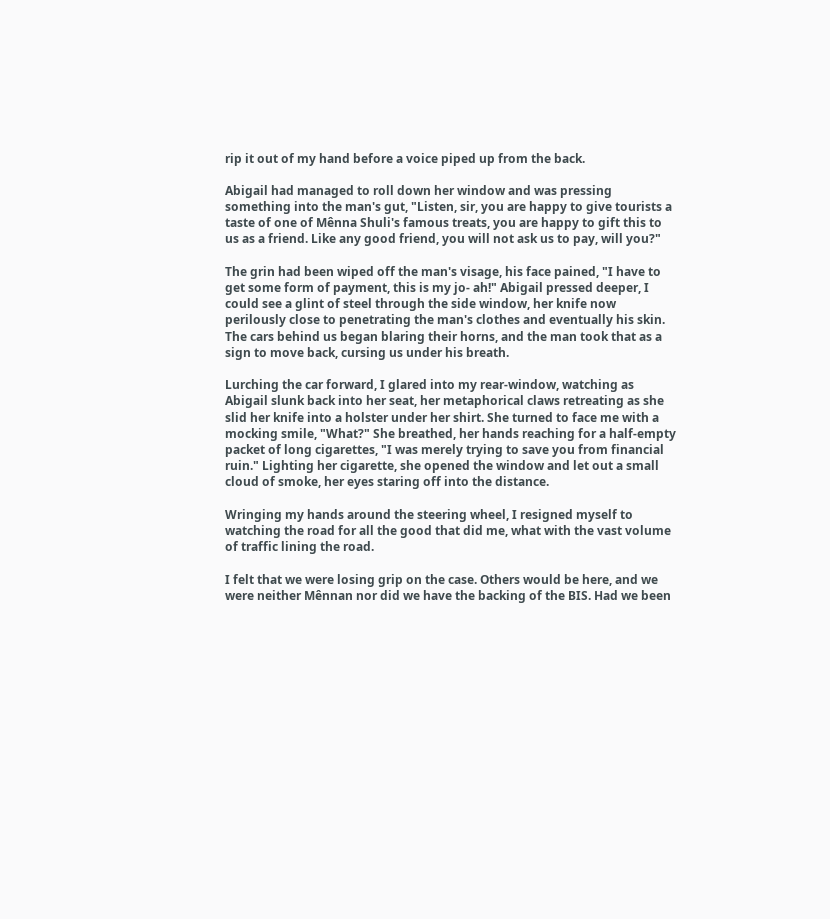rip it out of my hand before a voice piped up from the back.

Abigail had managed to roll down her window and was pressing something into the man's gut, "Listen, sir, you are happy to give tourists a taste of one of Mênna Shuli's famous treats, you are happy to gift this to us as a friend. Like any good friend, you will not ask us to pay, will you?"

The grin had been wiped off the man's visage, his face pained, "I have to get some form of payment, this is my jo- ah!" Abigail pressed deeper, I could see a glint of steel through the side window, her knife now perilously close to penetrating the man's clothes and eventually his skin. The cars behind us began blaring their horns, and the man took that as a sign to move back, cursing us under his breath.

Lurching the car forward, I glared into my rear-window, watching as Abigail slunk back into her seat, her metaphorical claws retreating as she slid her knife into a holster under her shirt. She turned to face me with a mocking smile, "What?" She breathed, her hands reaching for a half-empty packet of long cigarettes, "I was merely trying to save you from financial ruin." Lighting her cigarette, she opened the window and let out a small cloud of smoke, her eyes staring off into the distance.

Wringing my hands around the steering wheel, I resigned myself to watching the road for all the good that did me, what with the vast volume of traffic lining the road.

I felt that we were losing grip on the case. Others would be here, and we were neither Mênnan nor did we have the backing of the BIS. Had we been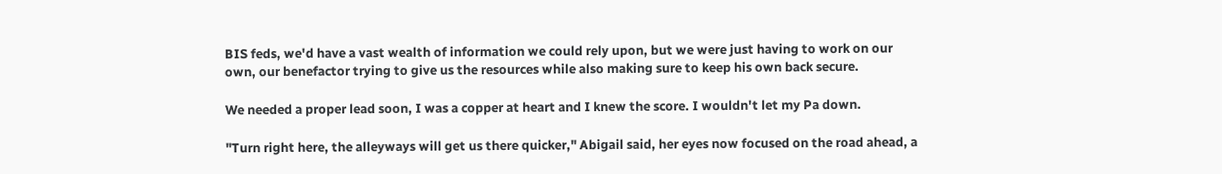BIS feds, we'd have a vast wealth of information we could rely upon, but we were just having to work on our own, our benefactor trying to give us the resources while also making sure to keep his own back secure.

We needed a proper lead soon, I was a copper at heart and I knew the score. I wouldn't let my Pa down.

"Turn right here, the alleyways will get us there quicker," Abigail said, her eyes now focused on the road ahead, a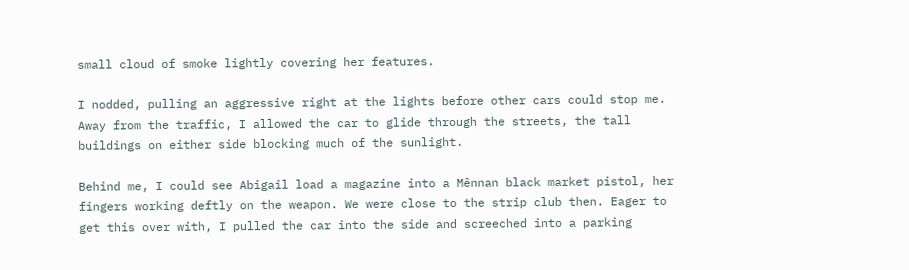small cloud of smoke lightly covering her features.

I nodded, pulling an aggressive right at the lights before other cars could stop me. Away from the traffic, I allowed the car to glide through the streets, the tall buildings on either side blocking much of the sunlight.

Behind me, I could see Abigail load a magazine into a Mênnan black market pistol, her fingers working deftly on the weapon. We were close to the strip club then. Eager to get this over with, I pulled the car into the side and screeched into a parking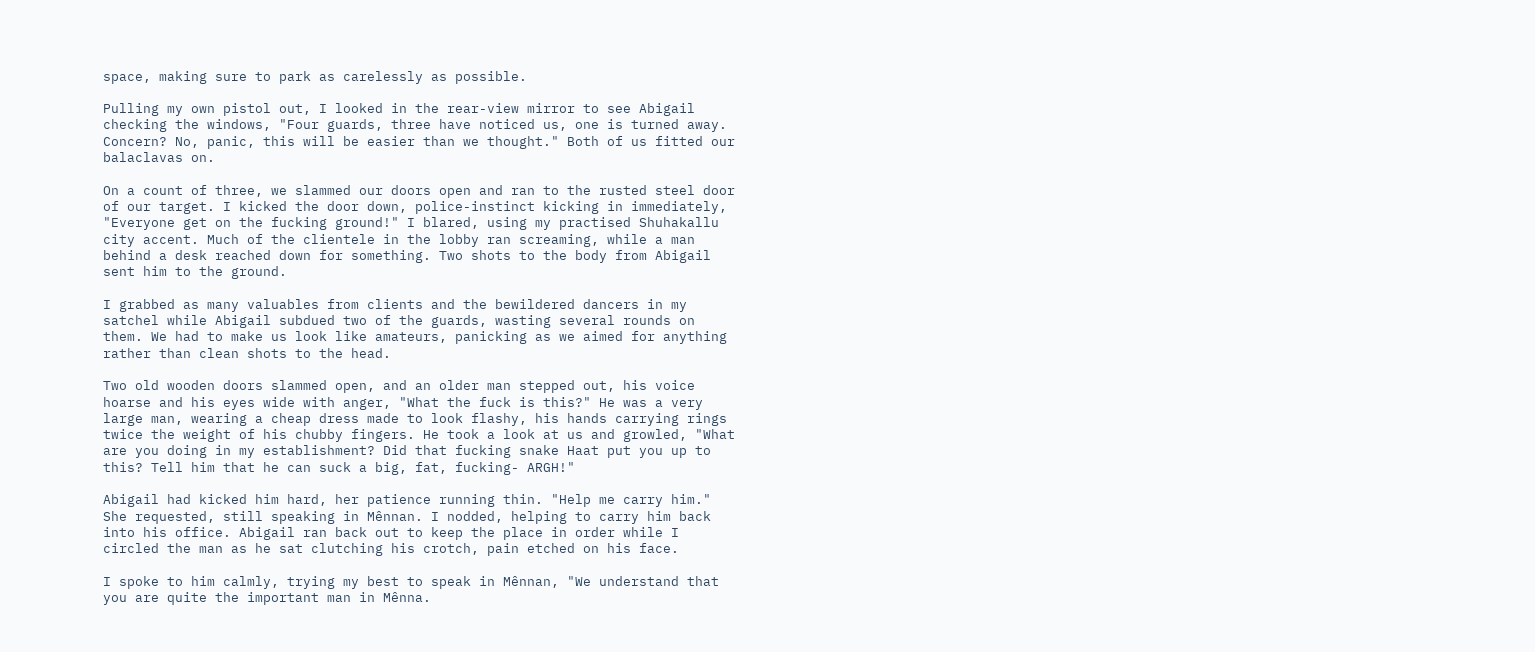space, making sure to park as carelessly as possible.

Pulling my own pistol out, I looked in the rear-view mirror to see Abigail checking the windows, "Four guards, three have noticed us, one is turned away. Concern? No, panic, this will be easier than we thought." Both of us fitted our balaclavas on.

On a count of three, we slammed our doors open and ran to the rusted steel door of our target. I kicked the door down, police-instinct kicking in immediately, "Everyone get on the fucking ground!" I blared, using my practised Shuhakallu city accent. Much of the clientele in the lobby ran screaming, while a man behind a desk reached down for something. Two shots to the body from Abigail sent him to the ground.

I grabbed as many valuables from clients and the bewildered dancers in my satchel while Abigail subdued two of the guards, wasting several rounds on them. We had to make us look like amateurs, panicking as we aimed for anything rather than clean shots to the head.

Two old wooden doors slammed open, and an older man stepped out, his voice hoarse and his eyes wide with anger, "What the fuck is this?" He was a very large man, wearing a cheap dress made to look flashy, his hands carrying rings twice the weight of his chubby fingers. He took a look at us and growled, "What are you doing in my establishment? Did that fucking snake Haat put you up to this? Tell him that he can suck a big, fat, fucking- ARGH!"

Abigail had kicked him hard, her patience running thin. "Help me carry him." She requested, still speaking in Mênnan. I nodded, helping to carry him back into his office. Abigail ran back out to keep the place in order while I circled the man as he sat clutching his crotch, pain etched on his face.

I spoke to him calmly, trying my best to speak in Mênnan, "We understand that you are quite the important man in Mênna.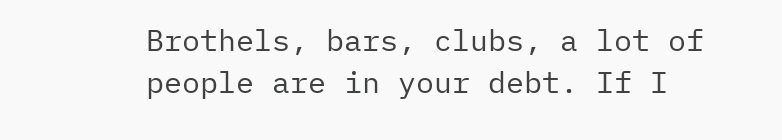Brothels, bars, clubs, a lot of people are in your debt. If I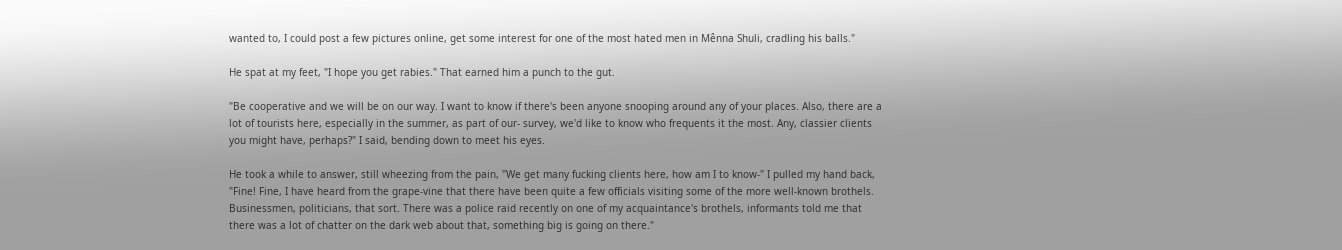wanted to, I could post a few pictures online, get some interest for one of the most hated men in Mênna Shuli, cradling his balls."

He spat at my feet, "I hope you get rabies." That earned him a punch to the gut.

"Be cooperative and we will be on our way. I want to know if there's been anyone snooping around any of your places. Also, there are a lot of tourists here, especially in the summer, as part of our- survey, we'd like to know who frequents it the most. Any, classier clients you might have, perhaps?" I said, bending down to meet his eyes.

He took a while to answer, still wheezing from the pain, "We get many fucking clients here, how am I to know-" I pulled my hand back, "Fine! Fine, I have heard from the grape-vine that there have been quite a few officials visiting some of the more well-known brothels. Businessmen, politicians, that sort. There was a police raid recently on one of my acquaintance's brothels, informants told me that there was a lot of chatter on the dark web about that, something big is going on there."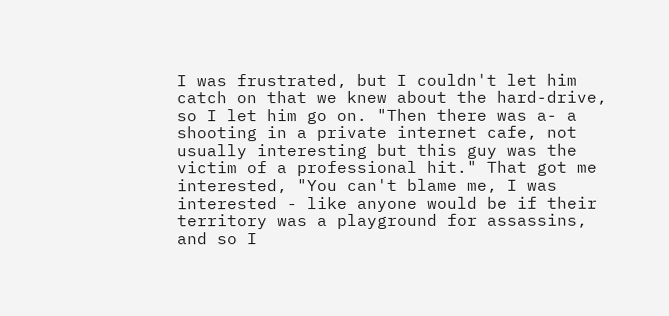I was frustrated, but I couldn't let him catch on that we knew about the hard-drive, so I let him go on. "Then there was a- a shooting in a private internet cafe, not usually interesting but this guy was the victim of a professional hit." That got me interested, "You can't blame me, I was interested - like anyone would be if their territory was a playground for assassins, and so I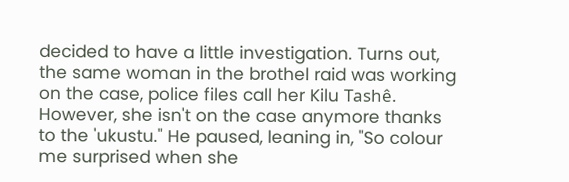decided to have a little investigation. Turns out, the same woman in the brothel raid was working on the case, police files call her Kilu Tashê. However, she isn't on the case anymore thanks to the 'ukustu." He paused, leaning in, "So colour me surprised when she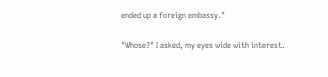ended up a foreign embassy."

"Whose?" I asked, my eyes wide with interest.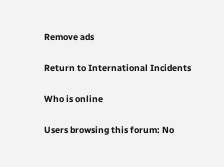Remove ads

Return to International Incidents

Who is online

Users browsing this forum: No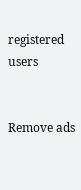registered users


Remove ads